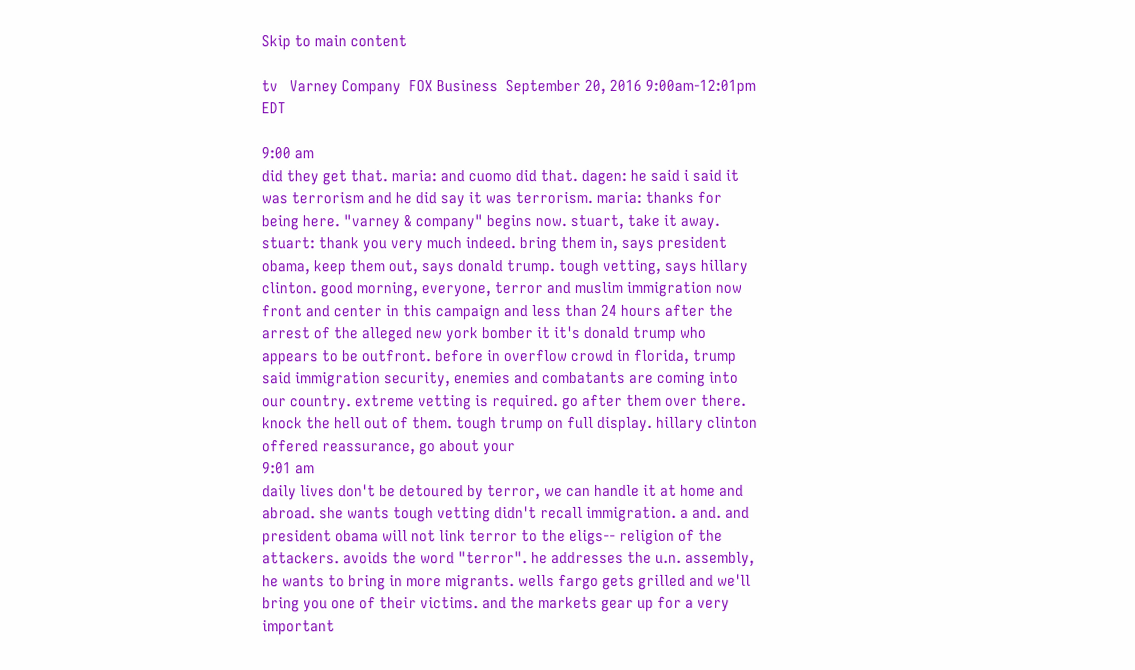Skip to main content

tv   Varney Company  FOX Business  September 20, 2016 9:00am-12:01pm EDT

9:00 am
did they get that. maria: and cuomo did that. dagen: he said i said it was terrorism and he did say it was terrorism. maria: thanks for being here. "varney & company" begins now. stuart, take it away. stuart: thank you very much indeed. bring them in, says president obama, keep them out, says donald trump. tough vetting, says hillary clinton. good morning, everyone, terror and muslim immigration now front and center in this campaign and less than 24 hours after the arrest of the alleged new york bomber it it's donald trump who appears to be outfront. before in overflow crowd in florida, trump said immigration security, enemies and combatants are coming into our country. extreme vetting is required. go after them over there. knock the hell out of them. tough trump on full display. hillary clinton offered reassurance, go about your
9:01 am
daily lives don't be detoured by terror, we can handle it at home and abroad. she wants tough vetting didn't recall immigration. a and. and president obama will not link terror to the eligs-- religion of the attackers. avoids the word "terror". he addresses the u.n. assembly, he wants to bring in more migrants. wells fargo gets grilled and we'll bring you one of their victims. and the markets gear up for a very important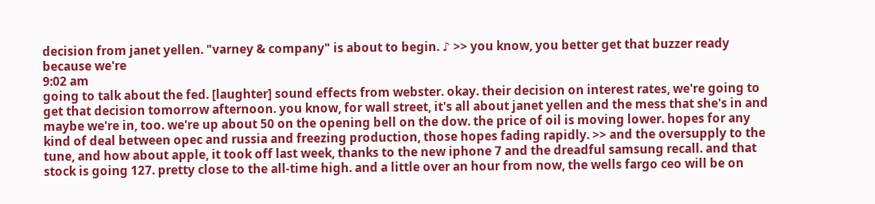decision from janet yellen. "varney & company" is about to begin. ♪ >> you know, you better get that buzzer ready because we're
9:02 am
going to talk about the fed. [laughter] sound effects from webster. okay. their decision on interest rates, we're going to get that decision tomorrow afternoon. you know, for wall street, it's all about janet yellen and the mess that she's in and maybe we're in, too. we're up about 50 on the opening bell on the dow. the price of oil is moving lower. hopes for any kind of deal between opec and russia and freezing production, those hopes fading rapidly. >> and the oversupply to the tune, and how about apple, it took off last week, thanks to the new iphone 7 and the dreadful samsung recall. and that stock is going 127. pretty close to the all-time high. and a little over an hour from now, the wells fargo ceo will be on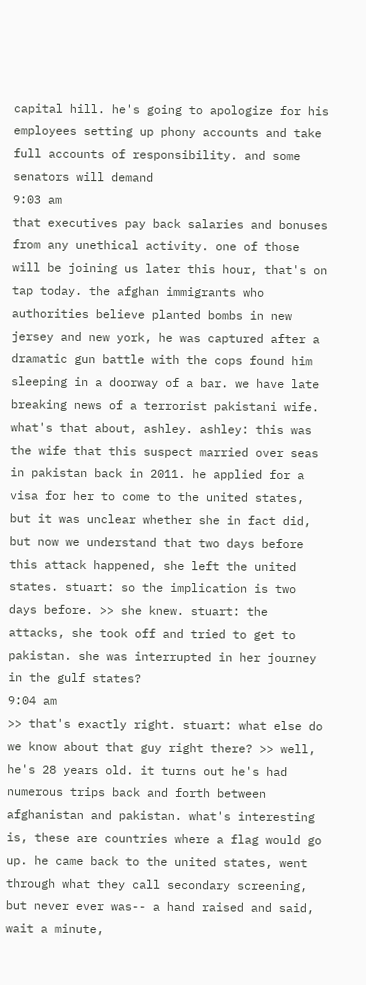capital hill. he's going to apologize for his employees setting up phony accounts and take full accounts of responsibility. and some senators will demand
9:03 am
that executives pay back salaries and bonuses from any unethical activity. one of those will be joining us later this hour, that's on tap today. the afghan immigrants who authorities believe planted bombs in new jersey and new york, he was captured after a dramatic gun battle with the cops found him sleeping in a doorway of a bar. we have late breaking news of a terrorist pakistani wife. what's that about, ashley. ashley: this was the wife that this suspect married over seas in pakistan back in 2011. he applied for a visa for her to come to the united states, but it was unclear whether she in fact did, but now we understand that two days before this attack happened, she left the united states. stuart: so the implication is two days before. >> she knew. stuart: the attacks, she took off and tried to get to pakistan. she was interrupted in her journey in the gulf states?
9:04 am
>> that's exactly right. stuart: what else do we know about that guy right there? >> well, he's 28 years old. it turns out he's had numerous trips back and forth between afghanistan and pakistan. what's interesting is, these are countries where a flag would go up. he came back to the united states, went through what they call secondary screening, but never ever was-- a hand raised and said, wait a minute,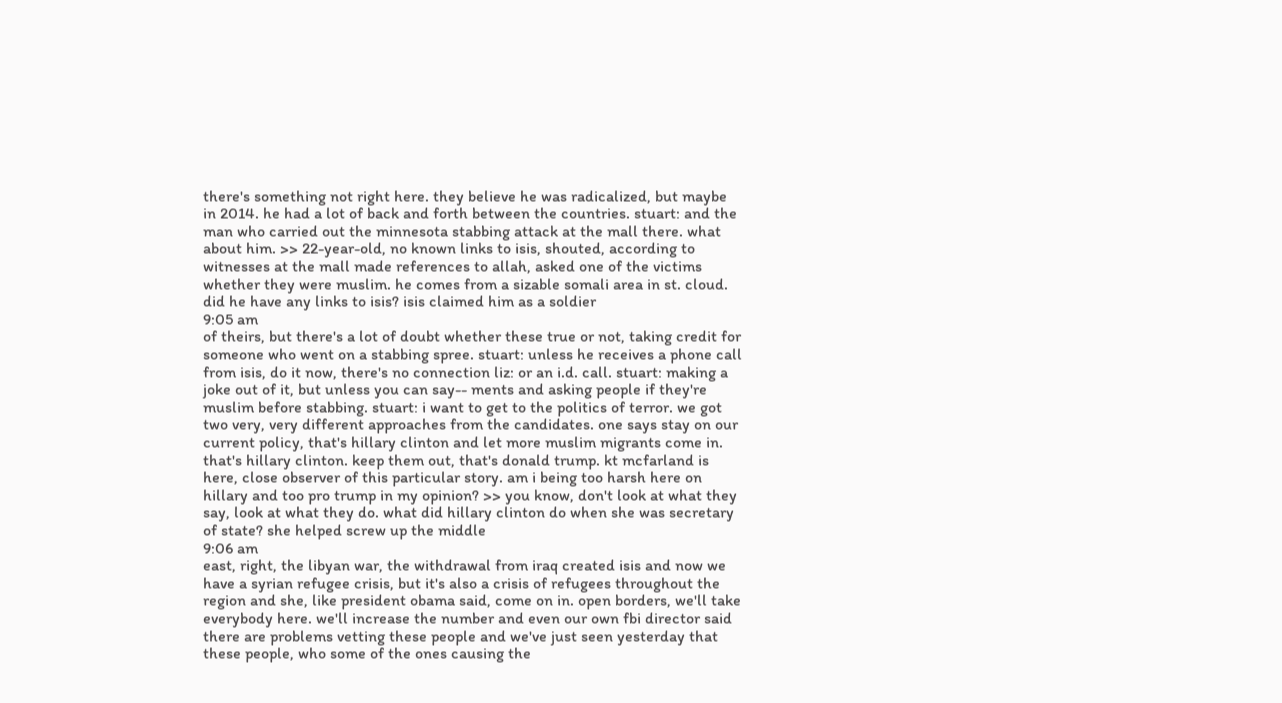there's something not right here. they believe he was radicalized, but maybe in 2014. he had a lot of back and forth between the countries. stuart: and the man who carried out the minnesota stabbing attack at the mall there. what about him. >> 22-year-old, no known links to isis, shouted, according to witnesses at the mall made references to allah, asked one of the victims whether they were muslim. he comes from a sizable somali area in st. cloud. did he have any links to isis? isis claimed him as a soldier
9:05 am
of theirs, but there's a lot of doubt whether these true or not, taking credit for someone who went on a stabbing spree. stuart: unless he receives a phone call from isis, do it now, there's no connection liz: or an i.d. call. stuart: making a joke out of it, but unless you can say-- ments and asking people if they're muslim before stabbing. stuart: i want to get to the politics of terror. we got two very, very different approaches from the candidates. one says stay on our current policy, that's hillary clinton and let more muslim migrants come in. that's hillary clinton. keep them out, that's donald trump. kt mcfarland is here, close observer of this particular story. am i being too harsh here on hillary and too pro trump in my opinion? >> you know, don't look at what they say, look at what they do. what did hillary clinton do when she was secretary of state? she helped screw up the middle
9:06 am
east, right, the libyan war, the withdrawal from iraq created isis and now we have a syrian refugee crisis, but it's also a crisis of refugees throughout the region and she, like president obama said, come on in. open borders, we'll take everybody here. we'll increase the number and even our own fbi director said there are problems vetting these people and we've just seen yesterday that these people, who some of the ones causing the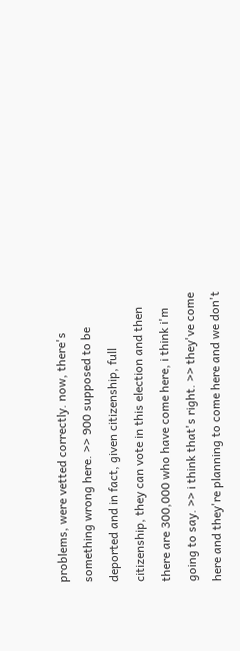problems, were vetted correctly. now, there's something wrong here. >> 900 supposed to be deported and in fact, given citizenship, full citizenship, they can vote in this election and then there are 300,000 who have come here, i think i'm going to say. >> i think that's right. >> they've come here and they're planning to come here and we don't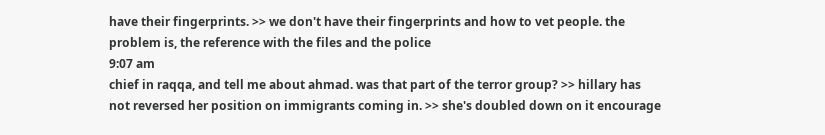have their fingerprints. >> we don't have their fingerprints and how to vet people. the problem is, the reference with the files and the police
9:07 am
chief in raqqa, and tell me about ahmad. was that part of the terror group? >> hillary has not reversed her position on immigrants coming in. >> she's doubled down on it encourage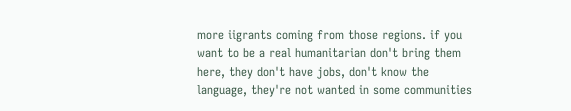more iigrants coming from those regions. if you want to be a real humanitarian don't bring them here, they don't have jobs, don't know the language, they're not wanted in some communities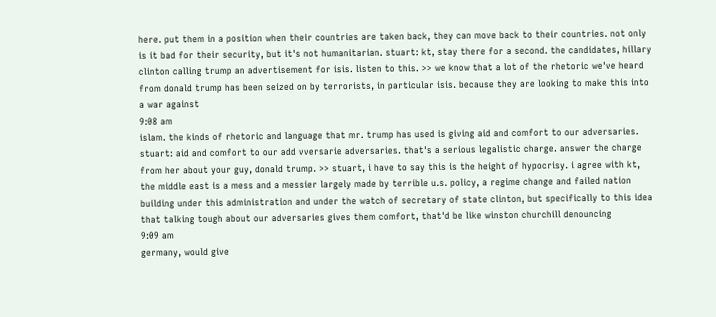here. put them in a position when their countries are taken back, they can move back to their countries. not only is it bad for their security, but it's not humanitarian. stuart: kt, stay there for a second. the candidates, hillary clinton calling trump an advertisement for isis. listen to this. >> we know that a lot of the rhetoric we've heard from donald trump has been seized on by terrorists, in particular isis. because they are looking to make this into a war against
9:08 am
islam. the kinds of rhetoric and language that mr. trump has used is giving aid and comfort to our adversaries. stuart: aid and comfort to our add vversarie adversaries. that's a serious legalistic charge. answer the charge from her about your guy, donald trump. >> stuart, i have to say this is the height of hypocrisy. i agree with kt, the middle east is a mess and a messier largely made by terrible u.s. policy, a regime change and failed nation building under this administration and under the watch of secretary of state clinton, but specifically to this idea that talking tough about our adversaries gives them comfort, that'd be like winston churchill denouncing
9:09 am
germany, would give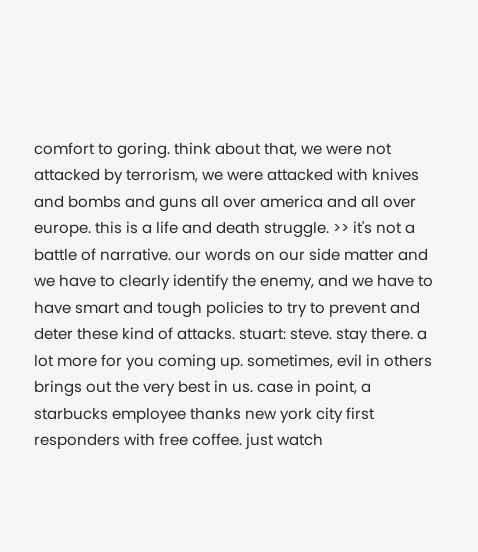comfort to goring. think about that, we were not attacked by terrorism, we were attacked with knives and bombs and guns all over america and all over europe. this is a life and death struggle. >> it's not a battle of narrative. our words on our side matter and we have to clearly identify the enemy, and we have to have smart and tough policies to try to prevent and deter these kind of attacks. stuart: steve. stay there. a lot more for you coming up. sometimes, evil in others brings out the very best in us. case in point, a starbucks employee thanks new york city first responders with free coffee. just watch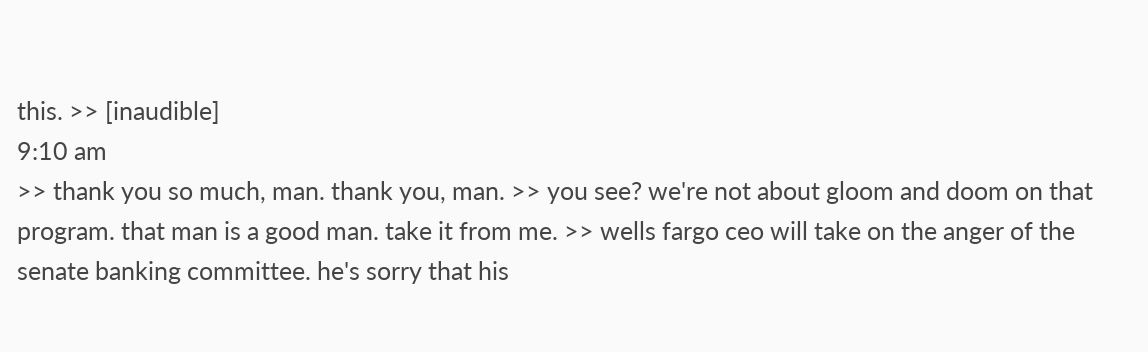this. >> [inaudible]
9:10 am
>> thank you so much, man. thank you, man. >> you see? we're not about gloom and doom on that program. that man is a good man. take it from me. >> wells fargo ceo will take on the anger of the senate banking committee. he's sorry that his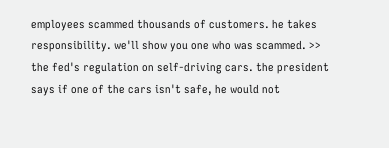employees scammed thousands of customers. he takes responsibility. we'll show you one who was scammed. >> the fed's regulation on self-driving cars. the president says if one of the cars isn't safe, he would not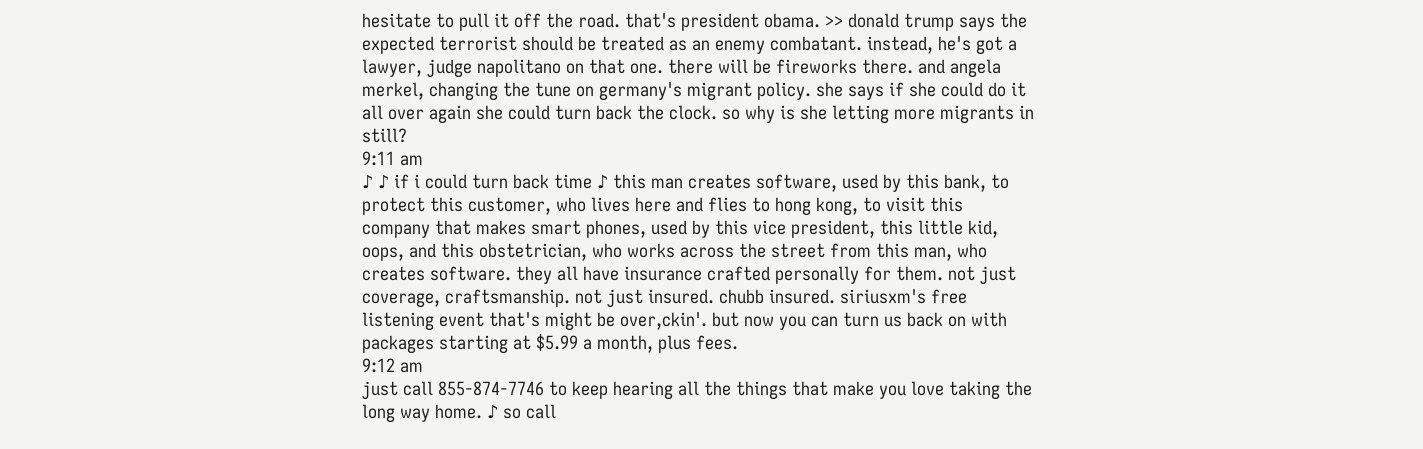hesitate to pull it off the road. that's president obama. >> donald trump says the expected terrorist should be treated as an enemy combatant. instead, he's got a lawyer, judge napolitano on that one. there will be fireworks there. and angela merkel, changing the tune on germany's migrant policy. she says if she could do it all over again she could turn back the clock. so why is she letting more migrants in still?
9:11 am
♪ ♪ if i could turn back time ♪ this man creates software, used by this bank, to protect this customer, who lives here and flies to hong kong, to visit this company that makes smart phones, used by this vice president, this little kid, oops, and this obstetrician, who works across the street from this man, who creates software. they all have insurance crafted personally for them. not just coverage, craftsmanship. not just insured. chubb insured. siriusxm's free listening event that's might be over,ckin'. but now you can turn us back on with packages starting at $5.99 a month, plus fees.
9:12 am
just call 855-874-7746 to keep hearing all the things that make you love taking the long way home. ♪ so call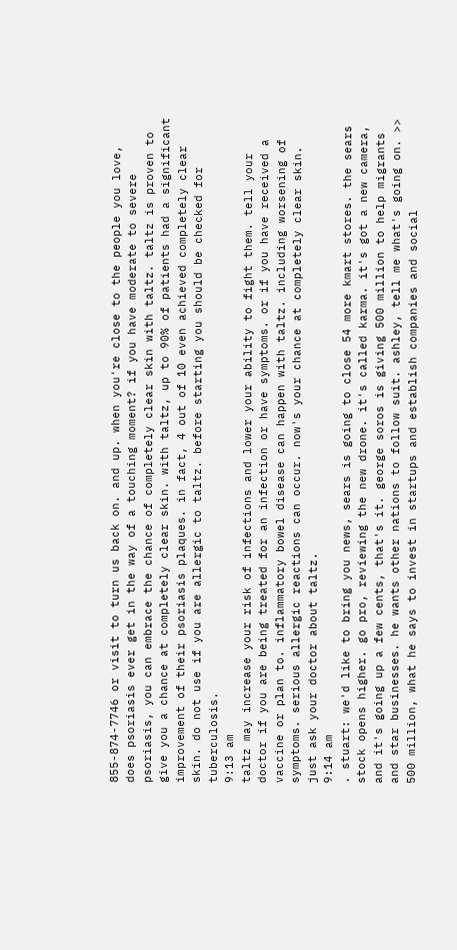855-874-7746 or visit to turn us back on. and up. when you're close to the people you love, does psoriasis ever get in the way of a touching moment? if you have moderate to severe psoriasis, you can embrace the chance of completely clear skin with taltz. taltz is proven to give you a chance at completely clear skin. with taltz, up to 90% of patients had a significant improvement of their psoriasis plaques. in fact, 4 out of 10 even achieved completely clear skin. do not use if you are allergic to taltz. before starting you should be checked for tuberculosis.
9:13 am
taltz may increase your risk of infections and lower your ability to fight them. tell your doctor if you are being treated for an infection or have symptoms. or if you have received a vaccine or plan to. inflammatory bowel disease can happen with taltz. including worsening of symptoms. serious allergic reactions can occur. now's your chance at completely clear skin. just ask your doctor about taltz.
9:14 am
. stuart: we'd like to bring you news, sears is going to close 54 more kmart stores. the sears stock opens higher. go pro, reviewing the new drone. it's called karma. it's got a new camera, and it's going up a few cents, that's it. george soros is giving 500 million to help migrants and star businesses. he wants other nations to follow suit. ashley, tell me what's going on. >> 500 million, what he says to invest in startups and establish companies and social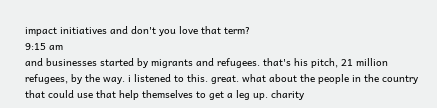impact initiatives and don't you love that term?
9:15 am
and businesses started by migrants and refugees. that's his pitch, 21 million refugees, by the way. i listened to this. great. what about the people in the country that could use that help themselves to get a leg up. charity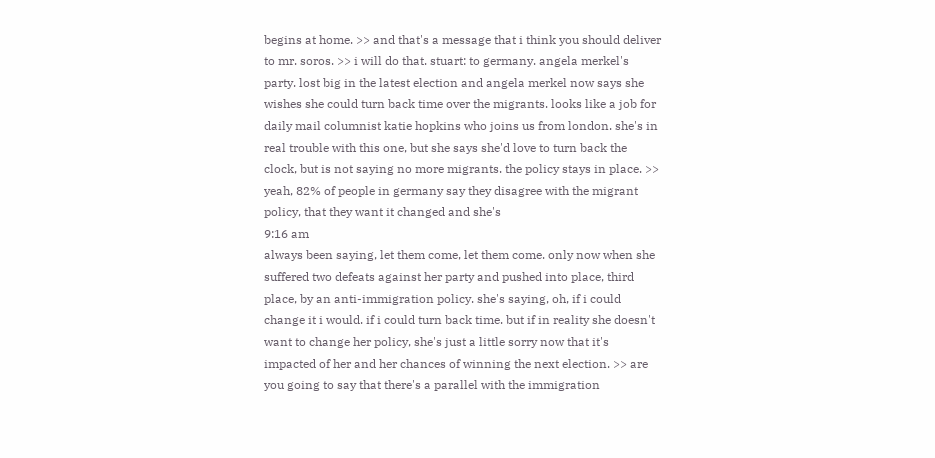begins at home. >> and that's a message that i think you should deliver to mr. soros. >> i will do that. stuart: to germany. angela merkel's party. lost big in the latest election and angela merkel now says she wishes she could turn back time over the migrants. looks like a job for daily mail columnist katie hopkins who joins us from london. she's in real trouble with this one, but she says she'd love to turn back the clock, but is not saying no more migrants. the policy stays in place. >> yeah, 82% of people in germany say they disagree with the migrant policy, that they want it changed and she's
9:16 am
always been saying, let them come, let them come. only now when she suffered two defeats against her party and pushed into place, third place, by an anti-immigration policy. she's saying, oh, if i could change it i would. if i could turn back time. but if in reality she doesn't want to change her policy, she's just a little sorry now that it's impacted of her and her chances of winning the next election. >> are you going to say that there's a parallel with the immigration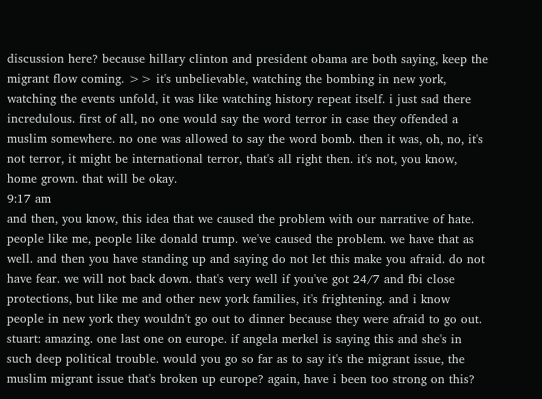discussion here? because hillary clinton and president obama are both saying, keep the migrant flow coming. >> it's unbelievable, watching the bombing in new york, watching the events unfold, it was like watching history repeat itself. i just sad there incredulous. first of all, no one would say the word terror in case they offended a muslim somewhere. no one was allowed to say the word bomb. then it was, oh, no, it's not terror, it might be international terror, that's all right then. it's not, you know, home grown. that will be okay.
9:17 am
and then, you know, this idea that we caused the problem with our narrative of hate. people like me, people like donald trump. we've caused the problem. we have that as well. and then you have standing up and saying do not let this make you afraid. do not have fear. we will not back down. that's very well if you've got 24/7 and fbi close protections, but like me and other new york families, it's frightening. and i know people in new york they wouldn't go out to dinner because they were afraid to go out. stuart: amazing. one last one on europe. if angela merkel is saying this and she's in such deep political trouble. would you go so far as to say it's the migrant issue, the muslim migrant issue that's broken up europe? again, have i been too strong on this?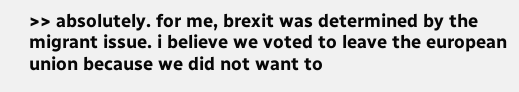>> absolutely. for me, brexit was determined by the migrant issue. i believe we voted to leave the european union because we did not want to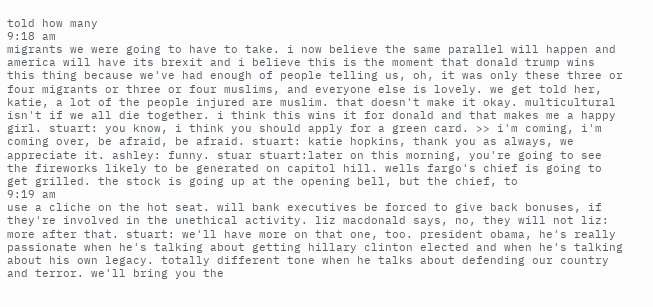told how many
9:18 am
migrants we were going to have to take. i now believe the same parallel will happen and america will have its brexit and i believe this is the moment that donald trump wins this thing because we've had enough of people telling us, oh, it was only these three or four migrants or three or four muslims, and everyone else is lovely. we get told her, katie, a lot of the people injured are muslim. that doesn't make it okay. multicultural isn't if we all die together. i think this wins it for donald and that makes me a happy girl. stuart: you know, i think you should apply for a green card. >> i'm coming, i'm coming over, be afraid, be afraid. stuart: katie hopkins, thank you as always, we appreciate it. ashley: funny. stuar stuart:later on this morning, you're going to see the fireworks likely to be generated on capitol hill. wells fargo's chief is going to get grilled. the stock is going up at the opening bell, but the chief, to
9:19 am
use a cliche on the hot seat. will bank executives be forced to give back bonuses, if they're involved in the unethical activity. liz macdonald says, no, they will not liz: more after that. stuart: we'll have more on that one, too. president obama, he's really passionate when he's talking about getting hillary clinton elected and when he's talking about his own legacy. totally different tone when he talks about defending our country and terror. we'll bring you the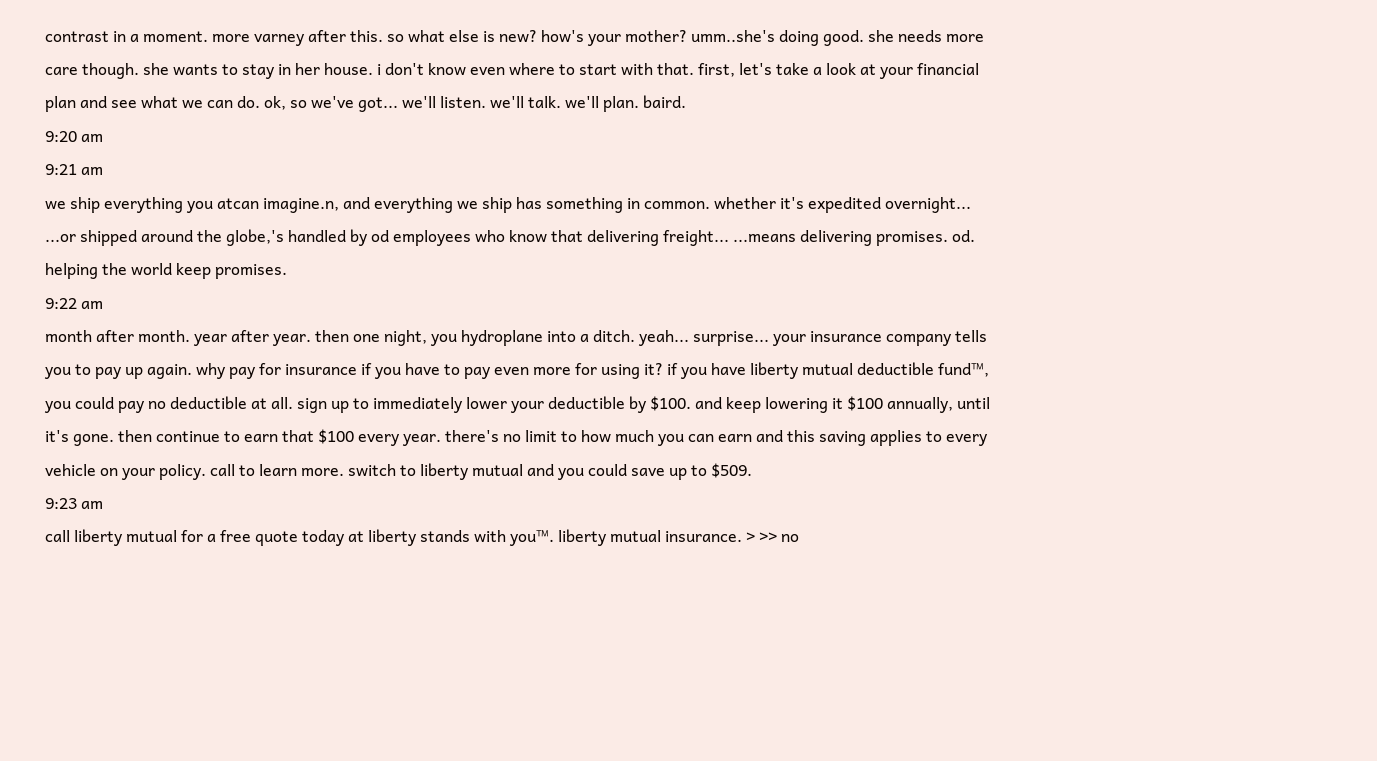contrast in a moment. more varney after this. so what else is new? how's your mother? umm..she's doing good. she needs more care though. she wants to stay in her house. i don't know even where to start with that. first, let's take a look at your financial plan and see what we can do. ok, so we've got... we'll listen. we'll talk. we'll plan. baird.
9:20 am
9:21 am
we ship everything you atcan imagine.n, and everything we ship has something in common. whether it's expedited overnight... ...or shipped around the globe,'s handled by od employees who know that delivering freight... ...means delivering promises. od. helping the world keep promises.
9:22 am
month after month. year after year. then one night, you hydroplane into a ditch. yeah... surprise... your insurance company tells you to pay up again. why pay for insurance if you have to pay even more for using it? if you have liberty mutual deductible fund™, you could pay no deductible at all. sign up to immediately lower your deductible by $100. and keep lowering it $100 annually, until it's gone. then continue to earn that $100 every year. there's no limit to how much you can earn and this saving applies to every vehicle on your policy. call to learn more. switch to liberty mutual and you could save up to $509.
9:23 am
call liberty mutual for a free quote today at liberty stands with you™. liberty mutual insurance. > >> no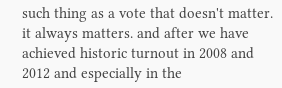such thing as a vote that doesn't matter. it always matters. and after we have achieved historic turnout in 2008 and 2012 and especially in the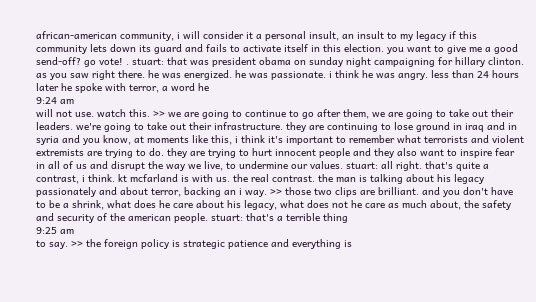african-american community, i will consider it a personal insult, an insult to my legacy if this community lets down its guard and fails to activate itself in this election. you want to give me a good send-off? go vote! . stuart: that was president obama on sunday night campaigning for hillary clinton. as you saw right there. he was energized. he was passionate. i think he was angry. less than 24 hours later he spoke with terror, a word he
9:24 am
will not use. watch this. >> we are going to continue to go after them, we are going to take out their leaders. we're going to take out their infrastructure. they are continuing to lose ground in iraq and in syria and you know, at moments like this, i think it's important to remember what terrorists and violent extremists are trying to do. they are trying to hurt innocent people and they also want to inspire fear in all of us and disrupt the way we live, to undermine our values. stuart: all right. that's quite a contrast, i think. kt mcfarland is with us. the real contrast. the man is talking about his legacy passionately and about terror, backing an i way. >> those two clips are brilliant. and you don't have to be a shrink, what does he care about his legacy, what does not he care as much about, the safety and security of the american people. stuart: that's a terrible thing
9:25 am
to say. >> the foreign policy is strategic patience and everything is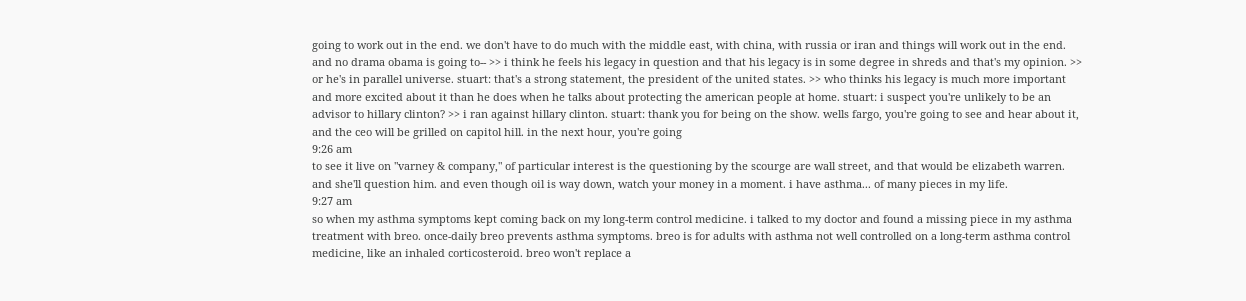going to work out in the end. we don't have to do much with the middle east, with china, with russia or iran and things will work out in the end. and no drama obama is going to-- >> i think he feels his legacy in question and that his legacy is in some degree in shreds and that's my opinion. >> or he's in parallel universe. stuart: that's a strong statement, the president of the united states. >> who thinks his legacy is much more important and more excited about it than he does when he talks about protecting the american people at home. stuart: i suspect you're unlikely to be an advisor to hillary clinton? >> i ran against hillary clinton. stuart: thank you for being on the show. wells fargo, you're going to see and hear about it, and the ceo will be grilled on capitol hill. in the next hour, you're going
9:26 am
to see it live on "varney & company," of particular interest is the questioning by the scourge are wall street, and that would be elizabeth warren. and she'll question him. and even though oil is way down, watch your money in a moment. i have asthma... of many pieces in my life.
9:27 am
so when my asthma symptoms kept coming back on my long-term control medicine. i talked to my doctor and found a missing piece in my asthma treatment with breo. once-daily breo prevents asthma symptoms. breo is for adults with asthma not well controlled on a long-term asthma control medicine, like an inhaled corticosteroid. breo won't replace a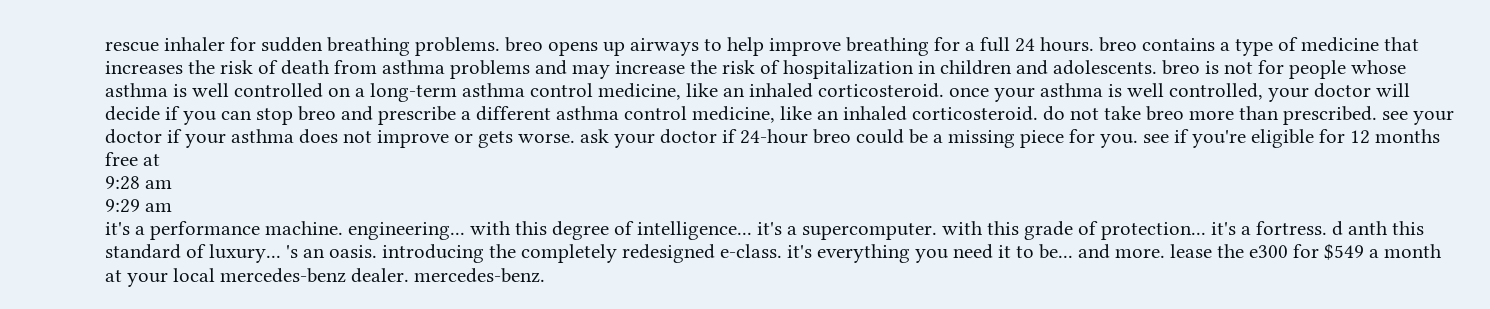rescue inhaler for sudden breathing problems. breo opens up airways to help improve breathing for a full 24 hours. breo contains a type of medicine that increases the risk of death from asthma problems and may increase the risk of hospitalization in children and adolescents. breo is not for people whose asthma is well controlled on a long-term asthma control medicine, like an inhaled corticosteroid. once your asthma is well controlled, your doctor will decide if you can stop breo and prescribe a different asthma control medicine, like an inhaled corticosteroid. do not take breo more than prescribed. see your doctor if your asthma does not improve or gets worse. ask your doctor if 24-hour breo could be a missing piece for you. see if you're eligible for 12 months free at
9:28 am
9:29 am
it's a performance machine. engineering... with this degree of intelligence... it's a supercomputer. with this grade of protection... it's a fortress. d anth this standard of luxury... 's an oasis. introducing the completely redesigned e-class. it's everything you need it to be... and more. lease the e300 for $549 a month at your local mercedes-benz dealer. mercedes-benz.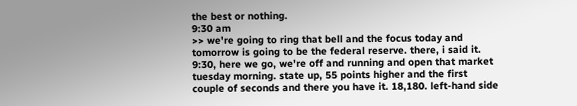the best or nothing.
9:30 am
>> we're going to ring that bell and the focus today and tomorrow is going to be the federal reserve. there, i said it. 9:30, here we go, we're off and running and open that market tuesday morning. state up, 55 points higher and the first couple of seconds and there you have it. 18,180. left-hand side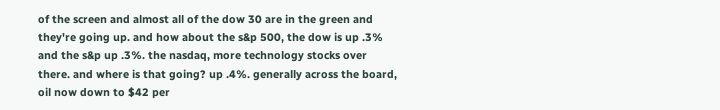of the screen and almost all of the dow 30 are in the green and they're going up. and how about the s&p 500, the dow is up .3% and the s&p up .3%. the nasdaq, more technology stocks over there. and where is that going? up .4%. generally across the board, oil now down to $42 per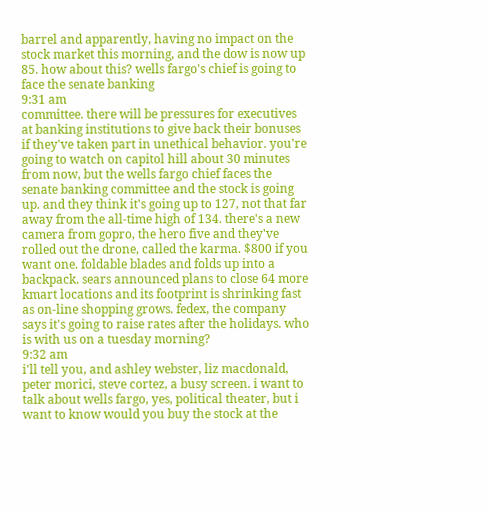barrel and apparently, having no impact on the stock market this morning, and the dow is now up 85. how about this? wells fargo's chief is going to face the senate banking
9:31 am
committee. there will be pressures for executives at banking institutions to give back their bonuses if they've taken part in unethical behavior. you're going to watch on capitol hill about 30 minutes from now, but the wells fargo chief faces the senate banking committee and the stock is going up. and they think it's going up to 127, not that far away from the all-time high of 134. there's a new camera from gopro, the hero five and they've rolled out the drone, called the karma. $800 if you want one. foldable blades and folds up into a backpack. sears announced plans to close 64 more kmart locations and its footprint is shrinking fast as on-line shopping grows. fedex, the company says it's going to raise rates after the holidays. who is with us on a tuesday morning?
9:32 am
i'll tell you, and ashley webster, liz macdonald, peter morici, steve cortez, a busy screen. i want to talk about wells fargo, yes, political theater, but i want to know would you buy the stock at the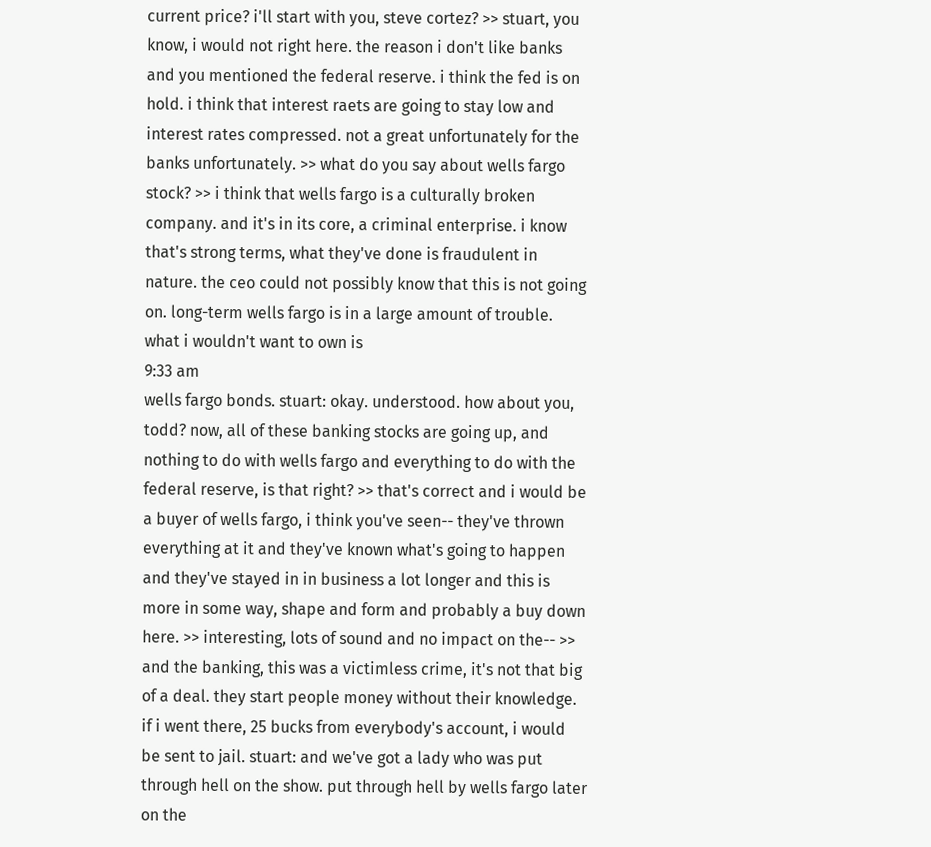current price? i'll start with you, steve cortez? >> stuart, you know, i would not right here. the reason i don't like banks and you mentioned the federal reserve. i think the fed is on hold. i think that interest raets are going to stay low and interest rates compressed. not a great unfortunately for the banks unfortunately. >> what do you say about wells fargo stock? >> i think that wells fargo is a culturally broken company. and it's in its core, a criminal enterprise. i know that's strong terms, what they've done is fraudulent in nature. the ceo could not possibly know that this is not going on. long-term wells fargo is in a large amount of trouble. what i wouldn't want to own is
9:33 am
wells fargo bonds. stuart: okay. understood. how about you, todd? now, all of these banking stocks are going up, and nothing to do with wells fargo and everything to do with the federal reserve, is that right? >> that's correct and i would be a buyer of wells fargo, i think you've seen-- they've thrown everything at it and they've known what's going to happen and they've stayed in in business a lot longer and this is more in some way, shape and form and probably a buy down here. >> interesting, lots of sound and no impact on the-- >> and the banking, this was a victimless crime, it's not that big of a deal. they start people money without their knowledge. if i went there, 25 bucks from everybody's account, i would be sent to jail. stuart: and we've got a lady who was put through hell on the show. put through hell by wells fargo later on the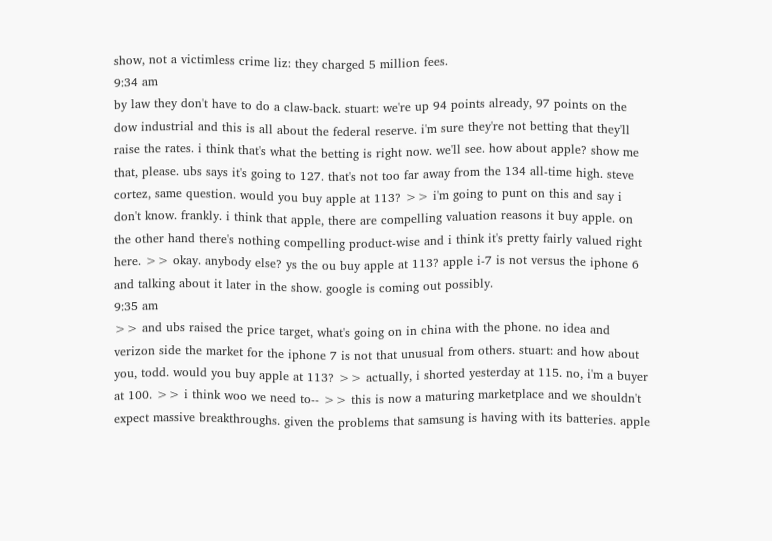show, not a victimless crime liz: they charged 5 million fees.
9:34 am
by law they don't have to do a claw-back. stuart: we're up 94 points already, 97 points on the dow industrial and this is all about the federal reserve. i'm sure they're not betting that they'll raise the rates. i think that's what the betting is right now. we'll see. how about apple? show me that, please. ubs says it's going to 127. that's not too far away from the 134 all-time high. steve cortez, same question. would you buy apple at 113? >> i'm going to punt on this and say i don't know. frankly. i think that apple, there are compelling valuation reasons it buy apple. on the other hand there's nothing compelling product-wise and i think it's pretty fairly valued right here. >> okay. anybody else? ys the ou buy apple at 113? apple i-7 is not versus the iphone 6 and talking about it later in the show. google is coming out possibly.
9:35 am
>> and ubs raised the price target, what's going on in china with the phone. no idea and verizon side the market for the iphone 7 is not that unusual from others. stuart: and how about you, todd. would you buy apple at 113? >> actually, i shorted yesterday at 115. no, i'm a buyer at 100. >> i think woo we need to-- >> this is now a maturing marketplace and we shouldn't expect massive breakthroughs. given the problems that samsung is having with its batteries. apple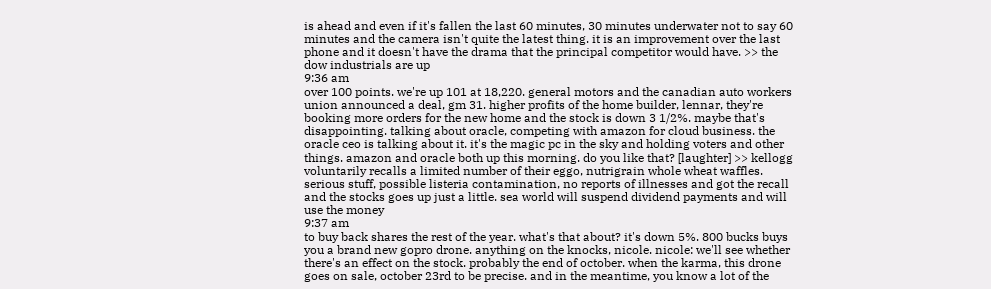is ahead and even if it's fallen the last 60 minutes, 30 minutes underwater not to say 60 minutes and the camera isn't quite the latest thing. it is an improvement over the last phone and it doesn't have the drama that the principal competitor would have. >> the dow industrials are up
9:36 am
over 100 points. we're up 101 at 18,220. general motors and the canadian auto workers union announced a deal, gm 31. higher profits of the home builder, lennar, they're booking more orders for the new home and the stock is down 3 1/2%. maybe that's disappointing. talking about oracle, competing with amazon for cloud business. the oracle ceo is talking about it. it's the magic pc in the sky and holding voters and other things. amazon and oracle both up this morning. do you like that? [laughter] >> kellogg voluntarily recalls a limited number of their eggo, nutrigrain whole wheat waffles. serious stuff, possible listeria contamination, no reports of illnesses and got the recall and the stocks goes up just a little. sea world will suspend dividend payments and will use the money
9:37 am
to buy back shares the rest of the year. what's that about? it's down 5%. 800 bucks buys you a brand new gopro drone. anything on the knocks, nicole. nicole: we'll see whether there's an effect on the stock. probably the end of october. when the karma, this drone goes on sale, october 23rd to be precise. and in the meantime, you know a lot of the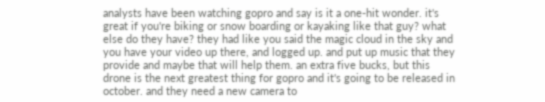analysts have been watching gopro and say is it a one-hit wonder. it's great if you're biking or snow boarding or kayaking like that guy? what else do they have? they had like you said the magic cloud in the sky and you have your video up there, and logged up. and put up music that they provide and maybe that will help them. an extra five bucks, but this drone is the next greatest thing for gopro and it's going to be released in october. and they need a new camera to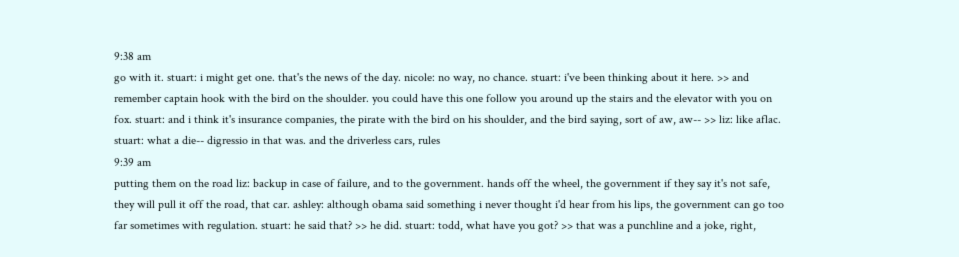9:38 am
go with it. stuart: i might get one. that's the news of the day. nicole: no way, no chance. stuart: i've been thinking about it here. >> and remember captain hook with the bird on the shoulder. you could have this one follow you around up the stairs and the elevator with you on fox. stuart: and i think it's insurance companies, the pirate with the bird on his shoulder, and the bird saying, sort of aw, aw-- >> liz: like aflac. stuart: what a die-- digressio in that was. and the driverless cars, rules
9:39 am
putting them on the road liz: backup in case of failure, and to the government. hands off the wheel, the government if they say it's not safe, they will pull it off the road, that car. ashley: although obama said something i never thought i'd hear from his lips, the government can go too far sometimes with regulation. stuart: he said that? >> he did. stuart: todd, what have you got? >> that was a punchline and a joke, right,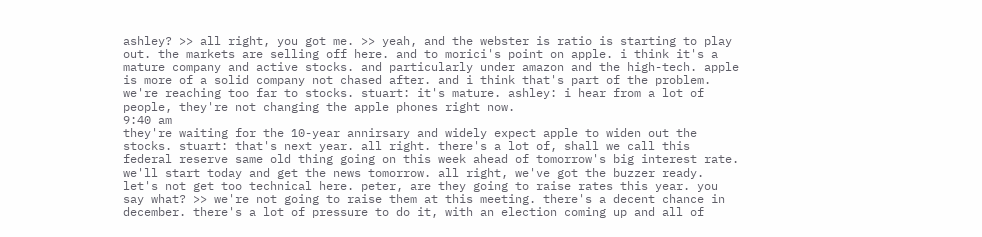ashley? >> all right, you got me. >> yeah, and the webster is ratio is starting to play out. the markets are selling off here. and to morici's point on apple. i think it's a mature company and active stocks. and particularly under amazon and the high-tech. apple is more of a solid company not chased after. and i think that's part of the problem. we're reaching too far to stocks. stuart: it's mature. ashley: i hear from a lot of people, they're not changing the apple phones right now.
9:40 am
they're waiting for the 10-year annirsary and widely expect apple to widen out the stocks. stuart: that's next year. all right. there's a lot of, shall we call this federal reserve same old thing going on this week ahead of tomorrow's big interest rate. we'll start today and get the news tomorrow. all right, we've got the buzzer ready. let's not get too technical here. peter, are they going to raise rates this year. you say what? >> we're not going to raise them at this meeting. there's a decent chance in december. there's a lot of pressure to do it, with an election coming up and all of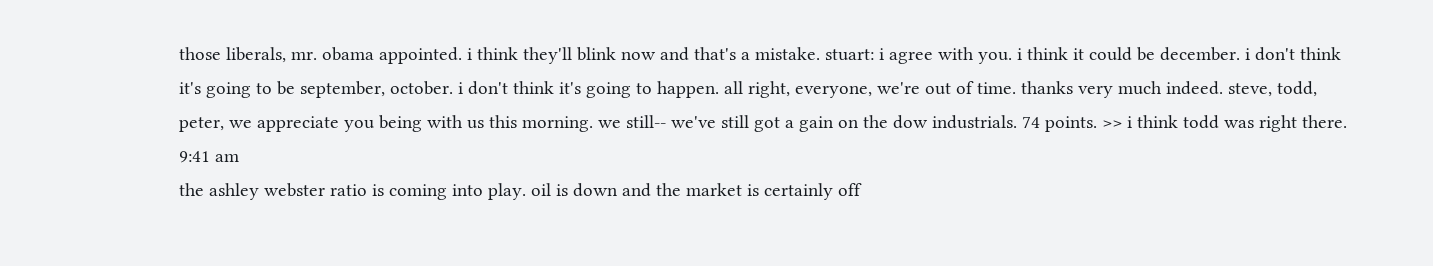those liberals, mr. obama appointed. i think they'll blink now and that's a mistake. stuart: i agree with you. i think it could be december. i don't think it's going to be september, october. i don't think it's going to happen. all right, everyone, we're out of time. thanks very much indeed. steve, todd, peter, we appreciate you being with us this morning. we still-- we've still got a gain on the dow industrials. 74 points. >> i think todd was right there.
9:41 am
the ashley webster ratio is coming into play. oil is down and the market is certainly off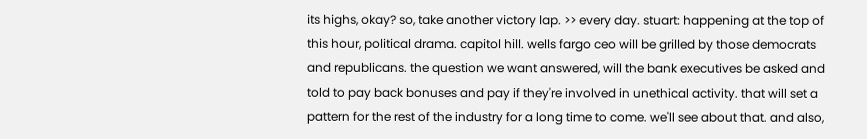its highs, okay? so, take another victory lap. >> every day. stuart: happening at the top of this hour, political drama. capitol hill. wells fargo ceo will be grilled by those democrats and republicans. the question we want answered, will the bank executives be asked and told to pay back bonuses and pay if they're involved in unethical activity. that will set a pattern for the rest of the industry for a long time to come. we'll see about that. and also,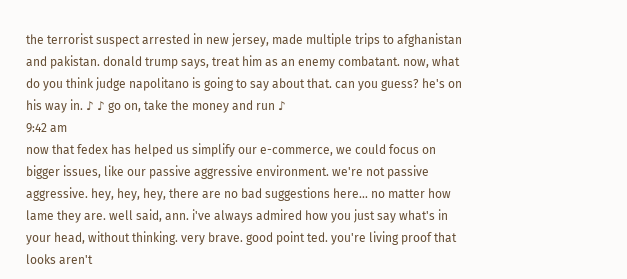the terrorist suspect arrested in new jersey, made multiple trips to afghanistan and pakistan. donald trump says, treat him as an enemy combatant. now, what do you think judge napolitano is going to say about that. can you guess? he's on his way in. ♪ ♪ go on, take the money and run ♪
9:42 am
now that fedex has helped us simplify our e-commerce, we could focus on bigger issues, like our passive aggressive environment. we're not passive aggressive. hey, hey, hey, there are no bad suggestions here... no matter how lame they are. well said, ann. i've always admired how you just say what's in your head, without thinking. very brave. good point ted. you're living proof that looks aren't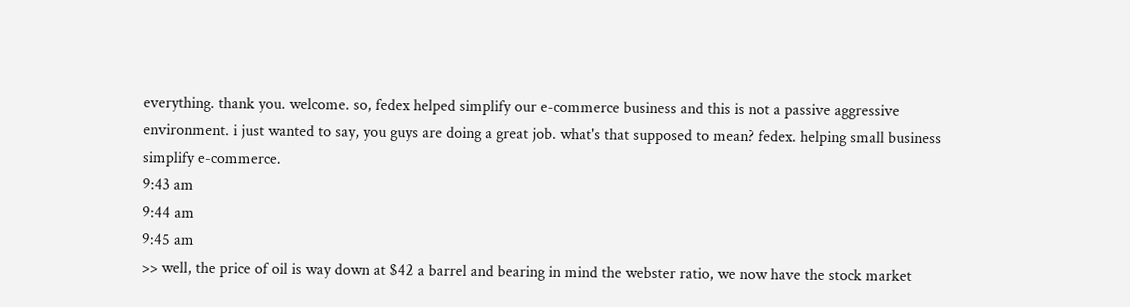everything. thank you. welcome. so, fedex helped simplify our e-commerce business and this is not a passive aggressive environment. i just wanted to say, you guys are doing a great job. what's that supposed to mean? fedex. helping small business simplify e-commerce.
9:43 am
9:44 am
9:45 am
>> well, the price of oil is way down at $42 a barrel and bearing in mind the webster ratio, we now have the stock market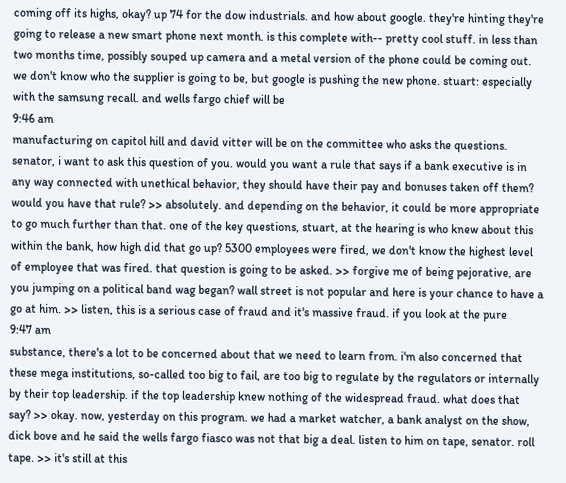coming off its highs, okay? up 74 for the dow industrials. and how about google. they're hinting they're going to release a new smart phone next month. is this complete with-- pretty cool stuff. in less than two months time, possibly souped up camera and a metal version of the phone could be coming out. we don't know who the supplier is going to be, but google is pushing the new phone. stuart: especially with the samsung recall. and wells fargo chief will be
9:46 am
manufacturing on capitol hill and david vitter will be on the committee who asks the questions. senator, i want to ask this question of you. would you want a rule that says if a bank executive is in any way connected with unethical behavior, they should have their pay and bonuses taken off them? would you have that rule? >> absolutely. and depending on the behavior, it could be more appropriate to go much further than that. one of the key questions, stuart, at the hearing is who knew about this within the bank, how high did that go up? 5300 employees were fired, we don't know the highest level of employee that was fired. that question is going to be asked. >> forgive me of being pejorative, are you jumping on a political band wag began? wall street is not popular and here is your chance to have a go at him. >> listen, this is a serious case of fraud and it's massive fraud. if you look at the pure
9:47 am
substance, there's a lot to be concerned about that we need to learn from. i'm also concerned that these mega institutions, so-called too big to fail, are too big to regulate by the regulators or internally by their top leadership. if the top leadership knew nothing of the widespread fraud. what does that say? >> okay. now, yesterday on this program. we had a market watcher, a bank analyst on the show, dick bove and he said the wells fargo fiasco was not that big a deal. listen to him on tape, senator. roll tape. >> it's still at this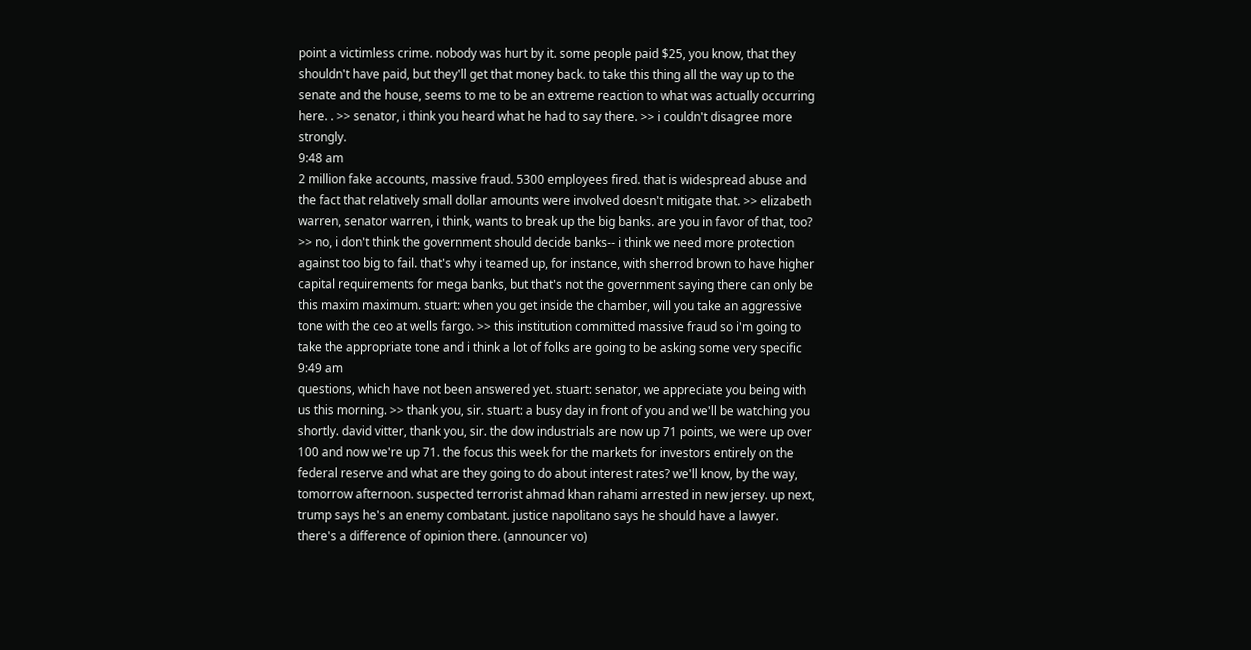point a victimless crime. nobody was hurt by it. some people paid $25, you know, that they shouldn't have paid, but they'll get that money back. to take this thing all the way up to the senate and the house, seems to me to be an extreme reaction to what was actually occurring here. . >> senator, i think you heard what he had to say there. >> i couldn't disagree more strongly.
9:48 am
2 million fake accounts, massive fraud. 5300 employees fired. that is widespread abuse and the fact that relatively small dollar amounts were involved doesn't mitigate that. >> elizabeth warren, senator warren, i think, wants to break up the big banks. are you in favor of that, too? >> no, i don't think the government should decide banks-- i think we need more protection against too big to fail. that's why i teamed up, for instance, with sherrod brown to have higher capital requirements for mega banks, but that's not the government saying there can only be this maxim maximum. stuart: when you get inside the chamber, will you take an aggressive tone with the ceo at wells fargo. >> this institution committed massive fraud so i'm going to take the appropriate tone and i think a lot of folks are going to be asking some very specific
9:49 am
questions, which have not been answered yet. stuart: senator, we appreciate you being with us this morning. >> thank you, sir. stuart: a busy day in front of you and we'll be watching you shortly. david vitter, thank you, sir. the dow industrials are now up 71 points, we were up over 100 and now we're up 71. the focus this week for the markets for investors entirely on the federal reserve and what are they going to do about interest rates? we'll know, by the way, tomorrow afternoon. suspected terrorist ahmad khan rahami arrested in new jersey. up next, trump says he's an enemy combatant. justice napolitano says he should have a lawyer. there's a difference of opinion there. (announcer vo)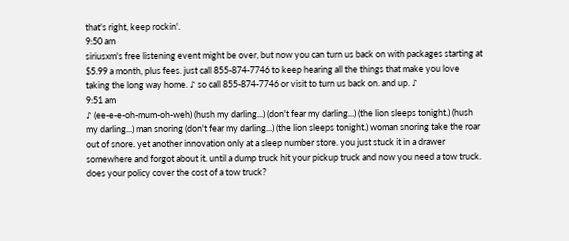that's right, keep rockin'.
9:50 am
siriusxm's free listening event might be over, but now you can turn us back on with packages starting at $5.99 a month, plus fees. just call 855-874-7746 to keep hearing all the things that make you love taking the long way home. ♪ so call 855-874-7746 or visit to turn us back on. and up. ♪
9:51 am
♪ (ee-e-e-oh-mum-oh-weh) (hush my darling...) (don't fear my darling...) (the lion sleeps tonight.) (hush my darling...) man snoring (don't fear my darling...) (the lion sleeps tonight.) woman snoring take the roar out of snore. yet another innovation only at a sleep number store. you just stuck it in a drawer somewhere and forgot about it. until a dump truck hit your pickup truck and now you need a tow truck. does your policy cover the cost of a tow truck?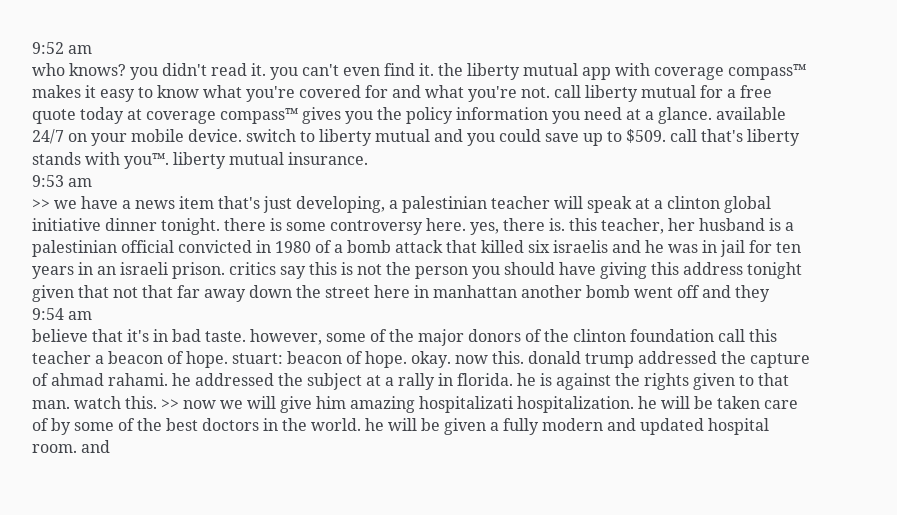9:52 am
who knows? you didn't read it. you can't even find it. the liberty mutual app with coverage compass™ makes it easy to know what you're covered for and what you're not. call liberty mutual for a free quote today at coverage compass™ gives you the policy information you need at a glance. available 24/7 on your mobile device. switch to liberty mutual and you could save up to $509. call that's liberty stands with you™. liberty mutual insurance.
9:53 am
>> we have a news item that's just developing, a palestinian teacher will speak at a clinton global initiative dinner tonight. there is some controversy here. yes, there is. this teacher, her husband is a palestinian official convicted in 1980 of a bomb attack that killed six israelis and he was in jail for ten years in an israeli prison. critics say this is not the person you should have giving this address tonight given that not that far away down the street here in manhattan another bomb went off and they
9:54 am
believe that it's in bad taste. however, some of the major donors of the clinton foundation call this teacher a beacon of hope. stuart: beacon of hope. okay. now this. donald trump addressed the capture of ahmad rahami. he addressed the subject at a rally in florida. he is against the rights given to that man. watch this. >> now we will give him amazing hospitalizati hospitalization. he will be taken care of by some of the best doctors in the world. he will be given a fully modern and updated hospital room. and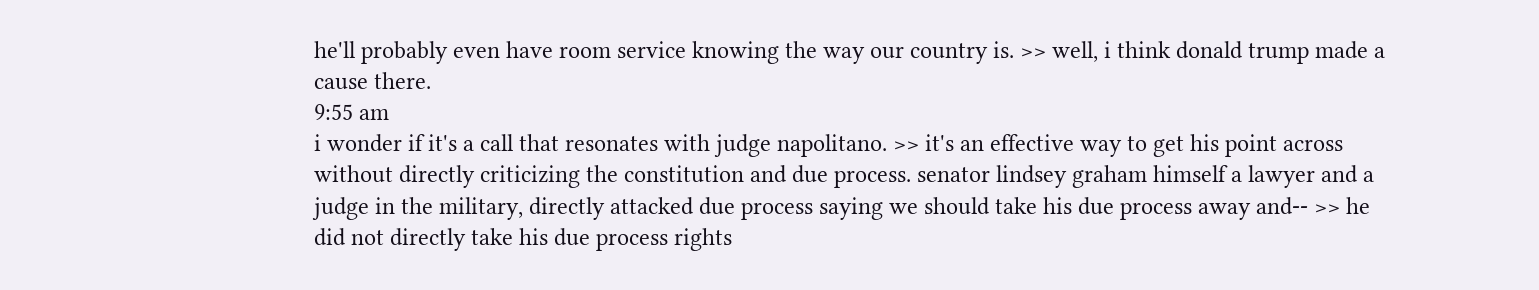he'll probably even have room service knowing the way our country is. >> well, i think donald trump made a cause there.
9:55 am
i wonder if it's a call that resonates with judge napolitano. >> it's an effective way to get his point across without directly criticizing the constitution and due process. senator lindsey graham himself a lawyer and a judge in the military, directly attacked due process saying we should take his due process away and-- >> he did not directly take his due process rights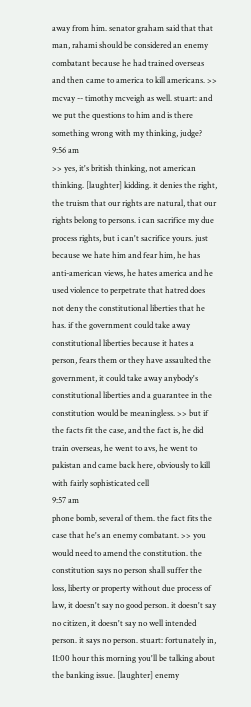away from him. senator graham said that that man, rahami should be considered an enemy combatant because he had trained overseas and then came to america to kill americans. >> mcvay -- timothy mcveigh as well. stuart: and we put the questions to him and is there something wrong with my thinking, judge?
9:56 am
>> yes, it's british thinking, not american thinking. [laughter] kidding. it denies the right, the truism that our rights are natural, that our rights belong to persons. i can sacrifice my due process rights, but i can't sacrifice yours. just because we hate him and fear him, he has anti-american views, he hates america and he used violence to perpetrate that hatred does not deny the constitutional liberties that he has. if the government could take away constitutional liberties because it hates a person, fears them or they have assaulted the government, it could take away anybody's constitutional liberties and a guarantee in the constitution would be meaningless. >> but if the facts fit the case, and the fact is, he did train overseas, he went to avs, he went to pakistan and came back here, obviously to kill with fairly sophisticated cell
9:57 am
phone bomb, several of them. the fact fits the case that he's an enemy combatant. >> you would need to amend the constitution. the constitution says no person shall suffer the loss, liberty or property without due process of law, it doesn't say no good person. it doesn't say no citizen, it doesn't say no well intended person. it says no person. stuart: fortunately in, 11:00 hour this morning you'll be talking about the banking issue. [laughter] enemy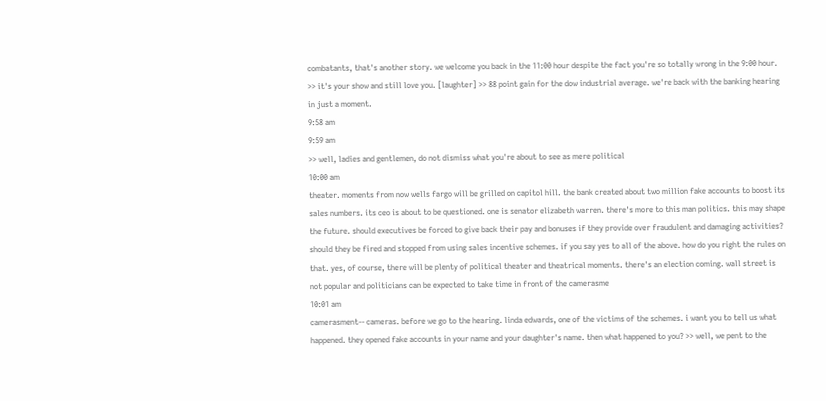combatants, that's another story. we welcome you back in the 11:00 hour despite the fact you're so totally wrong in the 9:00 hour. >> it's your show and still love you. [laughter] >> 88 point gain for the dow industrial average. we're back with the banking hearing in just a moment.
9:58 am
9:59 am
>> well, ladies and gentlemen, do not dismiss what you're about to see as mere political
10:00 am
theater. moments from now wells fargo will be grilled on capitol hill. the bank created about two million fake accounts to boost its sales numbers. its ceo is about to be questioned. one is senator elizabeth warren. there's more to this man politics. this may shape the future. should executives be forced to give back their pay and bonuses if they provide over fraudulent and damaging activities? should they be fired and stopped from using sales incentive schemes. if you say yes to all of the above. how do you right the rules on that. yes, of course, there will be plenty of political theater and theatrical moments. there's an election coming. wall street is not popular and politicians can be expected to take time in front of the camerasme
10:01 am
camerasment-- cameras. before we go to the hearing. linda edwards, one of the victims of the schemes. i want you to tell us what happened. they opened fake accounts in your name and your daughter's name. then what happened to you? >> well, we pent to the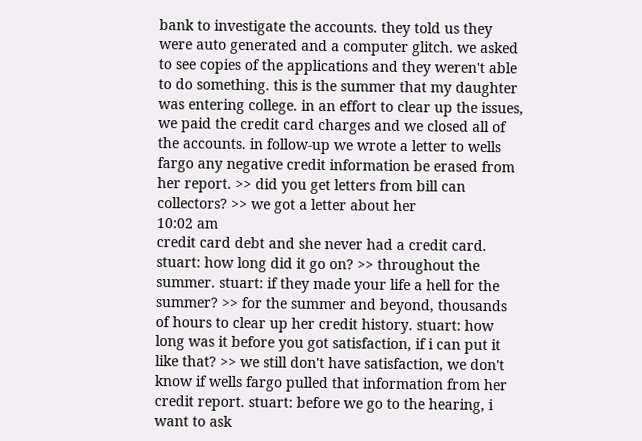bank to investigate the accounts. they told us they were auto generated and a computer glitch. we asked to see copies of the applications and they weren't able to do something. this is the summer that my daughter was entering college. in an effort to clear up the issues, we paid the credit card charges and we closed all of the accounts. in follow-up we wrote a letter to wells fargo any negative credit information be erased from her report. >> did you get letters from bill can collectors? >> we got a letter about her
10:02 am
credit card debt and she never had a credit card. stuart: how long did it go on? >> throughout the summer. stuart: if they made your life a hell for the summer? >> for the summer and beyond, thousands of hours to clear up her credit history. stuart: how long was it before you got satisfaction, if i can put it like that? >> we still don't have satisfaction, we don't know if wells fargo pulled that information from her credit report. stuart: before we go to the hearing, i want to ask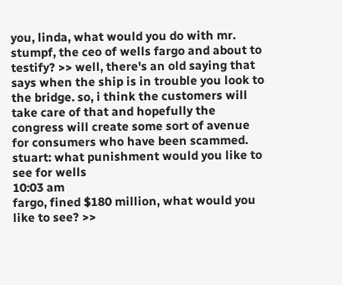you, linda, what would you do with mr. stumpf, the ceo of wells fargo and about to testify? >> well, there's an old saying that says when the ship is in trouble you look to the bridge. so, i think the customers will take care of that and hopefully the congress will create some sort of avenue for consumers who have been scammed. stuart: what punishment would you like to see for wells
10:03 am
fargo, fined $180 million, what would you like to see? >>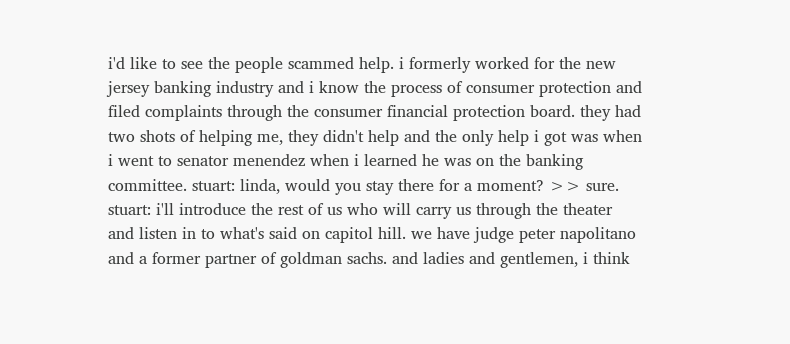i'd like to see the people scammed help. i formerly worked for the new jersey banking industry and i know the process of consumer protection and filed complaints through the consumer financial protection board. they had two shots of helping me, they didn't help and the only help i got was when i went to senator menendez when i learned he was on the banking committee. stuart: linda, would you stay there for a moment? >> sure. stuart: i'll introduce the rest of us who will carry us through the theater and listen in to what's said on capitol hill. we have judge peter napolitano and a former partner of goldman sachs. and ladies and gentlemen, i think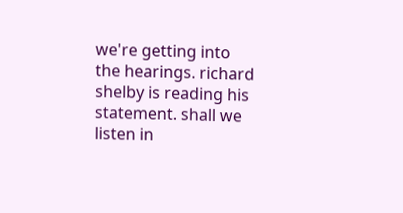we're getting into the hearings. richard shelby is reading his statement. shall we listen in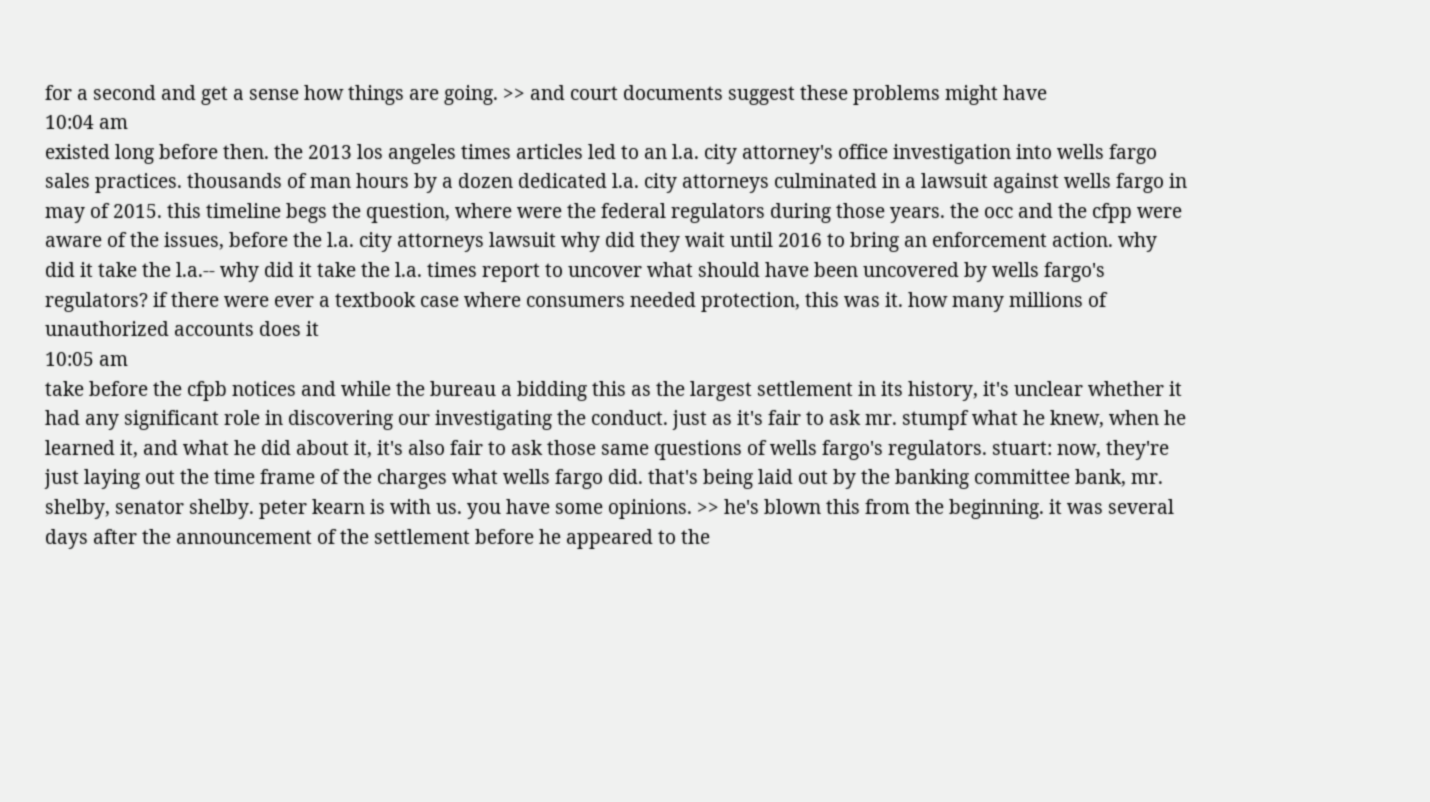for a second and get a sense how things are going. >> and court documents suggest these problems might have
10:04 am
existed long before then. the 2013 los angeles times articles led to an l.a. city attorney's office investigation into wells fargo sales practices. thousands of man hours by a dozen dedicated l.a. city attorneys culminated in a lawsuit against wells fargo in may of 2015. this timeline begs the question, where were the federal regulators during those years. the occ and the cfpp were aware of the issues, before the l.a. city attorneys lawsuit why did they wait until 2016 to bring an enforcement action. why did it take the l.a.-- why did it take the l.a. times report to uncover what should have been uncovered by wells fargo's regulators? if there were ever a textbook case where consumers needed protection, this was it. how many millions of unauthorized accounts does it
10:05 am
take before the cfpb notices and while the bureau a bidding this as the largest settlement in its history, it's unclear whether it had any significant role in discovering our investigating the conduct. just as it's fair to ask mr. stumpf what he knew, when he learned it, and what he did about it, it's also fair to ask those same questions of wells fargo's regulators. stuart: now, they're just laying out the time frame of the charges what wells fargo did. that's being laid out by the banking committee bank, mr. shelby, senator shelby. peter kearn is with us. you have some opinions. >> he's blown this from the beginning. it was several days after the announcement of the settlement before he appeared to the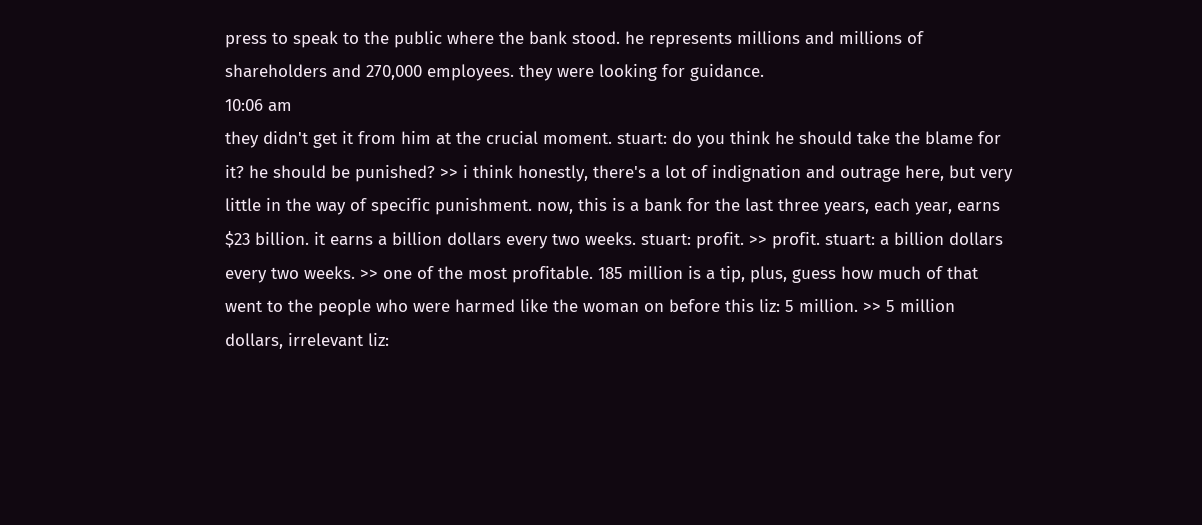press to speak to the public where the bank stood. he represents millions and millions of shareholders and 270,000 employees. they were looking for guidance.
10:06 am
they didn't get it from him at the crucial moment. stuart: do you think he should take the blame for it? he should be punished? >> i think honestly, there's a lot of indignation and outrage here, but very little in the way of specific punishment. now, this is a bank for the last three years, each year, earns $23 billion. it earns a billion dollars every two weeks. stuart: profit. >> profit. stuart: a billion dollars every two weeks. >> one of the most profitable. 185 million is a tip, plus, guess how much of that went to the people who were harmed like the woman on before this liz: 5 million. >> 5 million dollars, irrelevant liz: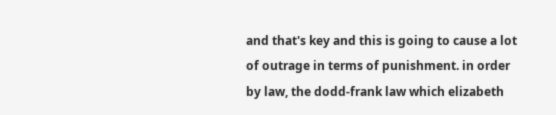and that's key and this is going to cause a lot of outrage in terms of punishment. in order by law, the dodd-frank law which elizabeth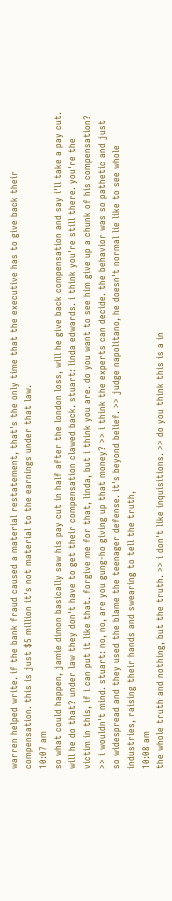warren helped write. if the bank fraud caused a material restatement, that's the only time that the executive has to give back their compensation. this is just $5 million it's not material to the earnings under that law.
10:07 am
so what could happen, jamie dimon basically saw his pay cut in half after the london loss, will he give back compensation and say i'll take a pay cut. will he do that? under law they don't have to get their compensation clawed back. stuart: linda edwards. i think you're still there. you're the victim in this, if i can put it like that. forgive me for that, linda, but i think you are. do you want to see him give up a chunk of his compensation? >> i wouldn't mind. stuart: no, no, are you gung-ho giving up that money? >> i think the experts can decide. the behavior was so pathetic and just so widespread and they used the blame the teenager defense. it's beyond belief. >> judge napolitano, he doesn't normal lie like to see whole industries, raising their hands and swearing to tell the truth,
10:08 am
the whole truth and nothing, but the truth. >> i don't like inquisitions. >> do you think this is a in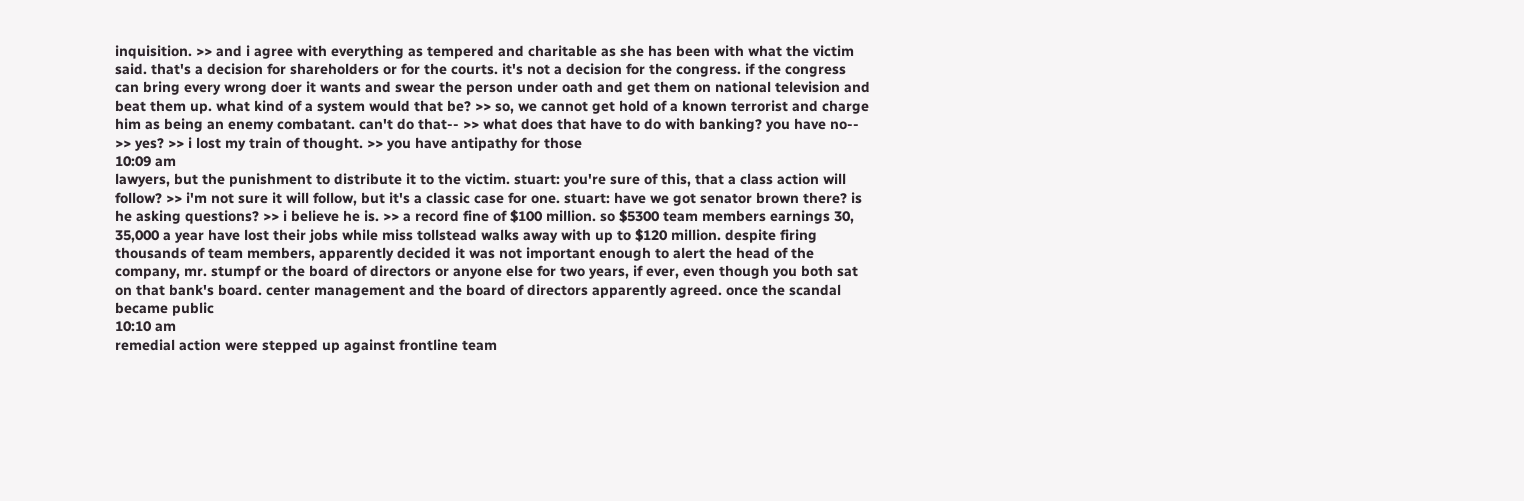inquisition. >> and i agree with everything as tempered and charitable as she has been with what the victim said. that's a decision for shareholders or for the courts. it's not a decision for the congress. if the congress can bring every wrong doer it wants and swear the person under oath and get them on national television and beat them up. what kind of a system would that be? >> so, we cannot get hold of a known terrorist and charge him as being an enemy combatant. can't do that-- >> what does that have to do with banking? you have no-- >> yes? >> i lost my train of thought. >> you have antipathy for those
10:09 am
lawyers, but the punishment to distribute it to the victim. stuart: you're sure of this, that a class action will follow? >> i'm not sure it will follow, but it's a classic case for one. stuart: have we got senator brown there? is he asking questions? >> i believe he is. >> a record fine of $100 million. so $5300 team members earnings 30, 35,000 a year have lost their jobs while miss tollstead walks away with up to $120 million. despite firing thousands of team members, apparently decided it was not important enough to alert the head of the company, mr. stumpf or the board of directors or anyone else for two years, if ever, even though you both sat on that bank's board. center management and the board of directors apparently agreed. once the scandal became public
10:10 am
remedial action were stepped up against frontline team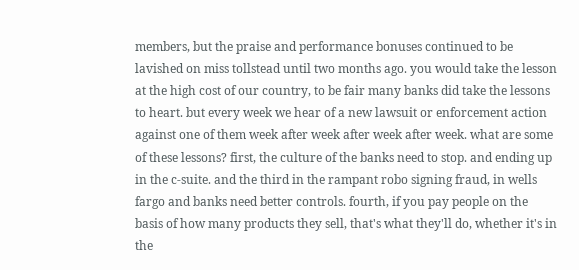members, but the praise and performance bonuses continued to be lavished on miss tollstead until two months ago. you would take the lesson at the high cost of our country, to be fair many banks did take the lessons to heart. but every week we hear of a new lawsuit or enforcement action against one of them week after week after week after week. what are some of these lessons? first, the culture of the banks need to stop. and ending up in the c-suite. and the third in the rampant robo signing fraud, in wells fargo and banks need better controls. fourth, if you pay people on the basis of how many products they sell, that's what they'll do, whether it's in the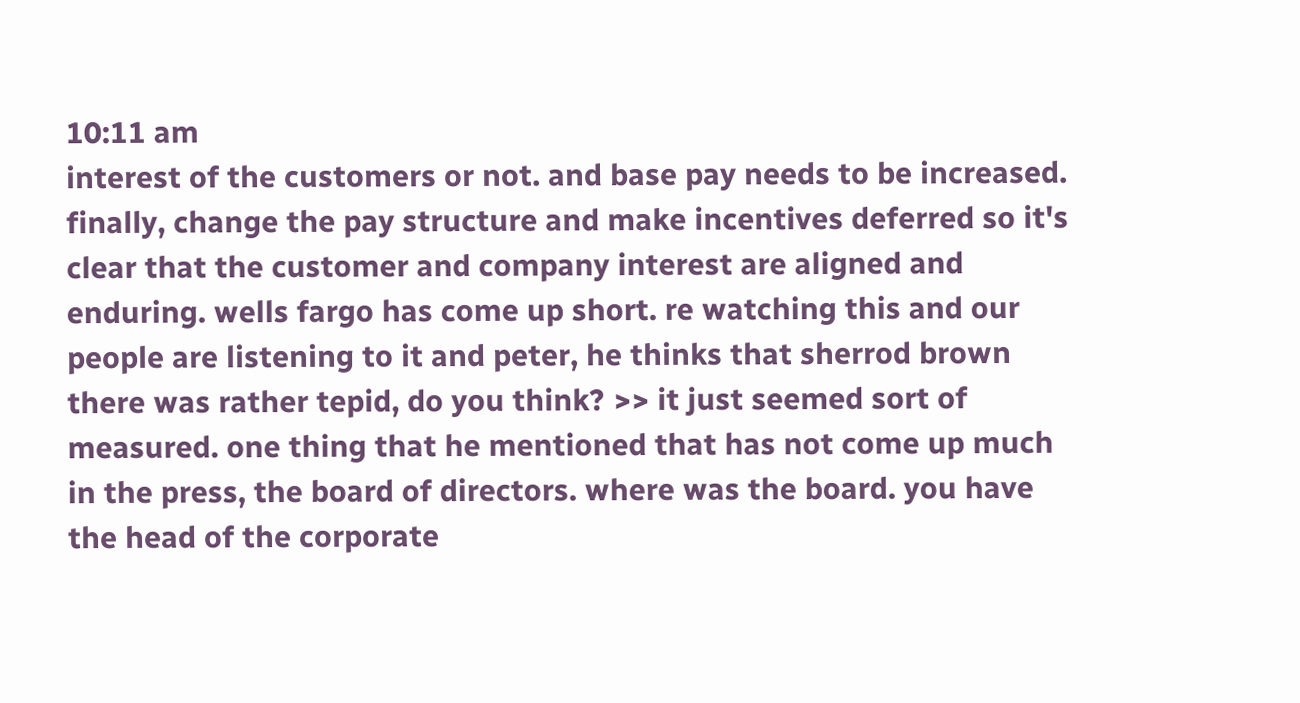10:11 am
interest of the customers or not. and base pay needs to be increased. finally, change the pay structure and make incentives deferred so it's clear that the customer and company interest are aligned and enduring. wells fargo has come up short. re watching this and our people are listening to it and peter, he thinks that sherrod brown there was rather tepid, do you think? >> it just seemed sort of measured. one thing that he mentioned that has not come up much in the press, the board of directors. where was the board. you have the head of the corporate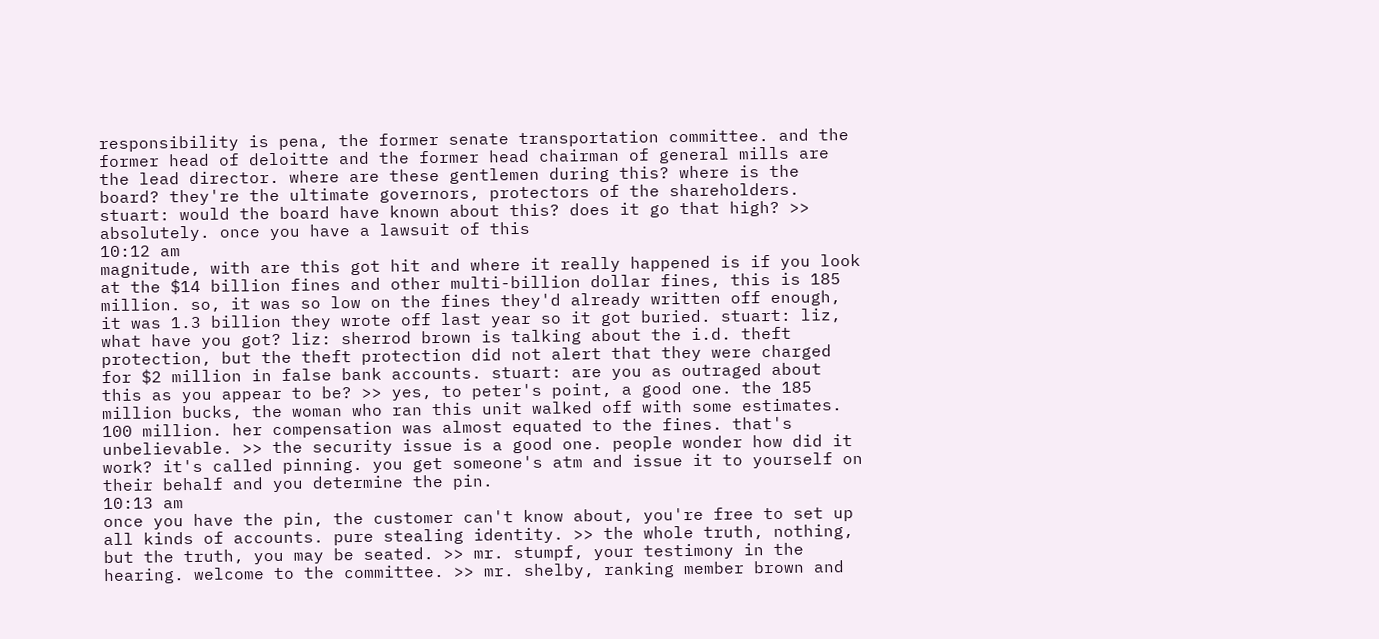responsibility is pena, the former senate transportation committee. and the former head of deloitte and the former head chairman of general mills are the lead director. where are these gentlemen during this? where is the board? they're the ultimate governors, protectors of the shareholders. stuart: would the board have known about this? does it go that high? >> absolutely. once you have a lawsuit of this
10:12 am
magnitude, with are this got hit and where it really happened is if you look at the $14 billion fines and other multi-billion dollar fines, this is 185 million. so, it was so low on the fines they'd already written off enough, it was 1.3 billion they wrote off last year so it got buried. stuart: liz, what have you got? liz: sherrod brown is talking about the i.d. theft protection, but the theft protection did not alert that they were charged for $2 million in false bank accounts. stuart: are you as outraged about this as you appear to be? >> yes, to peter's point, a good one. the 185 million bucks, the woman who ran this unit walked off with some estimates. 100 million. her compensation was almost equated to the fines. that's unbelievable. >> the security issue is a good one. people wonder how did it work? it's called pinning. you get someone's atm and issue it to yourself on their behalf and you determine the pin.
10:13 am
once you have the pin, the customer can't know about, you're free to set up all kinds of accounts. pure stealing identity. >> the whole truth, nothing, but the truth, you may be seated. >> mr. stumpf, your testimony in the hearing. welcome to the committee. >> mr. shelby, ranking member brown and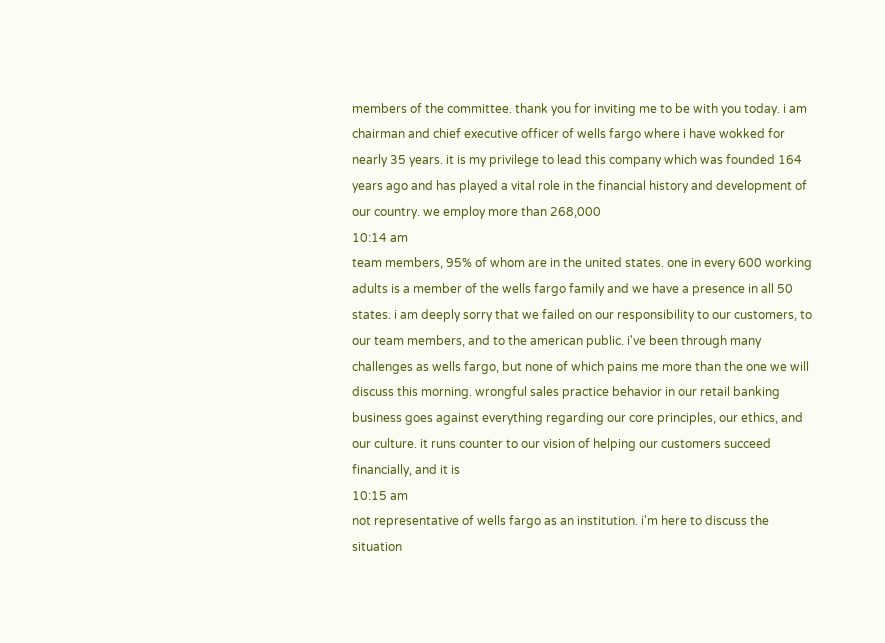members of the committee. thank you for inviting me to be with you today. i am chairman and chief executive officer of wells fargo where i have wokked for nearly 35 years. it is my privilege to lead this company which was founded 164 years ago and has played a vital role in the financial history and development of our country. we employ more than 268,000
10:14 am
team members, 95% of whom are in the united states. one in every 600 working adults is a member of the wells fargo family and we have a presence in all 50 states. i am deeply sorry that we failed on our responsibility to our customers, to our team members, and to the american public. i've been through many challenges as wells fargo, but none of which pains me more than the one we will discuss this morning. wrongful sales practice behavior in our retail banking business goes against everything regarding our core principles, our ethics, and our culture. it runs counter to our vision of helping our customers succeed financially, and it is
10:15 am
not representative of wells fargo as an institution. i'm here to discuss the situation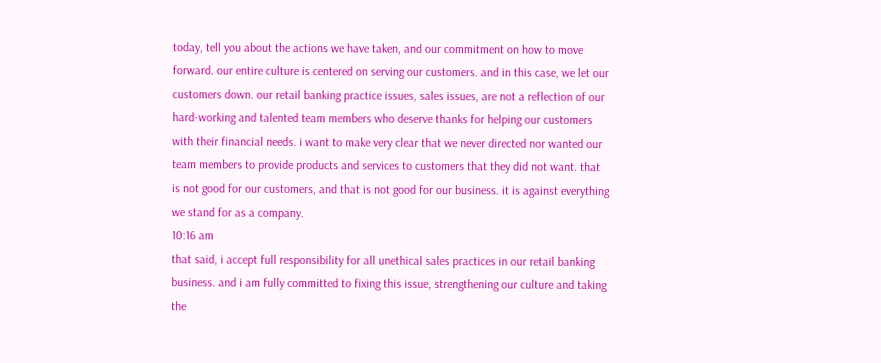today, tell you about the actions we have taken, and our commitment on how to move forward. our entire culture is centered on serving our customers. and in this case, we let our customers down. our retail banking practice issues, sales issues, are not a reflection of our hard-working and talented team members who deserve thanks for helping our customers with their financial needs. i want to make very clear that we never directed nor wanted our team members to provide products and services to customers that they did not want. that is not good for our customers, and that is not good for our business. it is against everything we stand for as a company.
10:16 am
that said, i accept full responsibility for all unethical sales practices in our retail banking business. and i am fully committed to fixing this issue, strengthening our culture and taking the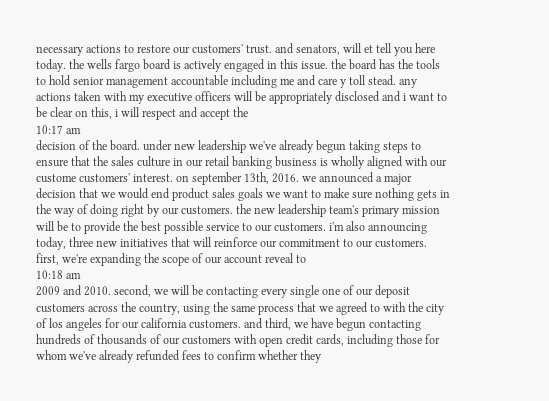necessary actions to restore our customers' trust. and senators, will et tell you here today. the wells fargo board is actively engaged in this issue. the board has the tools to hold senior management accountable including me and care y toll stead. any actions taken with my executive officers will be appropriately disclosed and i want to be clear on this, i will respect and accept the
10:17 am
decision of the board. under new leadership we've already begun taking steps to ensure that the sales culture in our retail banking business is wholly aligned with our custome customers' interest. on september 13th, 2016. we announced a major decision that we would end product sales goals we want to make sure nothing gets in the way of doing right by our customers. the new leadership team's primary mission will be to provide the best possible service to our customers. i'm also announcing today, three new initiatives that will reinforce our commitment to our customers. first, we're expanding the scope of our account reveal to
10:18 am
2009 and 2010. second, we will be contacting every single one of our deposit customers across the country, using the same process that we agreed to with the city of los angeles for our california customers. and third, we have begun contacting hundreds of thousands of our customers with open credit cards, including those for whom we've already refunded fees to confirm whether they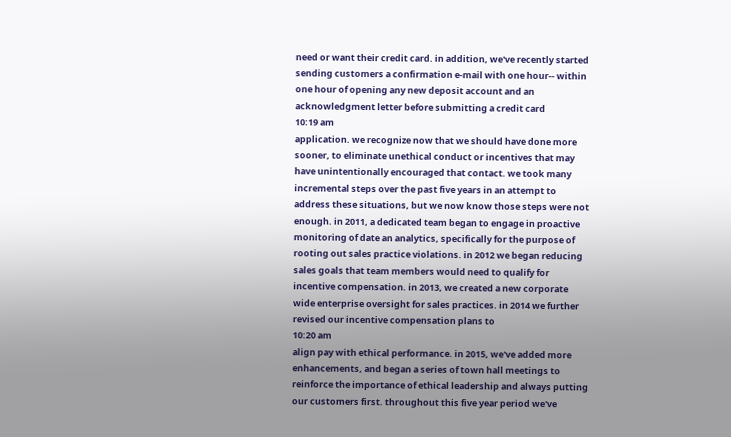need or want their credit card. in addition, we've recently started sending customers a confirmation e-mail with one hour-- within one hour of opening any new deposit account and an acknowledgment letter before submitting a credit card
10:19 am
application. we recognize now that we should have done more sooner, to eliminate unethical conduct or incentives that may have unintentionally encouraged that contact. we took many incremental steps over the past five years in an attempt to address these situations, but we now know those steps were not enough. in 2011, a dedicated team began to engage in proactive monitoring of date an analytics, specifically for the purpose of rooting out sales practice violations. in 2012 we began reducing sales goals that team members would need to qualify for incentive compensation. in 2013, we created a new corporate wide enterprise oversight for sales practices. in 2014 we further revised our incentive compensation plans to
10:20 am
align pay with ethical performance. in 2015, we've added more enhancements, and began a series of town hall meetings to reinforce the importance of ethical leadership and always putting our customers first. throughout this five year period we've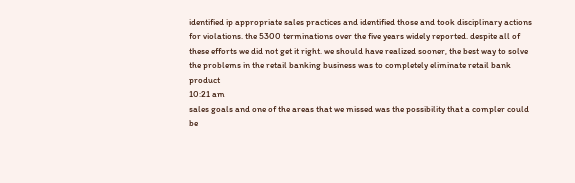identified ip appropriate sales practices and identified those and took disciplinary actions for violations. the 5300 terminations over the five years widely reported. despite all of these efforts we did not get it right. we should have realized sooner, the best way to solve the problems in the retail banking business was to completely eliminate retail bank product
10:21 am
sales goals and one of the areas that we missed was the possibility that a compler could be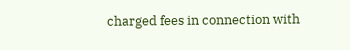charged fees in connection with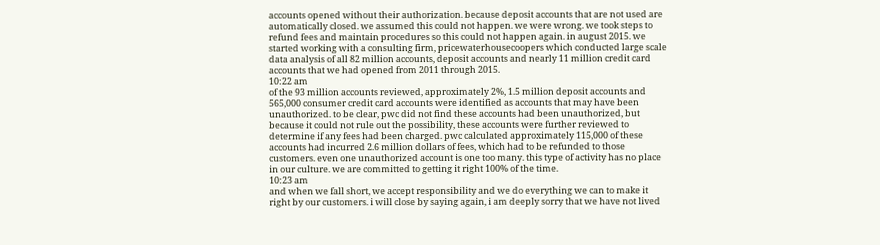accounts opened without their authorization. because deposit accounts that are not used are automatically closed. we assumed this could not happen. we were wrong. we took steps to refund fees and maintain procedures so this could not happen again. in august 2015. we started working with a consulting firm, pricewaterhousecoopers which conducted large scale data analysis of all 82 million accounts, deposit accounts and nearly 11 million credit card accounts that we had opened from 2011 through 2015.
10:22 am
of the 93 million accounts reviewed, approximately 2%, 1.5 million deposit accounts and 565,000 consumer credit card accounts were identified as accounts that may have been unauthorized. to be clear, pwc did not find these accounts had been unauthorized, but because it could not rule out the possibility, these accounts were further reviewed to determine if any fees had been charged. pwc calculated approximately 115,000 of these accounts had incurred 2.6 million dollars of fees, which had to be refunded to those customers. even one unauthorized account is one too many. this type of activity has no place in our culture. we are committed to getting it right 100% of the time.
10:23 am
and when we fall short, we accept responsibility and we do everything we can to make it right by our customers. i will close by saying again, i am deeply sorry that we have not lived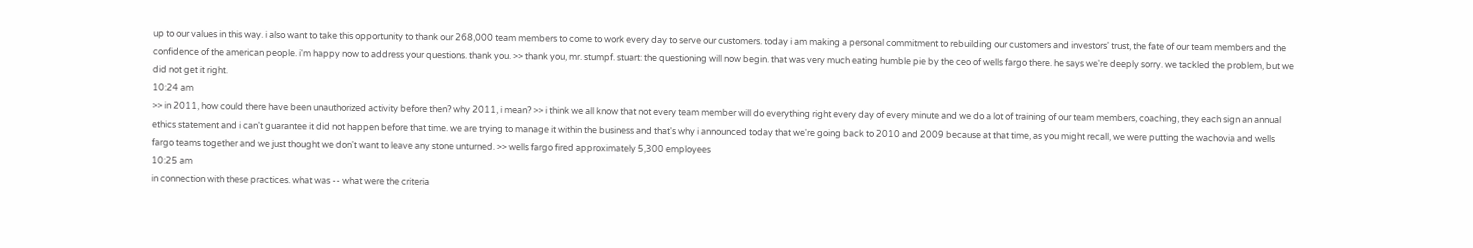up to our values in this way. i also want to take this opportunity to thank our 268,000 team members to come to work every day to serve our customers. today i am making a personal commitment to rebuilding our customers and investors' trust, the fate of our team members and the confidence of the american people. i'm happy now to address your questions. thank you. >> thank you, mr. stumpf. stuart: the questioning will now begin. that was very much eating humble pie by the ceo of wells fargo there. he says we're deeply sorry. we tackled the problem, but we did not get it right.
10:24 am
>> in 2011, how could there have been unauthorized activity before then? why 2011, i mean? >> i think we all know that not every team member will do everything right every day of every minute and we do a lot of training of our team members, coaching, they each sign an annual ethics statement and i can't guarantee it did not happen before that time. we are trying to manage it within the business and that's why i announced today that we're going back to 2010 and 2009 because at that time, as you might recall, we were putting the wachovia and wells fargo teams together and we just thought we don't want to leave any stone unturned. >> wells fargo fired approximately 5,300 employees
10:25 am
in connection with these practices. what was -- what were the criteria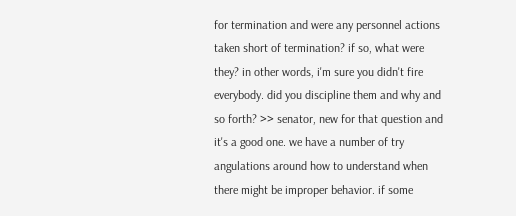for termination and were any personnel actions taken short of termination? if so, what were they? in other words, i'm sure you didn't fire everybody. did you discipline them and why and so forth? >> senator, new for that question and it's a good one. we have a number of try angulations around how to understand when there might be improper behavior. if some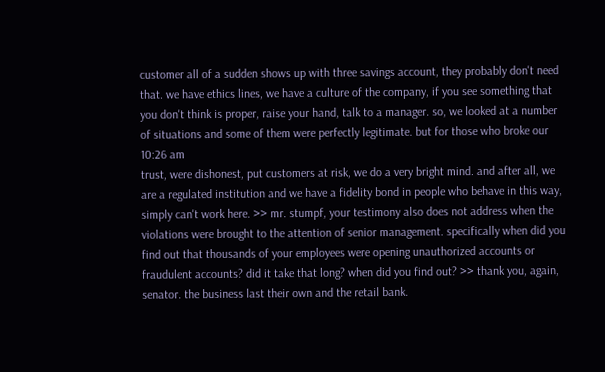customer all of a sudden shows up with three savings account, they probably don't need that. we have ethics lines, we have a culture of the company, if you see something that you don't think is proper, raise your hand, talk to a manager. so, we looked at a number of situations and some of them were perfectly legitimate. but for those who broke our
10:26 am
trust, were dishonest, put customers at risk, we do a very bright mind. and after all, we are a regulated institution and we have a fidelity bond in people who behave in this way, simply can't work here. >> mr. stumpf, your testimony also does not address when the violations were brought to the attention of senior management. specifically when did you find out that thousands of your employees were opening unauthorized accounts or fraudulent accounts? did it take that long? when did you find out? >> thank you, again, senator. the business last their own and the retail bank.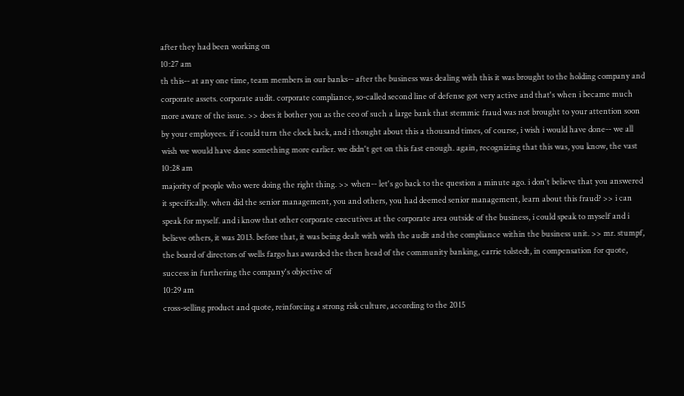after they had been working on
10:27 am
th this-- at any one time, team members in our banks-- after the business was dealing with this it was brought to the holding company and corporate assets. corporate audit. corporate compliance, so-called second line of defense got very active and that's when i became much more aware of the issue. >> does it bother you as the ceo of such a large bank that stemmic fraud was not brought to your attention soon by your employees. if i could turn the clock back, and i thought about this a thousand times, of course, i wish i would have done-- we all wish we would have done something more earlier. we didn't get on this fast enough. again, recognizing that this was, you know, the vast
10:28 am
majority of people who were doing the right thing. >> when-- let's go back to the question a minute ago. i don't believe that you answered it specifically. when did the senior management, you and others, you had deemed senior management, learn about this fraud? >> i can speak for myself. and i know that other corporate executives at the corporate area outside of the business, i could speak to myself and i believe others, it was 2013. before that, it was being dealt with with the audit and the compliance within the business unit. >> mr. stumpf, the board of directors of wells fargo has awarded the then head of the community banking, carrie tolstedt, in compensation for quote, success in furthering the company's objective of
10:29 am
cross-selling product and quote, reinforcing a strong risk culture, according to the 2015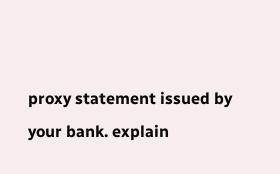proxy statement issued by your bank. explain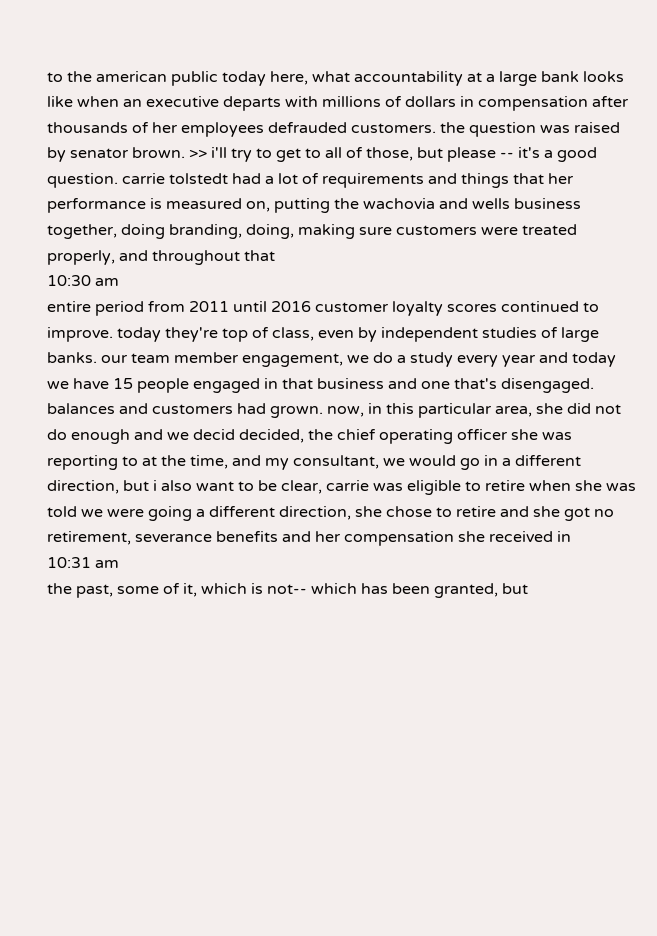to the american public today here, what accountability at a large bank looks like when an executive departs with millions of dollars in compensation after thousands of her employees defrauded customers. the question was raised by senator brown. >> i'll try to get to all of those, but please -- it's a good question. carrie tolstedt had a lot of requirements and things that her performance is measured on, putting the wachovia and wells business together, doing branding, doing, making sure customers were treated properly, and throughout that
10:30 am
entire period from 2011 until 2016 customer loyalty scores continued to improve. today they're top of class, even by independent studies of large banks. our team member engagement, we do a study every year and today we have 15 people engaged in that business and one that's disengaged. balances and customers had grown. now, in this particular area, she did not do enough and we decid decided, the chief operating officer she was reporting to at the time, and my consultant, we would go in a different direction, but i also want to be clear, carrie was eligible to retire when she was told we were going a different direction, she chose to retire and she got no retirement, severance benefits and her compensation she received in
10:31 am
the past, some of it, which is not-- which has been granted, but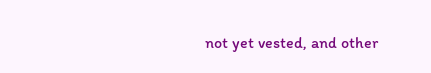not yet vested, and other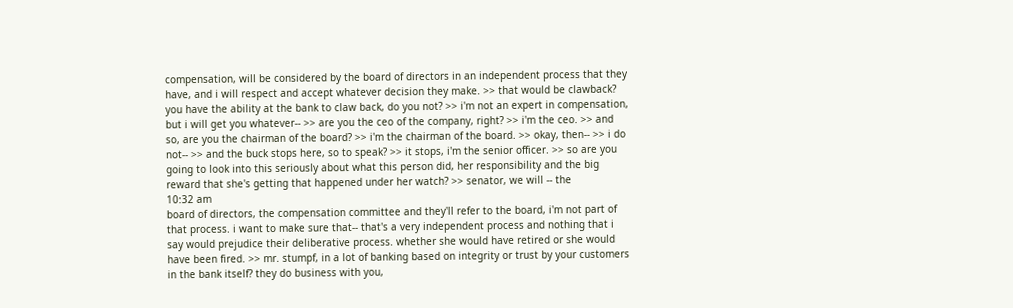compensation, will be considered by the board of directors in an independent process that they have, and i will respect and accept whatever decision they make. >> that would be clawback? you have the ability at the bank to claw back, do you not? >> i'm not an expert in compensation, but i will get you whatever-- >> are you the ceo of the company, right? >> i'm the ceo. >> and so, are you the chairman of the board? >> i'm the chairman of the board. >> okay, then-- >> i do not-- >> and the buck stops here, so to speak? >> it stops, i'm the senior officer. >> so are you going to look into this seriously about what this person did, her responsibility and the big reward that she's getting that happened under her watch? >> senator, we will -- the
10:32 am
board of directors, the compensation committee and they'll refer to the board, i'm not part of that process. i want to make sure that-- that's a very independent process and nothing that i say would prejudice their deliberative process. whether she would have retired or she would have been fired. >> mr. stumpf, in a lot of banking based on integrity or trust by your customers in the bank itself? they do business with you,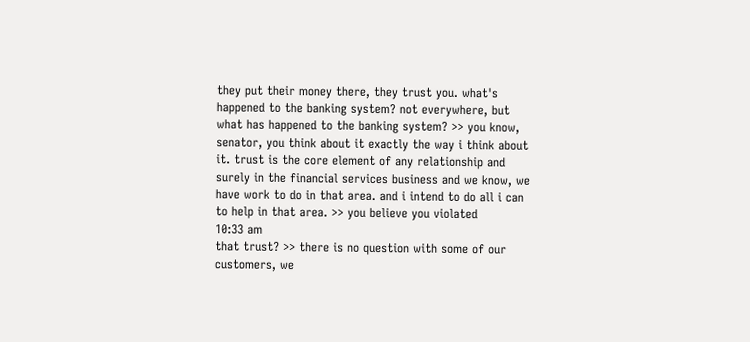they put their money there, they trust you. what's happened to the banking system? not everywhere, but what has happened to the banking system? >> you know, senator, you think about it exactly the way i think about it. trust is the core element of any relationship and surely in the financial services business and we know, we have work to do in that area. and i intend to do all i can to help in that area. >> you believe you violated
10:33 am
that trust? >> there is no question with some of our customers, we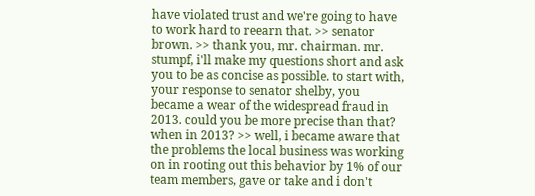have violated trust and we're going to have to work hard to reearn that. >> senator brown. >> thank you, mr. chairman. mr. stumpf, i'll make my questions short and ask you to be as concise as possible. to start with, your response to senator shelby, you became a wear of the widespread fraud in 2013. could you be more precise than that? when in 2013? >> well, i became aware that the problems the local business was working on in rooting out this behavior by 1% of our team members, gave or take and i don't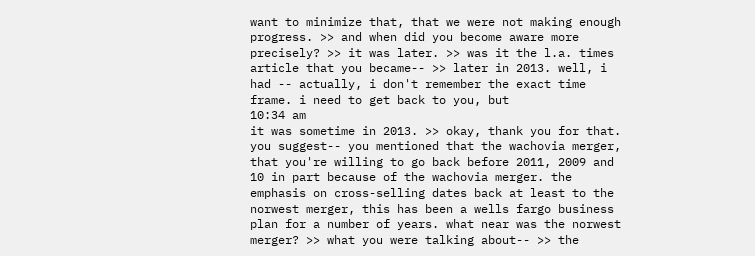want to minimize that, that we were not making enough progress. >> and when did you become aware more precisely? >> it was later. >> was it the l.a. times article that you became-- >> later in 2013. well, i had -- actually, i don't remember the exact time frame. i need to get back to you, but
10:34 am
it was sometime in 2013. >> okay, thank you for that. you suggest-- you mentioned that the wachovia merger, that you're willing to go back before 2011, 2009 and 10 in part because of the wachovia merger. the emphasis on cross-selling dates back at least to the norwest merger, this has been a wells fargo business plan for a number of years. what near was the norwest merger? >> what you were talking about-- >> the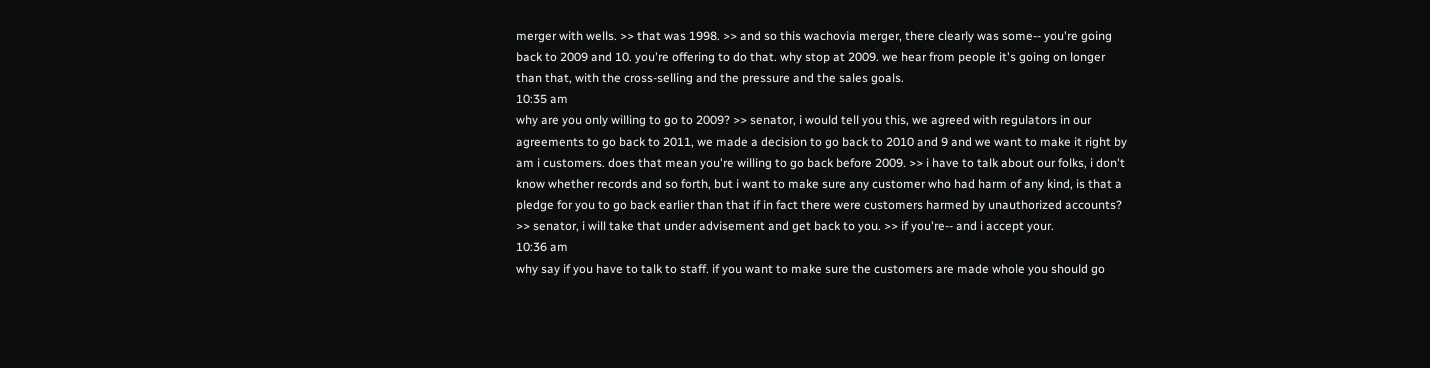merger with wells. >> that was 1998. >> and so this wachovia merger, there clearly was some-- you're going back to 2009 and 10. you're offering to do that. why stop at 2009. we hear from people it's going on longer than that, with the cross-selling and the pressure and the sales goals.
10:35 am
why are you only willing to go to 2009? >> senator, i would tell you this, we agreed with regulators in our agreements to go back to 2011, we made a decision to go back to 2010 and 9 and we want to make it right by am i customers. does that mean you're willing to go back before 2009. >> i have to talk about our folks, i don't know whether records and so forth, but i want to make sure any customer who had harm of any kind, is that a pledge for you to go back earlier than that if in fact there were customers harmed by unauthorized accounts? >> senator, i will take that under advisement and get back to you. >> if you're-- and i accept your.
10:36 am
why say if you have to talk to staff. if you want to make sure the customers are made whole you should go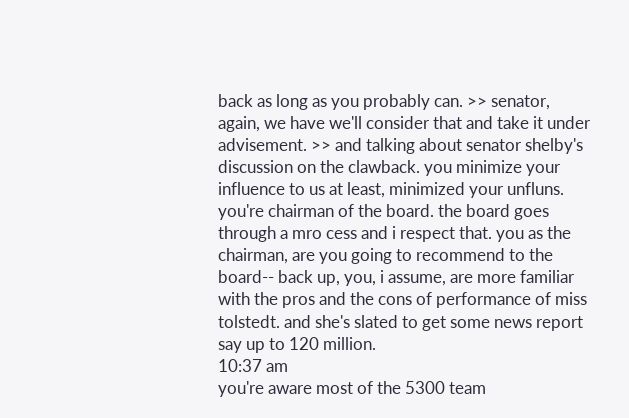back as long as you probably can. >> senator, again, we have we'll consider that and take it under advisement. >> and talking about senator shelby's discussion on the clawback. you minimize your influence to us at least, minimized your unfluns. you're chairman of the board. the board goes through a mro cess and i respect that. you as the chairman, are you going to recommend to the board-- back up, you, i assume, are more familiar with the pros and the cons of performance of miss tolstedt. and she's slated to get some news report say up to 120 million.
10:37 am
you're aware most of the 5300 team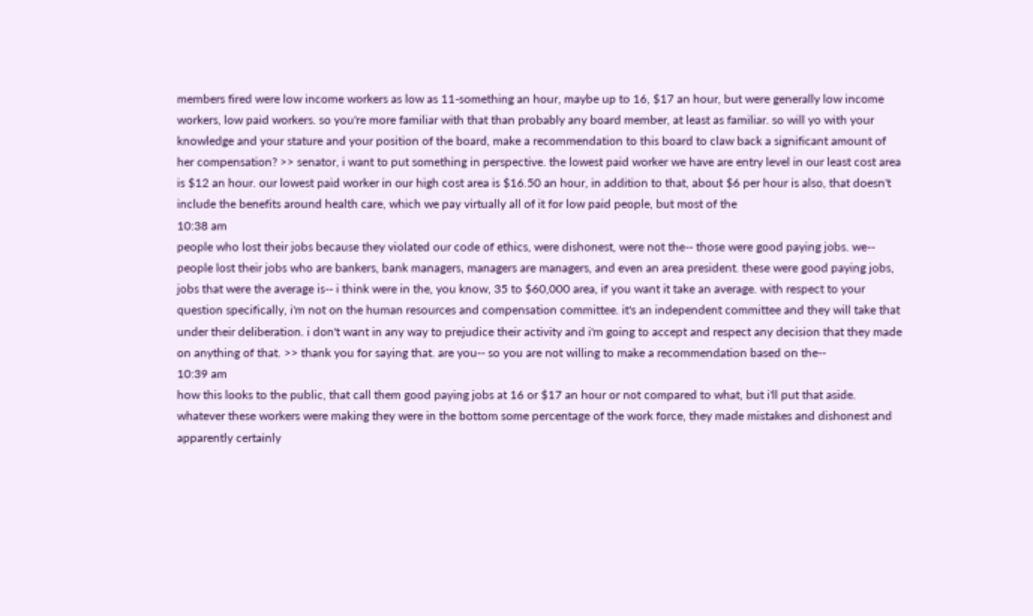members fired were low income workers as low as 11-something an hour, maybe up to 16, $17 an hour, but were generally low income workers, low paid workers. so you're more familiar with that than probably any board member, at least as familiar. so will yo with your knowledge and your stature and your position of the board, make a recommendation to this board to claw back a significant amount of her compensation? >> senator, i want to put something in perspective. the lowest paid worker we have are entry level in our least cost area is $12 an hour. our lowest paid worker in our high cost area is $16.50 an hour, in addition to that, about $6 per hour is also, that doesn't include the benefits around health care, which we pay virtually all of it for low paid people, but most of the
10:38 am
people who lost their jobs because they violated our code of ethics, were dishonest, were not the-- those were good paying jobs. we-- people lost their jobs who are bankers, bank managers, managers are managers, and even an area president. these were good paying jobs, jobs that were the average is-- i think were in the, you know, 35 to $60,000 area, if you want it take an average. with respect to your question specifically, i'm not on the human resources and compensation committee. it's an independent committee and they will take that under their deliberation. i don't want in any way to prejudice their activity and i'm going to accept and respect any decision that they made on anything of that. >> thank you for saying that. are you-- so you are not willing to make a recommendation based on the--
10:39 am
how this looks to the public, that call them good paying jobs at 16 or $17 an hour or not compared to what, but i'll put that aside. whatever these workers were making they were in the bottom some percentage of the work force, they made mistakes and dishonest and apparently certainly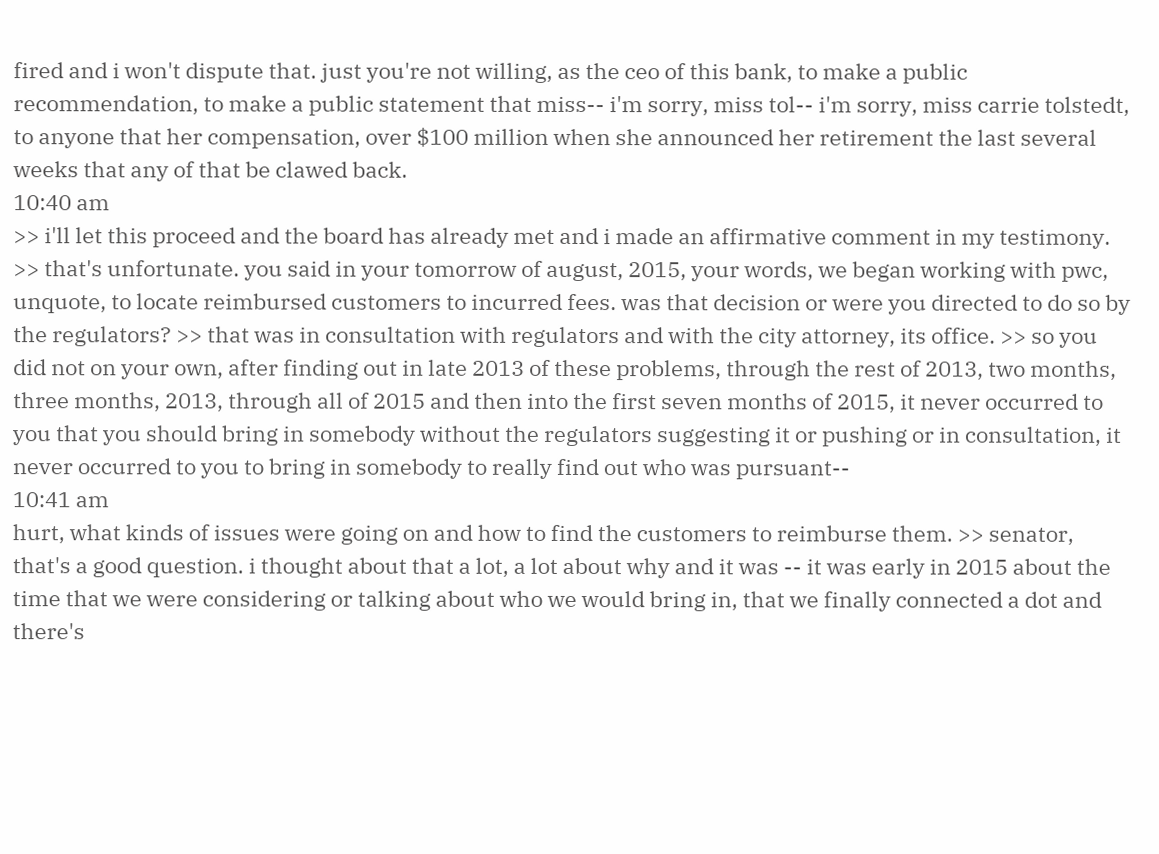fired and i won't dispute that. just you're not willing, as the ceo of this bank, to make a public recommendation, to make a public statement that miss-- i'm sorry, miss tol-- i'm sorry, miss carrie tolstedt, to anyone that her compensation, over $100 million when she announced her retirement the last several weeks that any of that be clawed back.
10:40 am
>> i'll let this proceed and the board has already met and i made an affirmative comment in my testimony. >> that's unfortunate. you said in your tomorrow of august, 2015, your words, we began working with pwc, unquote, to locate reimbursed customers to incurred fees. was that decision or were you directed to do so by the regulators? >> that was in consultation with regulators and with the city attorney, its office. >> so you did not on your own, after finding out in late 2013 of these problems, through the rest of 2013, two months, three months, 2013, through all of 2015 and then into the first seven months of 2015, it never occurred to you that you should bring in somebody without the regulators suggesting it or pushing or in consultation, it never occurred to you to bring in somebody to really find out who was pursuant--
10:41 am
hurt, what kinds of issues were going on and how to find the customers to reimburse them. >> senator, that's a good question. i thought about that a lot, a lot about why and it was -- it was early in 2015 about the time that we were considering or talking about who we would bring in, that we finally connected a dot and there's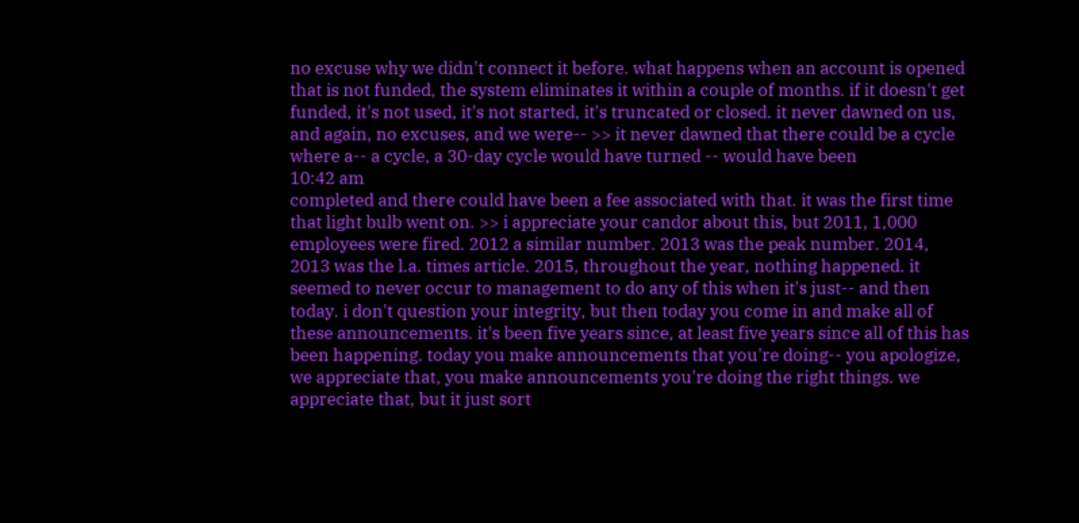no excuse why we didn't connect it before. what happens when an account is opened that is not funded, the system eliminates it within a couple of months. if it doesn't get funded, it's not used, it's not started, it's truncated or closed. it never dawned on us, and again, no excuses, and we were-- >> it never dawned that there could be a cycle where a-- a cycle, a 30-day cycle would have turned -- would have been
10:42 am
completed and there could have been a fee associated with that. it was the first time that light bulb went on. >> i appreciate your candor about this, but 2011, 1,000 employees were fired. 2012 a similar number. 2013 was the peak number. 2014, 2013 was the l.a. times article. 2015, throughout the year, nothing happened. it seemed to never occur to management to do any of this when it's just-- and then today. i don't question your integrity, but then today you come in and make all of these announcements. it's been five years since, at least five years since all of this has been happening. today you make announcements that you're doing-- you apologize, we appreciate that, you make announcements you're doing the right things. we appreciate that, but it just sort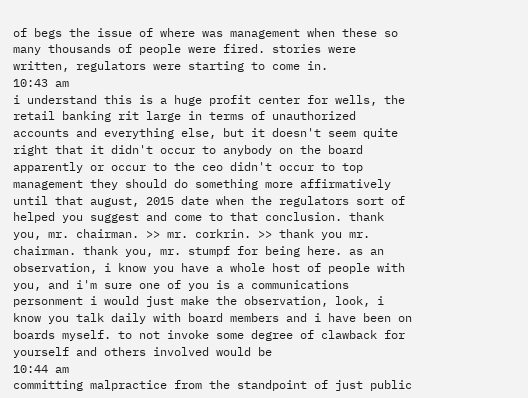of begs the issue of where was management when these so many thousands of people were fired. stories were written, regulators were starting to come in.
10:43 am
i understand this is a huge profit center for wells, the retail banking rit large in terms of unauthorized accounts and everything else, but it doesn't seem quite right that it didn't occur to anybody on the board apparently or occur to the ceo didn't occur to top management they should do something more affirmatively until that august, 2015 date when the regulators sort of helped you suggest and come to that conclusion. thank you, mr. chairman. >> mr. corkrin. >> thank you mr. chairman. thank you, mr. stumpf for being here. as an observation, i know you have a whole host of people with you, and i'm sure one of you is a communications personment i would just make the observation, look, i know you talk daily with board members and i have been on boards myself. to not invoke some degree of clawback for yourself and others involved would be
10:44 am
committing malpractice from the standpoint of just public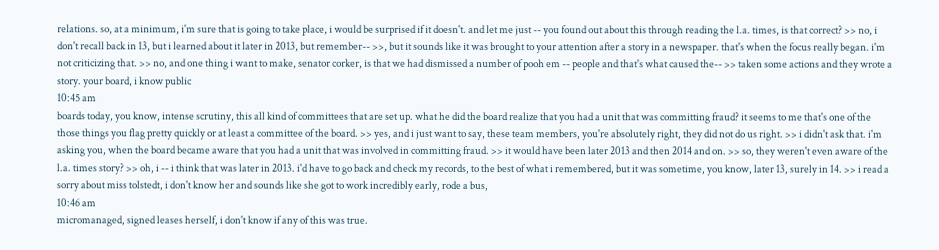relations. so, at a minimum, i'm sure that is going to take place, i would be surprised if it doesn't. and let me just -- you found out about this through reading the l.a. times, is that correct? >> no, i don't recall back in 13, but i learned about it later in 2013, but remember-- >>, but it sounds like it was brought to your attention after a story in a newspaper. that's when the focus really began. i'm not criticizing that. >> no, and one thing i want to make, senator corker, is that we had dismissed a number of pooh em -- people and that's what caused the-- >> taken some actions and they wrote a story. your board, i know public
10:45 am
boards today, you know, intense scrutiny, this all kind of committees that are set up. what he did the board realize that you had a unit that was committing fraud? it seems to me that's one of the those things you flag pretty quickly or at least a committee of the board. >> yes, and i just want to say, these team members, you're absolutely right, they did not do us right. >> i didn't ask that. i'm asking you, when the board became aware that you had a unit that was involved in committing fraud. >> it would have been later 2013 and then 2014 and on. >> so, they weren't even aware of the l.a. times story? >> oh, i -- i think that was later in 2013. i'd have to go back and check my records, to the best of what i remembered, but it was sometime, you know, later 13, surely in 14. >> i read a sorry about miss tolstedt, i don't know her and sounds like she got to work incredibly early, rode a bus,
10:46 am
micromanaged, signed leases herself, i don't know if any of this was true.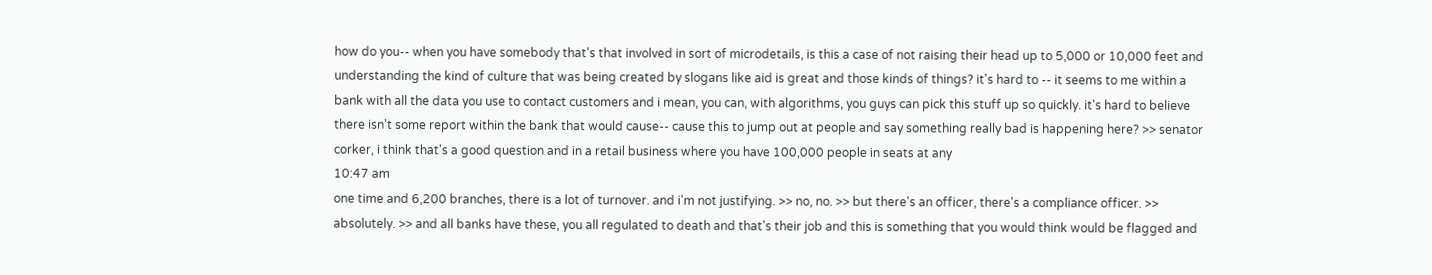how do you-- when you have somebody that's that involved in sort of microdetails, is this a case of not raising their head up to 5,000 or 10,000 feet and understanding the kind of culture that was being created by slogans like aid is great and those kinds of things? it's hard to -- it seems to me within a bank with all the data you use to contact customers and i mean, you can, with algorithms, you guys can pick this stuff up so quickly. it's hard to believe there isn't some report within the bank that would cause-- cause this to jump out at people and say something really bad is happening here? >> senator corker, i think that's a good question and in a retail business where you have 100,000 people in seats at any
10:47 am
one time and 6,200 branches, there is a lot of turnover. and i'm not justifying. >> no, no. >> but there's an officer, there's a compliance officer. >> absolutely. >> and all banks have these, you all regulated to death and that's their job and this is something that you would think would be flagged and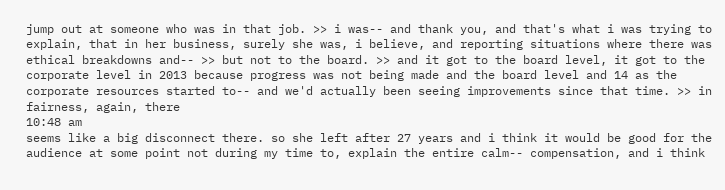jump out at someone who was in that job. >> i was-- and thank you, and that's what i was trying to explain, that in her business, surely she was, i believe, and reporting situations where there was ethical breakdowns and-- >> but not to the board. >> and it got to the board level, it got to the corporate level in 2013 because progress was not being made and the board level and 14 as the corporate resources started to-- and we'd actually been seeing improvements since that time. >> in fairness, again, there
10:48 am
seems like a big disconnect there. so she left after 27 years and i think it would be good for the audience at some point not during my time to, explain the entire calm-- compensation, and i think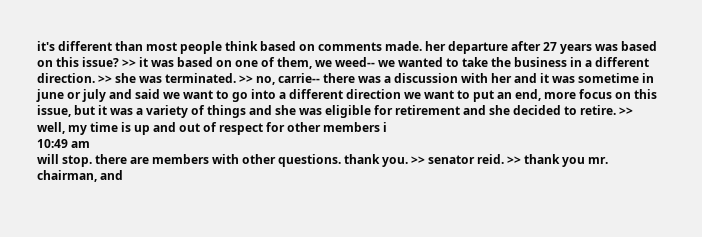it's different than most people think based on comments made. her departure after 27 years was based on this issue? >> it was based on one of them, we weed-- we wanted to take the business in a different direction. >> she was terminated. >> no, carrie-- there was a discussion with her and it was sometime in june or july and said we want to go into a different direction we want to put an end, more focus on this issue, but it was a variety of things and she was eligible for retirement and she decided to retire. >> well, my time is up and out of respect for other members i
10:49 am
will stop. there are members with other questions. thank you. >> senator reid. >> thank you mr. chairman, and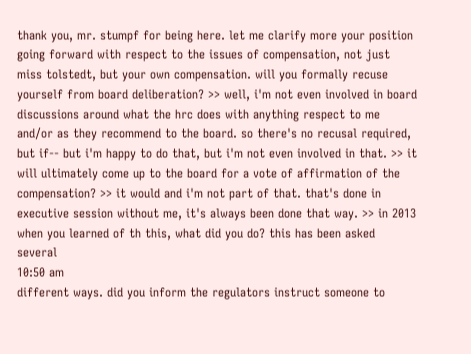thank you, mr. stumpf for being here. let me clarify more your position going forward with respect to the issues of compensation, not just miss tolstedt, but your own compensation. will you formally recuse yourself from board deliberation? >> well, i'm not even involved in board discussions around what the hrc does with anything respect to me and/or as they recommend to the board. so there's no recusal required, but if-- but i'm happy to do that, but i'm not even involved in that. >> it will ultimately come up to the board for a vote of affirmation of the compensation? >> it would and i'm not part of that. that's done in executive session without me, it's always been done that way. >> in 2013 when you learned of th this, what did you do? this has been asked several
10:50 am
different ways. did you inform the regulators instruct someone to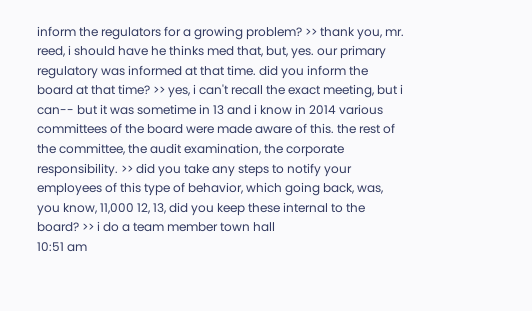inform the regulators for a growing problem? >> thank you, mr. reed, i should have he thinks med that, but, yes. our primary regulatory was informed at that time. did you inform the board at that time? >> yes, i can't recall the exact meeting, but i can-- but it was sometime in 13 and i know in 2014 various committees of the board were made aware of this. the rest of the committee, the audit examination, the corporate responsibility. >> did you take any steps to notify your employees of this type of behavior, which going back, was, you know, 11,000 12, 13, did you keep these internal to the board? >> i do a team member town hall
10:51 am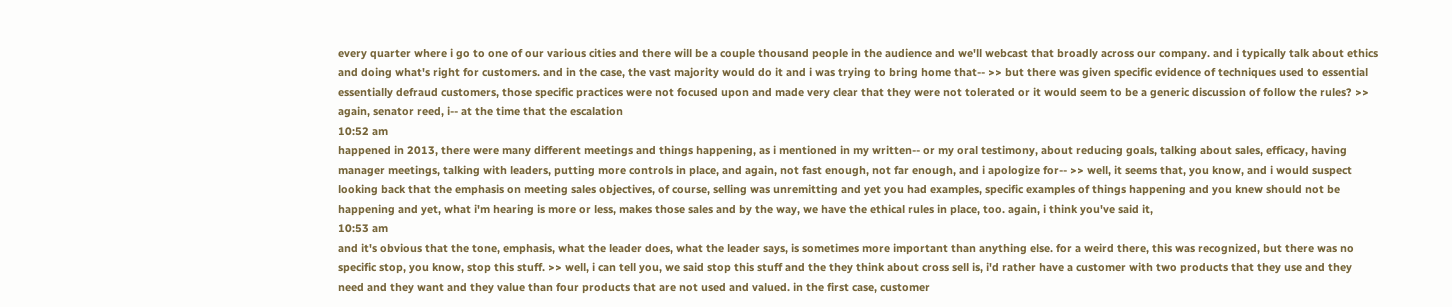every quarter where i go to one of our various cities and there will be a couple thousand people in the audience and we'll webcast that broadly across our company. and i typically talk about ethics and doing what's right for customers. and in the case, the vast majority would do it and i was trying to bring home that-- >> but there was given specific evidence of techniques used to essential essentially defraud customers, those specific practices were not focused upon and made very clear that they were not tolerated or it would seem to be a generic discussion of follow the rules? >> again, senator reed, i-- at the time that the escalation
10:52 am
happened in 2013, there were many different meetings and things happening, as i mentioned in my written-- or my oral testimony, about reducing goals, talking about sales, efficacy, having manager meetings, talking with leaders, putting more controls in place, and again, not fast enough, not far enough, and i apologize for-- >> well, it seems that, you know, and i would suspect looking back that the emphasis on meeting sales objectives, of course, selling was unremitting and yet you had examples, specific examples of things happening and you knew should not be happening and yet, what i'm hearing is more or less, makes those sales and by the way, we have the ethical rules in place, too. again, i think you've said it,
10:53 am
and it's obvious that the tone, emphasis, what the leader does, what the leader says, is sometimes more important than anything else. for a weird there, this was recognized, but there was no specific stop, you know, stop this stuff. >> well, i can tell you, we said stop this stuff and the they think about cross sell is, i'd rather have a customer with two products that they use and they need and they want and they value than four products that are not used and valued. in the first case, customer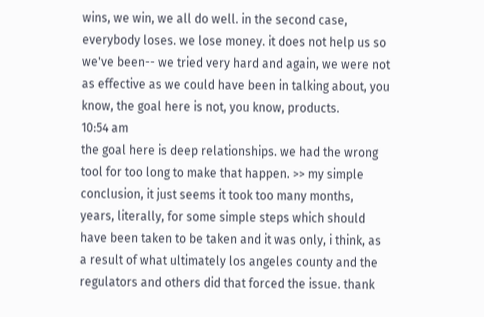wins, we win, we all do well. in the second case, everybody loses. we lose money. it does not help us so we've been-- we tried very hard and again, we were not as effective as we could have been in talking about, you know, the goal here is not, you know, products.
10:54 am
the goal here is deep relationships. we had the wrong tool for too long to make that happen. >> my simple conclusion, it just seems it took too many months, years, literally, for some simple steps which should have been taken to be taken and it was only, i think, as a result of what ultimately los angeles county and the regulators and others did that forced the issue. thank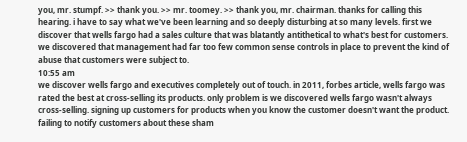you, mr. stumpf. >> thank you. >> mr. toomey. >> thank you, mr. chairman. thanks for calling this hearing. i have to say what we've been learning and so deeply disturbing at so many levels. first we discover that wells fargo had a sales culture that was blatantly antithetical to what's best for customers. we discovered that management had far too few common sense controls in place to prevent the kind of abuse that customers were subject to.
10:55 am
we discover wells fargo and executives completely out of touch. in 2011, forbes article, wells fargo was rated the best at cross-selling its products. only problem is we discovered wells fargo wasn't always cross-selling. signing up customers for products when you know the customer doesn't want the product. failing to notify customers about these sham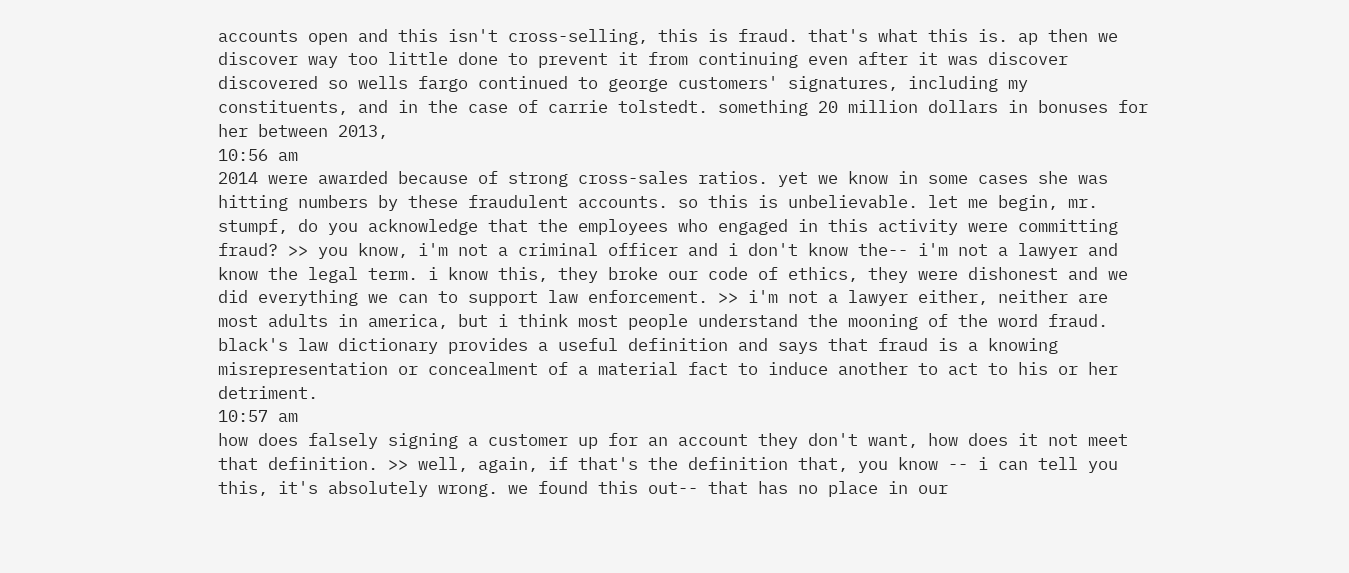accounts open and this isn't cross-selling, this is fraud. that's what this is. ap then we discover way too little done to prevent it from continuing even after it was discover discovered so wells fargo continued to george customers' signatures, including my constituents, and in the case of carrie tolstedt. something 20 million dollars in bonuses for her between 2013,
10:56 am
2014 were awarded because of strong cross-sales ratios. yet we know in some cases she was hitting numbers by these fraudulent accounts. so this is unbelievable. let me begin, mr. stumpf, do you acknowledge that the employees who engaged in this activity were committing fraud? >> you know, i'm not a criminal officer and i don't know the-- i'm not a lawyer and know the legal term. i know this, they broke our code of ethics, they were dishonest and we did everything we can to support law enforcement. >> i'm not a lawyer either, neither are most adults in america, but i think most people understand the mooning of the word fraud. black's law dictionary provides a useful definition and says that fraud is a knowing misrepresentation or concealment of a material fact to induce another to act to his or her detriment.
10:57 am
how does falsely signing a customer up for an account they don't want, how does it not meet that definition. >> well, again, if that's the definition that, you know -- i can tell you this, it's absolutely wrong. we found this out-- that has no place in our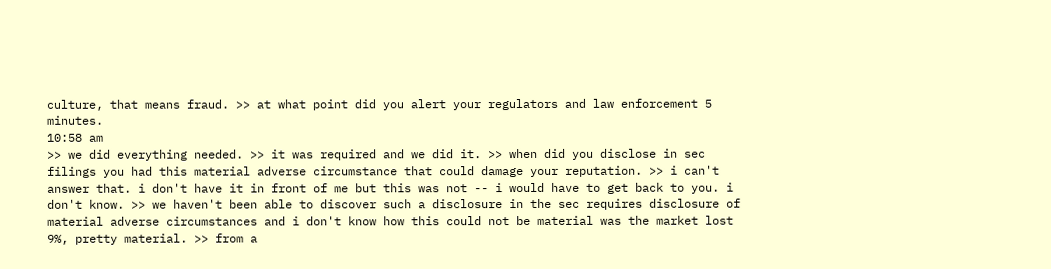culture, that means fraud. >> at what point did you alert your regulators and law enforcement 5 minutes.
10:58 am
>> we did everything needed. >> it was required and we did it. >> when did you disclose in sec filings you had this material adverse circumstance that could damage your reputation. >> i can't answer that. i don't have it in front of me but this was not -- i would have to get back to you. i don't know. >> we haven't been able to discover such a disclosure in the sec requires disclosure of material adverse circumstances and i don't know how this could not be material was the market lost 9%, pretty material. >> from a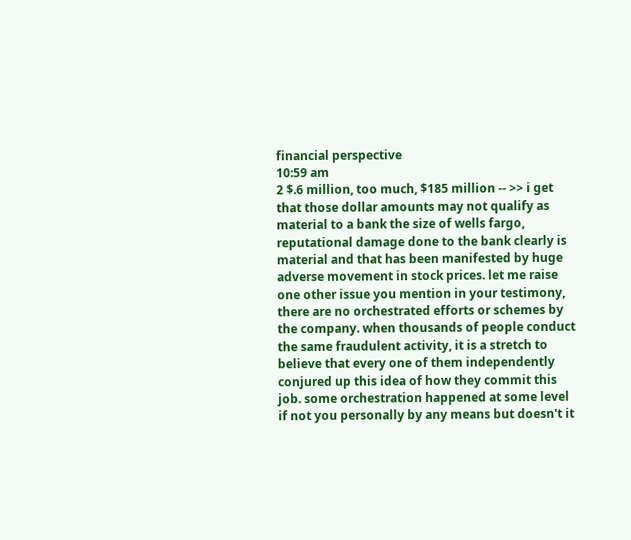financial perspective
10:59 am
2 $.6 million, too much, $185 million -- >> i get that those dollar amounts may not qualify as material to a bank the size of wells fargo, reputational damage done to the bank clearly is material and that has been manifested by huge adverse movement in stock prices. let me raise one other issue you mention in your testimony, there are no orchestrated efforts or schemes by the company. when thousands of people conduct the same fraudulent activity, it is a stretch to believe that every one of them independently conjured up this idea of how they commit this job. some orchestration happened at some level if not you personally by any means but doesn't it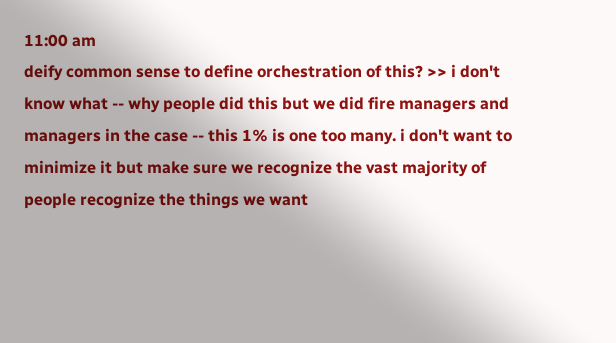11:00 am
deify common sense to define orchestration of this? >> i don't know what -- why people did this but we did fire managers and managers in the case -- this 1% is one too many. i don't want to minimize it but make sure we recognize the vast majority of people recognize the things we want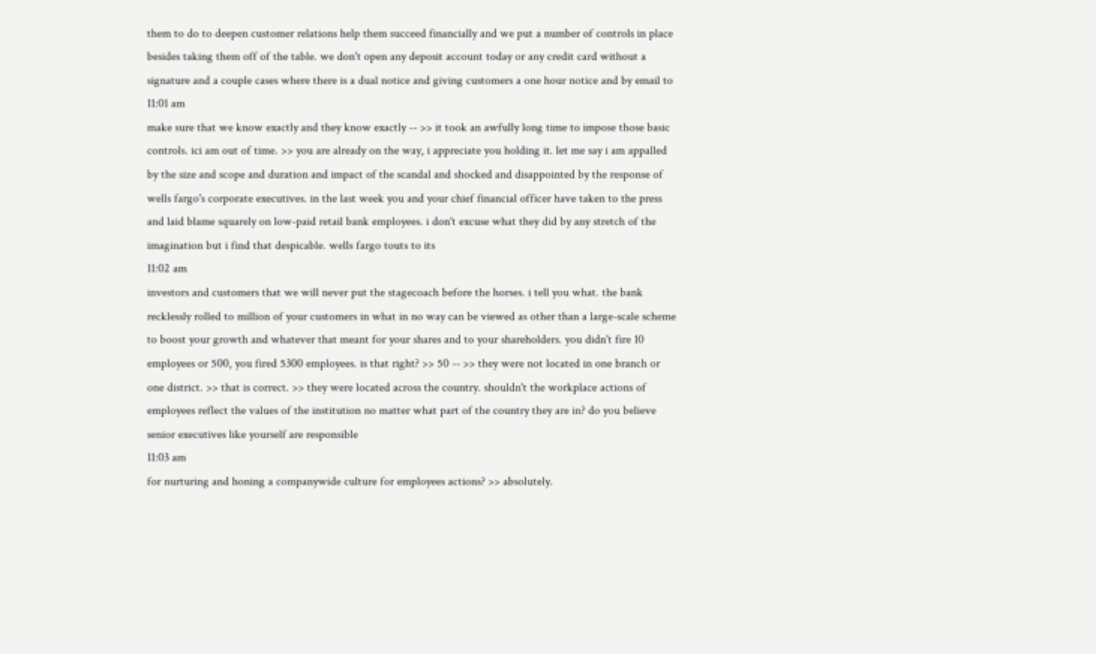them to do to deepen customer relations help them succeed financially and we put a number of controls in place besides taking them off of the table. we don't open any deposit account today or any credit card without a signature and a couple cases where there is a dual notice and giving customers a one hour notice and by email to
11:01 am
make sure that we know exactly and they know exactly -- >> it took an awfully long time to impose those basic controls. ici am out of time. >> you are already on the way, i appreciate you holding it. let me say i am appalled by the size and scope and duration and impact of the scandal and shocked and disappointed by the response of wells fargo's corporate executives. in the last week you and your chief financial officer have taken to the press and laid blame squarely on low-paid retail bank employees. i don't excuse what they did by any stretch of the imagination but i find that despicable. wells fargo touts to its
11:02 am
investors and customers that we will never put the stagecoach before the horses. i tell you what. the bank recklessly rolled to million of your customers in what in no way can be viewed as other than a large-scale scheme to boost your growth and whatever that meant for your shares and to your shareholders. you didn't fire 10 employees or 500, you fired 5300 employees. is that right? >> 50 -- >> they were not located in one branch or one district. >> that is correct. >> they were located across the country. shouldn't the workplace actions of employees reflect the values of the institution no matter what part of the country they are in? do you believe senior executives like yourself are responsible
11:03 am
for nurturing and honing a companywide culture for employees actions? >> absolutely.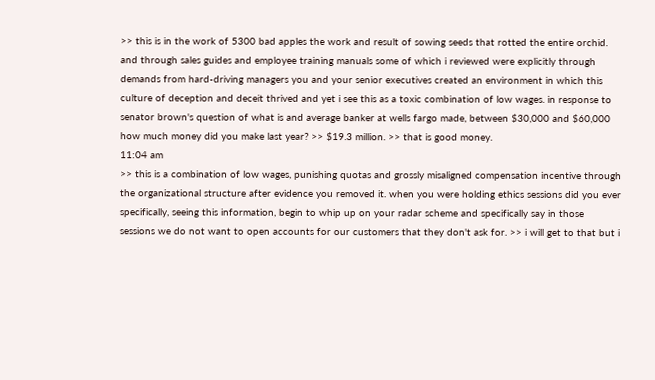>> this is in the work of 5300 bad apples the work and result of sowing seeds that rotted the entire orchid. and through sales guides and employee training manuals some of which i reviewed were explicitly through demands from hard-driving managers you and your senior executives created an environment in which this culture of deception and deceit thrived and yet i see this as a toxic combination of low wages. in response to senator brown's question of what is and average banker at wells fargo made, between $30,000 and $60,000 how much money did you make last year? >> $19.3 million. >> that is good money.
11:04 am
>> this is a combination of low wages, punishing quotas and grossly misaligned compensation incentive through the organizational structure after evidence you removed it. when you were holding ethics sessions did you ever specifically, seeing this information, begin to whip up on your radar scheme and specifically say in those sessions we do not want to open accounts for our customers that they don't ask for. >> i will get to that but i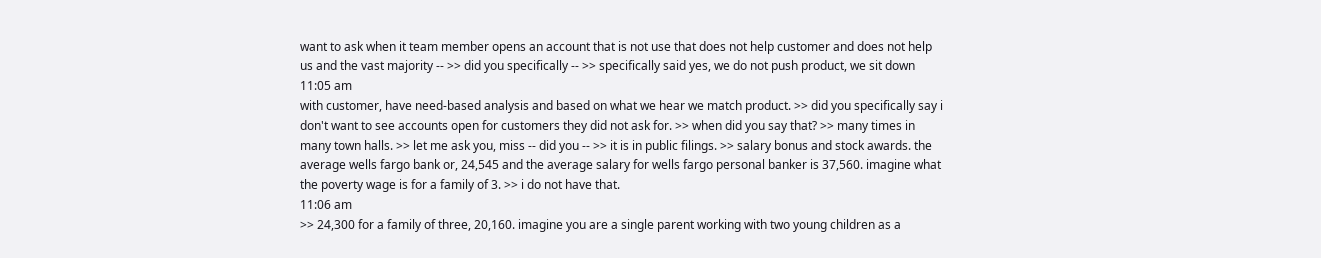want to ask when it team member opens an account that is not use that does not help customer and does not help us and the vast majority -- >> did you specifically -- >> specifically said yes, we do not push product, we sit down
11:05 am
with customer, have need-based analysis and based on what we hear we match product. >> did you specifically say i don't want to see accounts open for customers they did not ask for. >> when did you say that? >> many times in many town halls. >> let me ask you, miss -- did you -- >> it is in public filings. >> salary bonus and stock awards. the average wells fargo bank or, 24,545 and the average salary for wells fargo personal banker is 37,560. imagine what the poverty wage is for a family of 3. >> i do not have that.
11:06 am
>> 24,300 for a family of three, 20,160. imagine you are a single parent working with two young children as a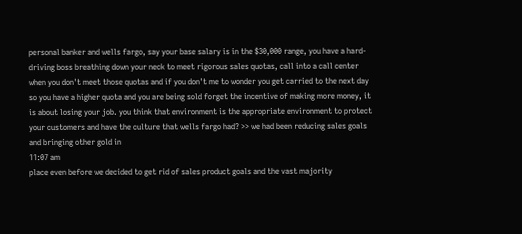personal banker and wells fargo, say your base salary is in the $30,000 range, you have a hard-driving boss breathing down your neck to meet rigorous sales quotas, call into a call center when you don't meet those quotas and if you don't me to wonder you get carried to the next day so you have a higher quota and you are being sold forget the incentive of making more money, it is about losing your job. you think that environment is the appropriate environment to protect your customers and have the culture that wells fargo had? >> we had been reducing sales goals and bringing other gold in
11:07 am
place even before we decided to get rid of sales product goals and the vast majority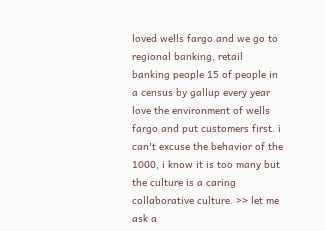loved wells fargo and we go to regional banking, retail banking people 15 of people in a census by gallup every year love the environment of wells fargo and put customers first. i can't excuse the behavior of the 1000, i know it is too many but the culture is a caring collaborative culture. >> let me ask a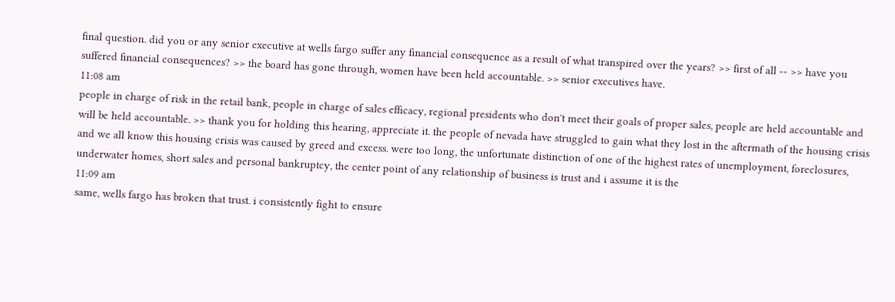final question. did you or any senior executive at wells fargo suffer any financial consequence as a result of what transpired over the years? >> first of all -- >> have you suffered financial consequences? >> the board has gone through, women have been held accountable. >> senior executives have.
11:08 am
people in charge of risk in the retail bank, people in charge of sales efficacy, regional presidents who don't meet their goals of proper sales, people are held accountable and will be held accountable. >> thank you for holding this hearing, appreciate it. the people of nevada have struggled to gain what they lost in the aftermath of the housing crisis and we all know this housing crisis was caused by greed and excess. were too long, the unfortunate distinction of one of the highest rates of unemployment, foreclosures, underwater homes, short sales and personal bankruptcy, the center point of any relationship of business is trust and i assume it is the
11:09 am
same, wells fargo has broken that trust. i consistently fight to ensure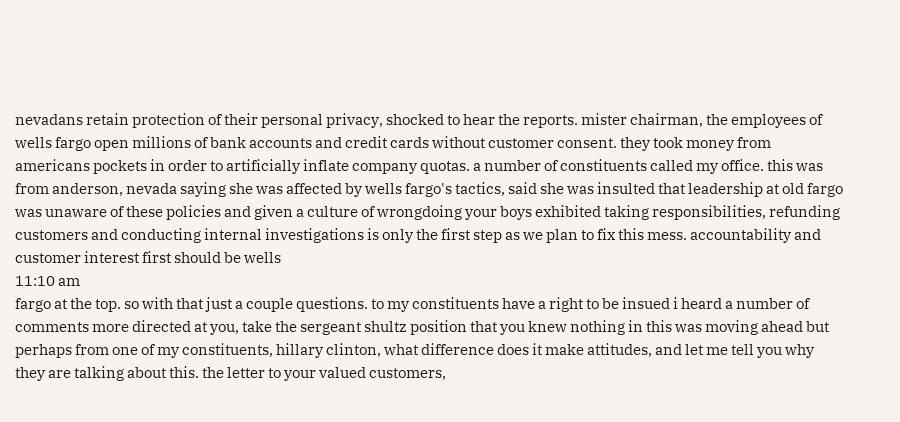nevadans retain protection of their personal privacy, shocked to hear the reports. mister chairman, the employees of wells fargo open millions of bank accounts and credit cards without customer consent. they took money from americans pockets in order to artificially inflate company quotas. a number of constituents called my office. this was from anderson, nevada saying she was affected by wells fargo's tactics, said she was insulted that leadership at old fargo was unaware of these policies and given a culture of wrongdoing your boys exhibited taking responsibilities, refunding customers and conducting internal investigations is only the first step as we plan to fix this mess. accountability and customer interest first should be wells
11:10 am
fargo at the top. so with that just a couple questions. to my constituents have a right to be insued i heard a number of comments more directed at you, take the sergeant shultz position that you knew nothing in this was moving ahead but perhaps from one of my constituents, hillary clinton, what difference does it make attitudes, and let me tell you why they are talking about this. the letter to your valued customers,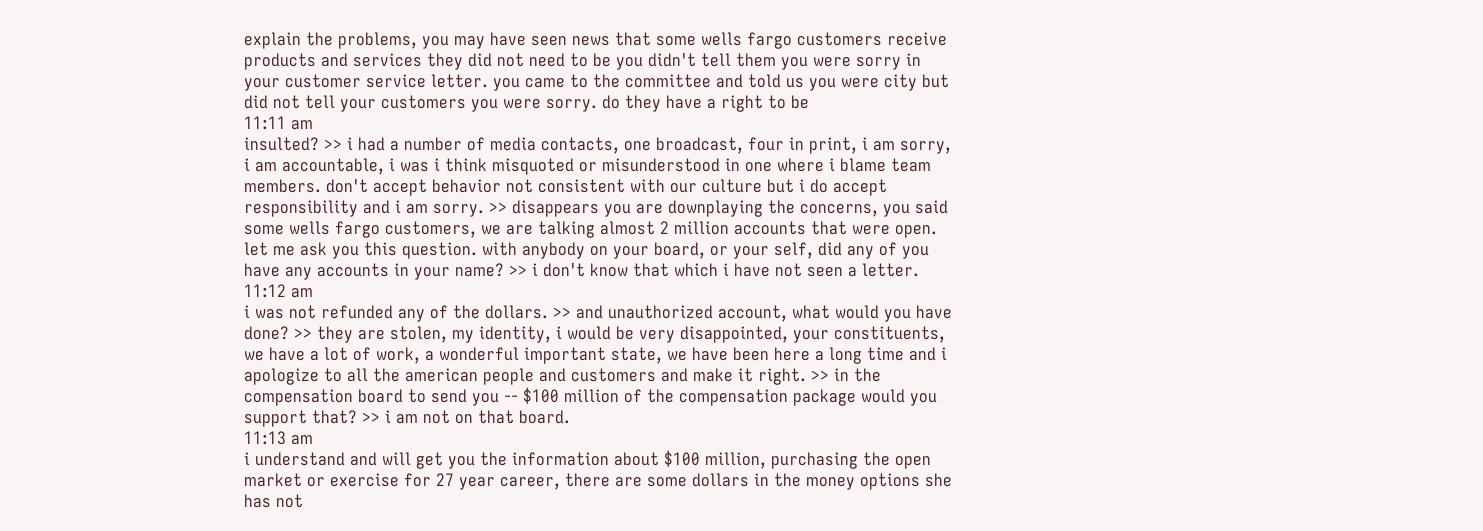explain the problems, you may have seen news that some wells fargo customers receive products and services they did not need to be you didn't tell them you were sorry in your customer service letter. you came to the committee and told us you were city but did not tell your customers you were sorry. do they have a right to be
11:11 am
insulted? >> i had a number of media contacts, one broadcast, four in print, i am sorry, i am accountable, i was i think misquoted or misunderstood in one where i blame team members. don't accept behavior not consistent with our culture but i do accept responsibility and i am sorry. >> disappears you are downplaying the concerns, you said some wells fargo customers, we are talking almost 2 million accounts that were open. let me ask you this question. with anybody on your board, or your self, did any of you have any accounts in your name? >> i don't know that which i have not seen a letter.
11:12 am
i was not refunded any of the dollars. >> and unauthorized account, what would you have done? >> they are stolen, my identity, i would be very disappointed, your constituents, we have a lot of work, a wonderful important state, we have been here a long time and i apologize to all the american people and customers and make it right. >> in the compensation board to send you -- $100 million of the compensation package would you support that? >> i am not on that board.
11:13 am
i understand and will get you the information about $100 million, purchasing the open market or exercise for 27 year career, there are some dollars in the money options she has not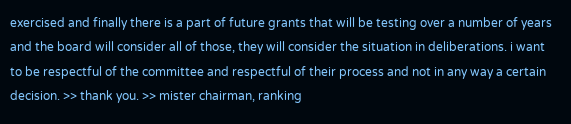exercised and finally there is a part of future grants that will be testing over a number of years and the board will consider all of those, they will consider the situation in deliberations. i want to be respectful of the committee and respectful of their process and not in any way a certain decision. >> thank you. >> mister chairman, ranking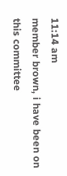11:14 am
member brown, i have been on this committee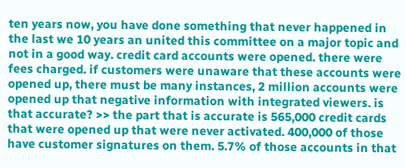ten years now, you have done something that never happened in the last we 10 years an united this committee on a major topic and not in a good way. credit card accounts were opened. there were fees charged. if customers were unaware that these accounts were opened up, there must be many instances, 2 million accounts were opened up that negative information with integrated viewers. is that accurate? >> the part that is accurate is 565,000 credit cards that were opened up that were never activated. 400,000 of those have customer signatures on them. 5.7% of those accounts in that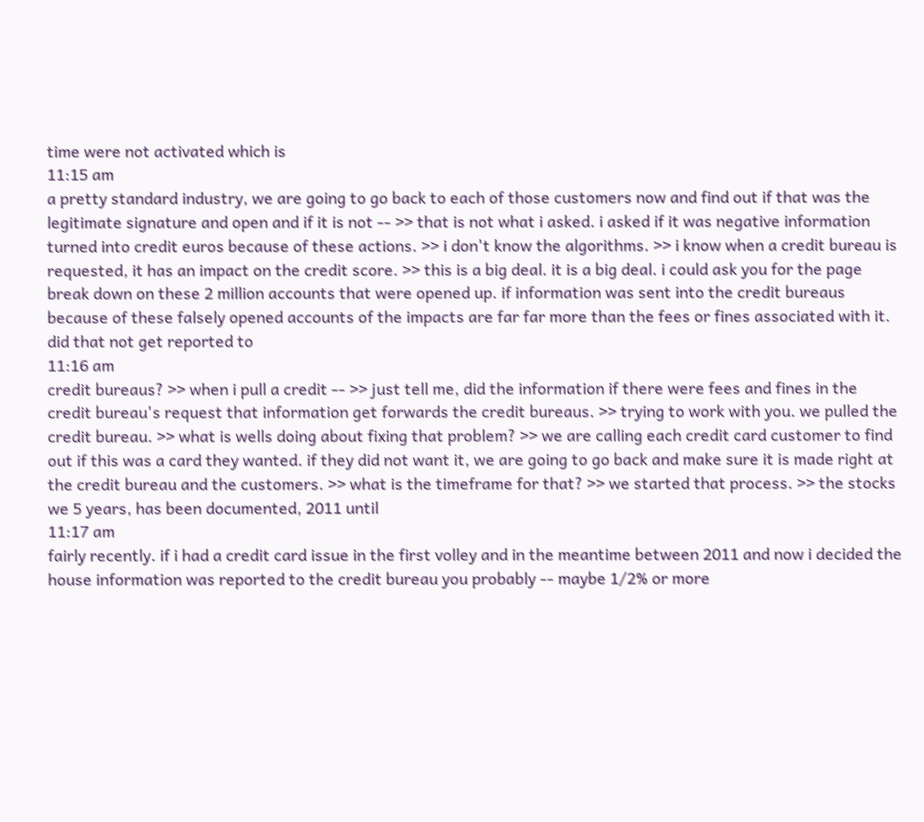time were not activated which is
11:15 am
a pretty standard industry, we are going to go back to each of those customers now and find out if that was the legitimate signature and open and if it is not -- >> that is not what i asked. i asked if it was negative information turned into credit euros because of these actions. >> i don't know the algorithms. >> i know when a credit bureau is requested, it has an impact on the credit score. >> this is a big deal. it is a big deal. i could ask you for the page break down on these 2 million accounts that were opened up. if information was sent into the credit bureaus because of these falsely opened accounts of the impacts are far far more than the fees or fines associated with it. did that not get reported to
11:16 am
credit bureaus? >> when i pull a credit -- >> just tell me, did the information if there were fees and fines in the credit bureau's request that information get forwards the credit bureaus. >> trying to work with you. we pulled the credit bureau. >> what is wells doing about fixing that problem? >> we are calling each credit card customer to find out if this was a card they wanted. if they did not want it, we are going to go back and make sure it is made right at the credit bureau and the customers. >> what is the timeframe for that? >> we started that process. >> the stocks we 5 years, has been documented, 2011 until
11:17 am
fairly recently. if i had a credit card issue in the first volley and in the meantime between 2011 and now i decided the house information was reported to the credit bureau you probably -- maybe 1/2% or more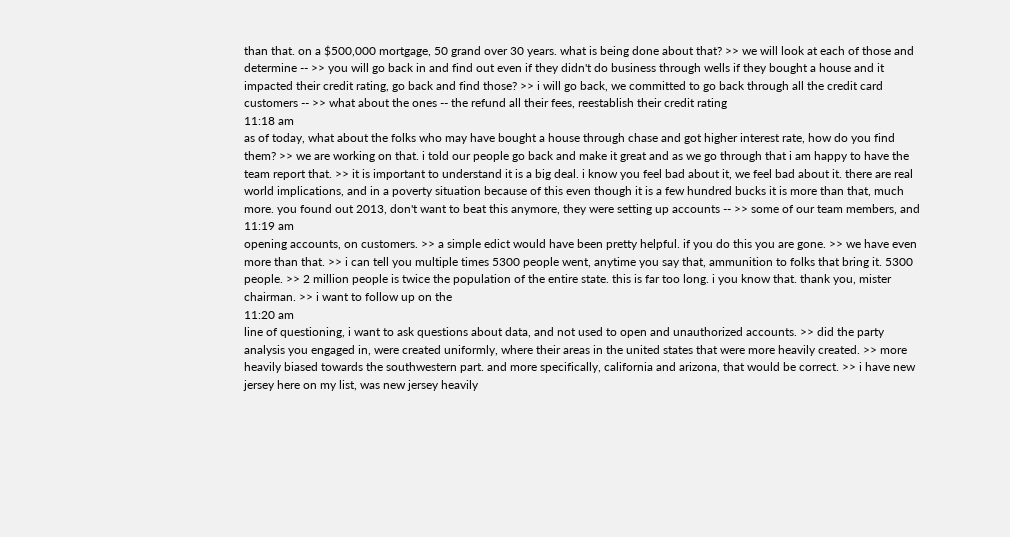than that. on a $500,000 mortgage, 50 grand over 30 years. what is being done about that? >> we will look at each of those and determine -- >> you will go back in and find out even if they didn't do business through wells if they bought a house and it impacted their credit rating, go back and find those? >> i will go back, we committed to go back through all the credit card customers -- >> what about the ones -- the refund all their fees, reestablish their credit rating
11:18 am
as of today, what about the folks who may have bought a house through chase and got higher interest rate, how do you find them? >> we are working on that. i told our people go back and make it great and as we go through that i am happy to have the team report that. >> it is important to understand it is a big deal. i know you feel bad about it, we feel bad about it. there are real world implications, and in a poverty situation because of this even though it is a few hundred bucks it is more than that, much more. you found out 2013, don't want to beat this anymore, they were setting up accounts -- >> some of our team members, and
11:19 am
opening accounts, on customers. >> a simple edict would have been pretty helpful. if you do this you are gone. >> we have even more than that. >> i can tell you multiple times 5300 people went, anytime you say that, ammunition to folks that bring it. 5300 people. >> 2 million people is twice the population of the entire state. this is far too long. i you know that. thank you, mister chairman. >> i want to follow up on the
11:20 am
line of questioning, i want to ask questions about data, and not used to open and unauthorized accounts. >> did the party analysis you engaged in, were created uniformly, where their areas in the united states that were more heavily created. >> more heavily biased towards the southwestern part. and more specifically, california and arizona, that would be correct. >> i have new jersey here on my list, was new jersey heavily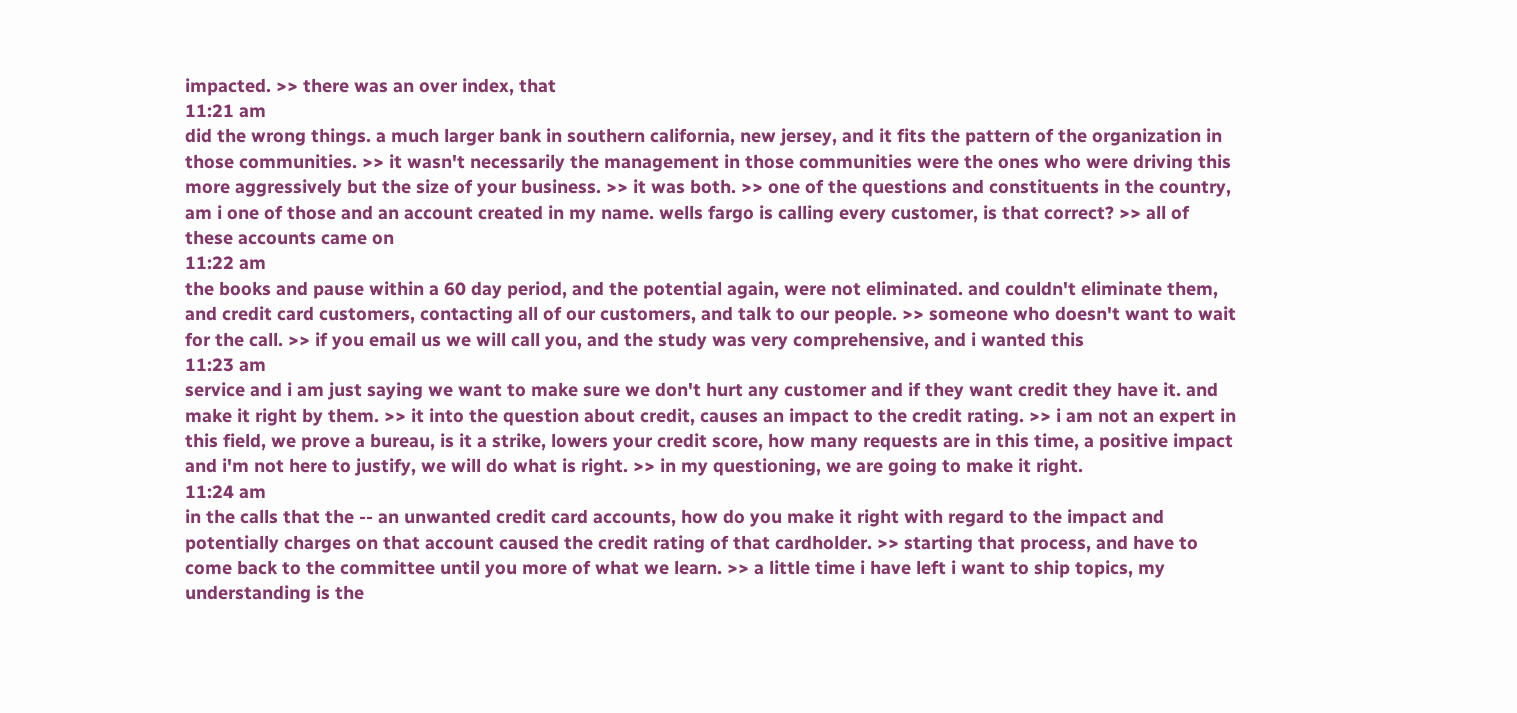impacted. >> there was an over index, that
11:21 am
did the wrong things. a much larger bank in southern california, new jersey, and it fits the pattern of the organization in those communities. >> it wasn't necessarily the management in those communities were the ones who were driving this more aggressively but the size of your business. >> it was both. >> one of the questions and constituents in the country, am i one of those and an account created in my name. wells fargo is calling every customer, is that correct? >> all of these accounts came on
11:22 am
the books and pause within a 60 day period, and the potential again, were not eliminated. and couldn't eliminate them, and credit card customers, contacting all of our customers, and talk to our people. >> someone who doesn't want to wait for the call. >> if you email us we will call you, and the study was very comprehensive, and i wanted this
11:23 am
service and i am just saying we want to make sure we don't hurt any customer and if they want credit they have it. and make it right by them. >> it into the question about credit, causes an impact to the credit rating. >> i am not an expert in this field, we prove a bureau, is it a strike, lowers your credit score, how many requests are in this time, a positive impact and i'm not here to justify, we will do what is right. >> in my questioning, we are going to make it right.
11:24 am
in the calls that the -- an unwanted credit card accounts, how do you make it right with regard to the impact and potentially charges on that account caused the credit rating of that cardholder. >> starting that process, and have to come back to the committee until you more of what we learn. >> a little time i have left i want to ship topics, my understanding is the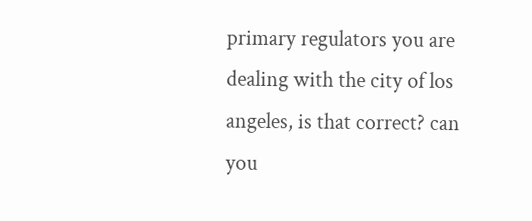primary regulators you are dealing with the city of los angeles, is that correct? can you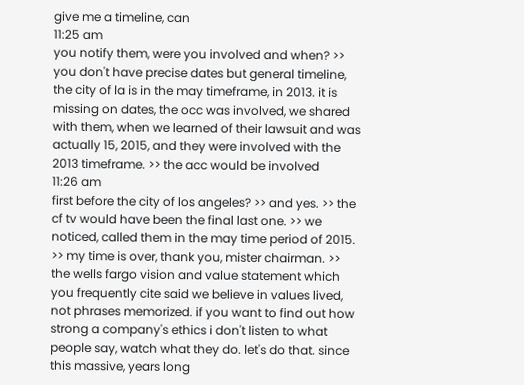give me a timeline, can
11:25 am
you notify them, were you involved and when? >> you don't have precise dates but general timeline, the city of la is in the may timeframe, in 2013. it is missing on dates, the occ was involved, we shared with them, when we learned of their lawsuit and was actually 15, 2015, and they were involved with the 2013 timeframe. >> the acc would be involved
11:26 am
first before the city of los angeles? >> and yes. >> the cf tv would have been the final last one. >> we noticed, called them in the may time period of 2015. >> my time is over, thank you, mister chairman. >> the wells fargo vision and value statement which you frequently cite said we believe in values lived, not phrases memorized. if you want to find out how strong a company's ethics i don't listen to what people say, watch what they do. let's do that. since this massive, years long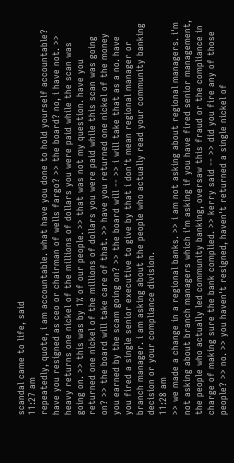scandal came to life, said
11:27 am
repeatedly, quote, i am accountable. what have you done to hold yourself accountable? have you resigned as ceo or chairman of wells fargo? >> the board? no, i have not. >> heavy returns one nickel of the millions of dollars you were paid while the scan was going on. >> this was by 1% of our people. >> that was not my question. have you returned one nickel of the millions of dollars you were paid while this scan was going on? >> the board will take care of that. >> have you returned one nickel of the money you earned by the scam going on? >> the board will -- >> i will take that as a no. have you fired a single senior executive to give by that i don't mean regional manager or branch manager. i am asking about the people who actually read your community banking decision or your compliance division.
11:28 am
>> we made a change in a regional banks. >> i am not asking about regional managers. i'm not asking about branch managers which i'm asking if you have fired senior management, the people who actually led community banking, oversaw this fraud or the compliance in charge of making sure the bank complied. >> kerry said -- >> did you fire any of those people? >> no. >> you haven't resigned, haven't returned a single nickel of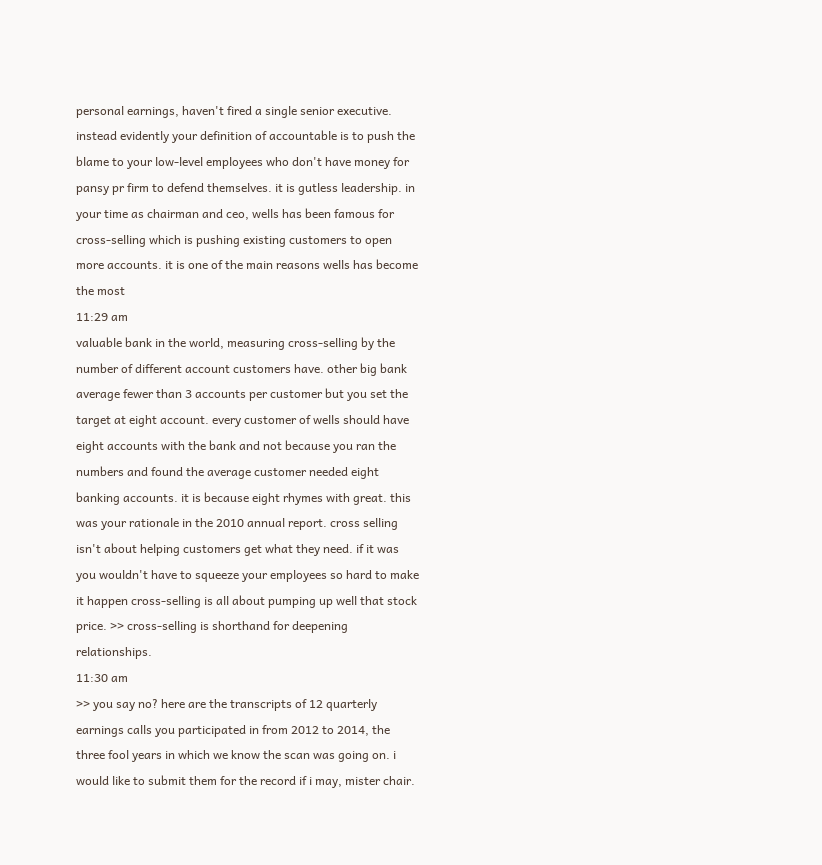personal earnings, haven't fired a single senior executive. instead evidently your definition of accountable is to push the blame to your low-level employees who don't have money for pansy pr firm to defend themselves. it is gutless leadership. in your time as chairman and ceo, wells has been famous for cross-selling which is pushing existing customers to open more accounts. it is one of the main reasons wells has become the most
11:29 am
valuable bank in the world, measuring cross-selling by the number of different account customers have. other big bank average fewer than 3 accounts per customer but you set the target at eight account. every customer of wells should have eight accounts with the bank and not because you ran the numbers and found the average customer needed eight banking accounts. it is because eight rhymes with great. this was your rationale in the 2010 annual report. cross selling isn't about helping customers get what they need. if it was you wouldn't have to squeeze your employees so hard to make it happen cross-selling is all about pumping up well that stock price. >> cross-selling is shorthand for deepening relationships.
11:30 am
>> you say no? here are the transcripts of 12 quarterly earnings calls you participated in from 2012 to 2014, the three fool years in which we know the scan was going on. i would like to submit them for the record if i may, mister chair.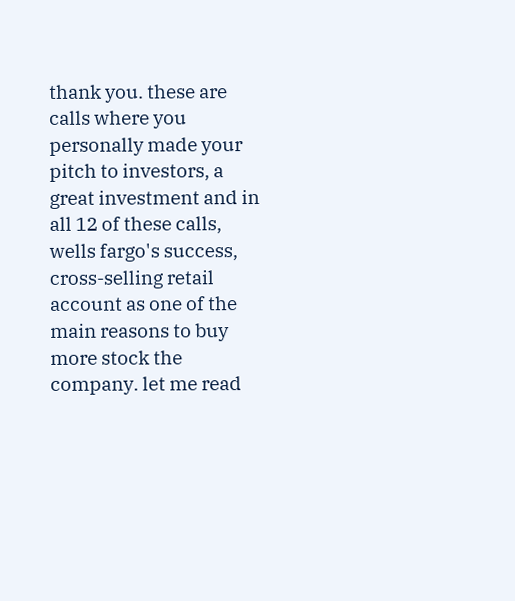thank you. these are calls where you personally made your pitch to investors, a great investment and in all 12 of these calls, wells fargo's success, cross-selling retail account as one of the main reasons to buy more stock the company. let me read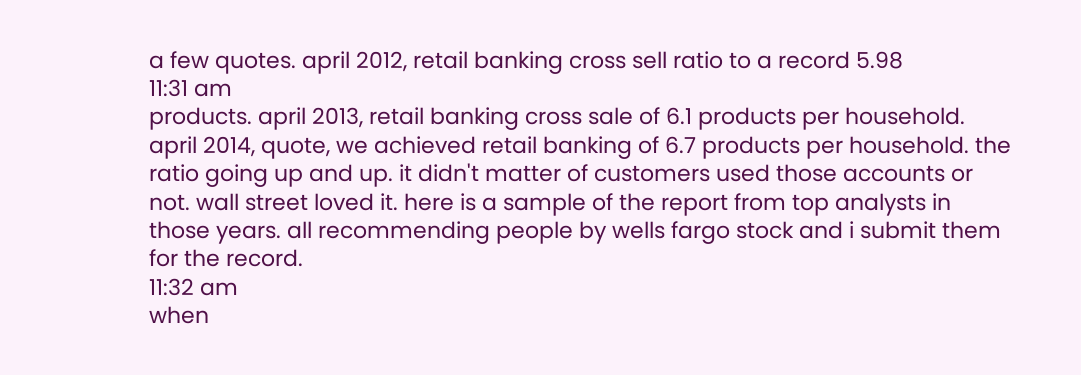a few quotes. april 2012, retail banking cross sell ratio to a record 5.98
11:31 am
products. april 2013, retail banking cross sale of 6.1 products per household. april 2014, quote, we achieved retail banking of 6.7 products per household. the ratio going up and up. it didn't matter of customers used those accounts or not. wall street loved it. here is a sample of the report from top analysts in those years. all recommending people by wells fargo stock and i submit them for the record.
11:32 am
when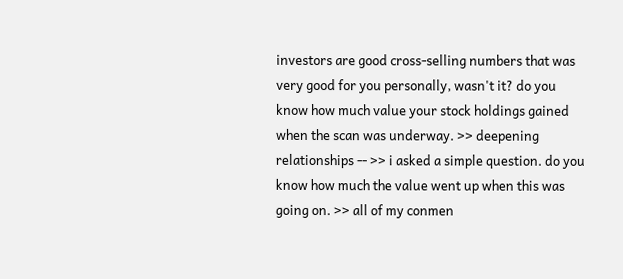investors are good cross-selling numbers that was very good for you personally, wasn't it? do you know how much value your stock holdings gained when the scan was underway. >> deepening relationships -- >> i asked a simple question. do you know how much the value went up when this was going on. >> all of my conmen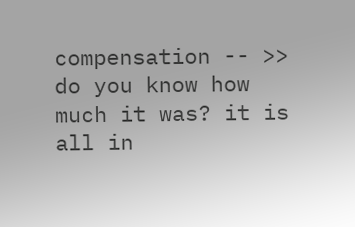compensation -- >> do you know how much it was? it is all in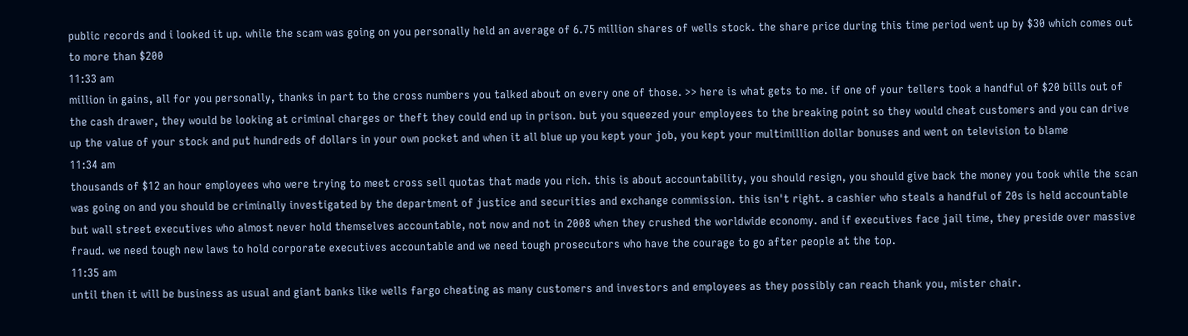public records and i looked it up. while the scam was going on you personally held an average of 6.75 million shares of wells stock. the share price during this time period went up by $30 which comes out to more than $200
11:33 am
million in gains, all for you personally, thanks in part to the cross numbers you talked about on every one of those. >> here is what gets to me. if one of your tellers took a handful of $20 bills out of the cash drawer, they would be looking at criminal charges or theft they could end up in prison. but you squeezed your employees to the breaking point so they would cheat customers and you can drive up the value of your stock and put hundreds of dollars in your own pocket and when it all blue up you kept your job, you kept your multimillion dollar bonuses and went on television to blame
11:34 am
thousands of $12 an hour employees who were trying to meet cross sell quotas that made you rich. this is about accountability, you should resign, you should give back the money you took while the scan was going on and you should be criminally investigated by the department of justice and securities and exchange commission. this isn't right. a cashier who steals a handful of 20s is held accountable but wall street executives who almost never hold themselves accountable, not now and not in 2008 when they crushed the worldwide economy. and if executives face jail time, they preside over massive fraud. we need tough new laws to hold corporate executives accountable and we need tough prosecutors who have the courage to go after people at the top.
11:35 am
until then it will be business as usual and giant banks like wells fargo cheating as many customers and investors and employees as they possibly can reach thank you, mister chair.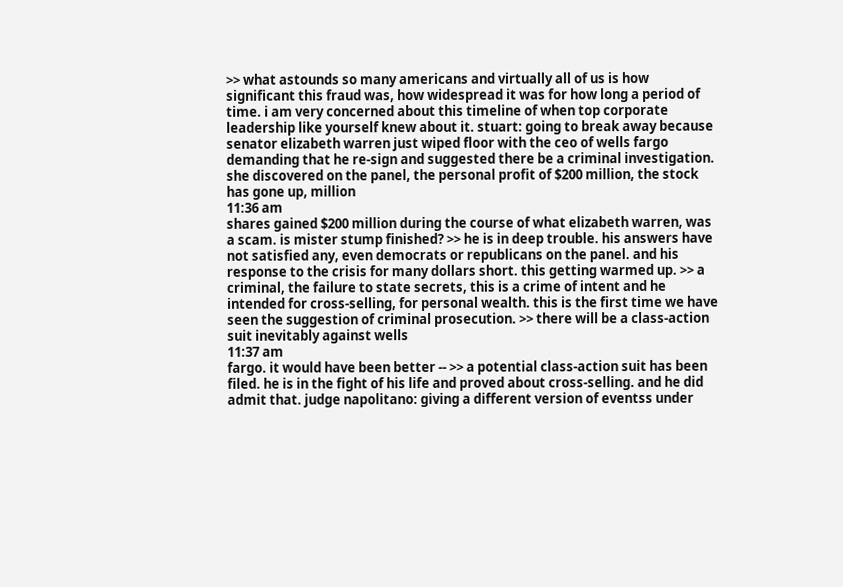>> what astounds so many americans and virtually all of us is how significant this fraud was, how widespread it was for how long a period of time. i am very concerned about this timeline of when top corporate leadership like yourself knew about it. stuart: going to break away because senator elizabeth warren just wiped floor with the ceo of wells fargo demanding that he re-sign and suggested there be a criminal investigation. she discovered on the panel, the personal profit of $200 million, the stock has gone up, million
11:36 am
shares gained $200 million during the course of what elizabeth warren, was a scam. is mister stump finished? >> he is in deep trouble. his answers have not satisfied any, even democrats or republicans on the panel. and his response to the crisis for many dollars short. this getting warmed up. >> a criminal, the failure to state secrets, this is a crime of intent and he intended for cross-selling, for personal wealth. this is the first time we have seen the suggestion of criminal prosecution. >> there will be a class-action suit inevitably against wells
11:37 am
fargo. it would have been better -- >> a potential class-action suit has been filed. he is in the fight of his life and proved about cross-selling. and he did admit that. judge napolitano: giving a different version of eventss under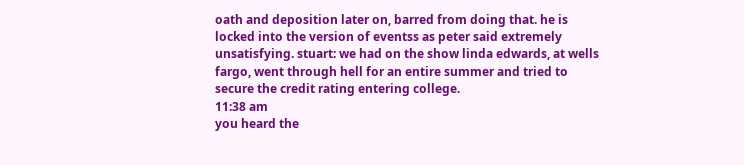oath and deposition later on, barred from doing that. he is locked into the version of eventss as peter said extremely unsatisfying. stuart: we had on the show linda edwards, at wells fargo, went through hell for an entire summer and tried to secure the credit rating entering college.
11:38 am
you heard the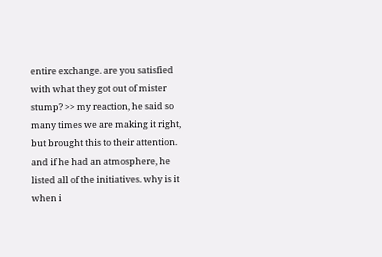entire exchange. are you satisfied with what they got out of mister stump? >> my reaction, he said so many times we are making it right, but brought this to their attention. and if he had an atmosphere, he listed all of the initiatives. why is it when i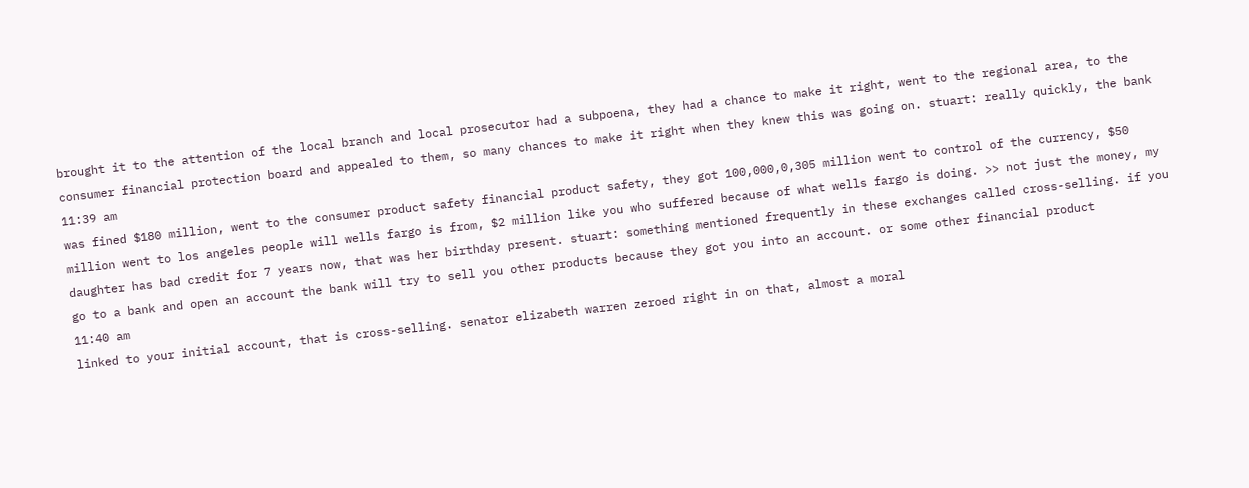brought it to the attention of the local branch and local prosecutor had a subpoena, they had a chance to make it right, went to the regional area, to the consumer financial protection board and appealed to them, so many chances to make it right when they knew this was going on. stuart: really quickly, the bank
11:39 am
was fined $180 million, went to the consumer product safety financial product safety, they got 100,000,0,305 million went to control of the currency, $50 million went to los angeles people will wells fargo is from, $2 million like you who suffered because of what wells fargo is doing. >> not just the money, my daughter has bad credit for 7 years now, that was her birthday present. stuart: something mentioned frequently in these exchanges called cross-selling. if you go to a bank and open an account the bank will try to sell you other products because they got you into an account. or some other financial product
11:40 am
linked to your initial account, that is cross-selling. senator elizabeth warren zeroed right in on that, almost a moral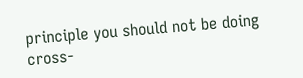principle you should not be doing cross-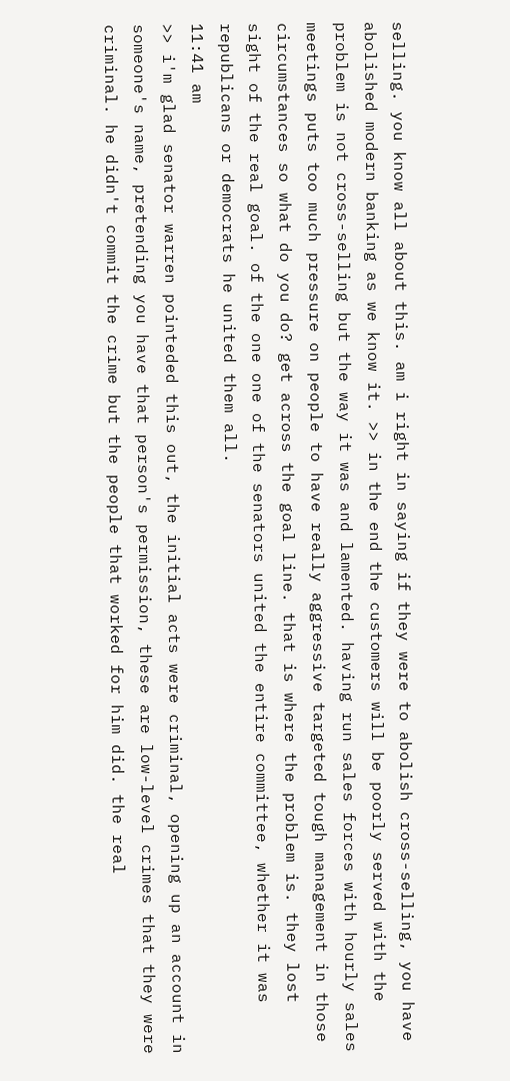selling. you know all about this. am i right in saying if they were to abolish cross-selling, you have abolished modern banking as we know it. >> in the end the customers will be poorly served with the problem is not cross-selling but the way it was and lamented. having run sales forces with hourly sales meetings puts too much pressure on people to have really aggressive targeted tough management in those circumstances so what do you do? get across the goal line. that is where the problem is. they lost sight of the real goal. of the one one of the senators united the entire committee, whether it was republicans or democrats he united them all.
11:41 am
>> i'm glad senator warren pointeded this out, the initial acts were criminal, opening up an account in someone's name, pretending you have that person's permission, these are low-level crimes that they were criminal. he didn't commit the crime but the people that worked for him did. the real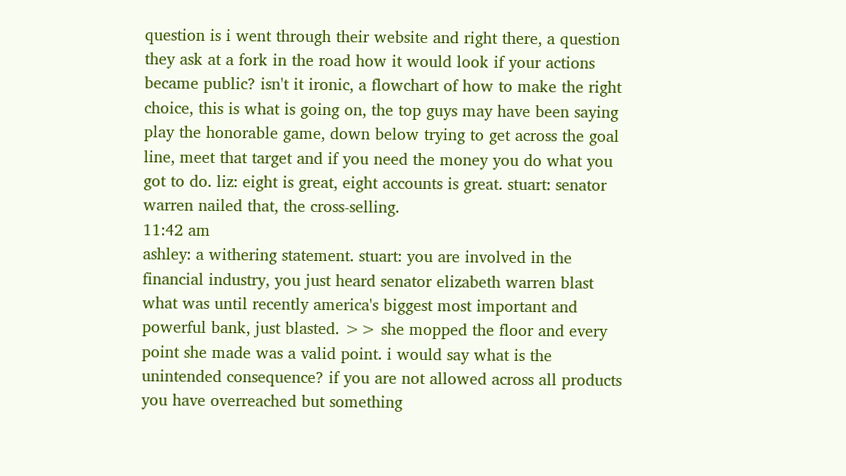question is i went through their website and right there, a question they ask at a fork in the road how it would look if your actions became public? isn't it ironic, a flowchart of how to make the right choice, this is what is going on, the top guys may have been saying play the honorable game, down below trying to get across the goal line, meet that target and if you need the money you do what you got to do. liz: eight is great, eight accounts is great. stuart: senator warren nailed that, the cross-selling.
11:42 am
ashley: a withering statement. stuart: you are involved in the financial industry, you just heard senator elizabeth warren blast what was until recently america's biggest most important and powerful bank, just blasted. >> she mopped the floor and every point she made was a valid point. i would say what is the unintended consequence? if you are not allowed across all products you have overreached but something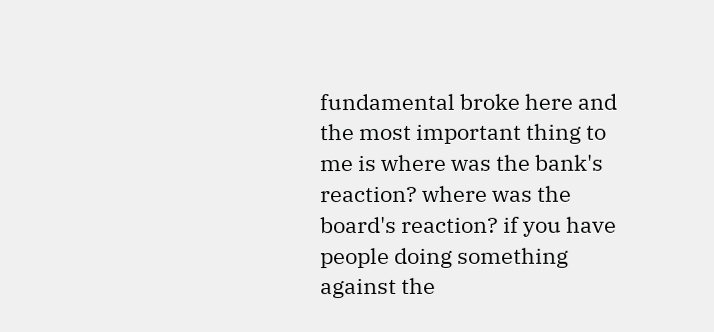fundamental broke here and the most important thing to me is where was the bank's reaction? where was the board's reaction? if you have people doing something against the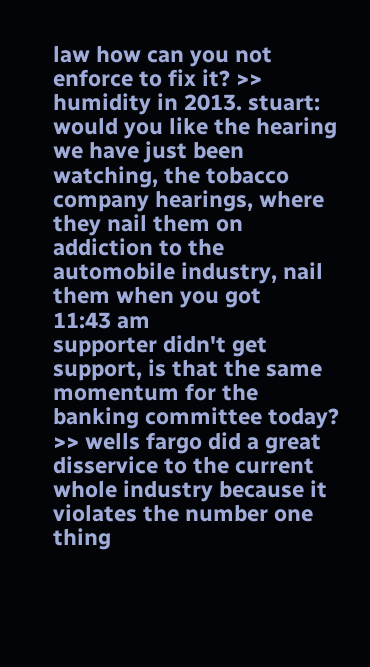law how can you not enforce to fix it? >> humidity in 2013. stuart: would you like the hearing we have just been watching, the tobacco company hearings, where they nail them on addiction to the automobile industry, nail them when you got
11:43 am
supporter didn't get support, is that the same momentum for the banking committee today? >> wells fargo did a great disservice to the current whole industry because it violates the number one thing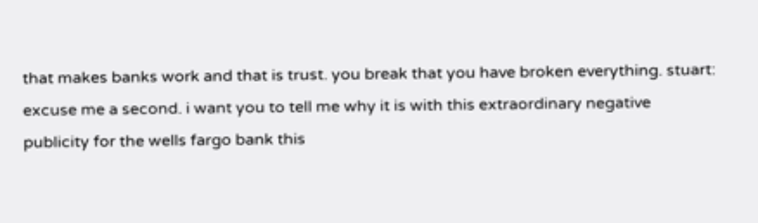that makes banks work and that is trust. you break that you have broken everything. stuart: excuse me a second. i want you to tell me why it is with this extraordinary negative publicity for the wells fargo bank this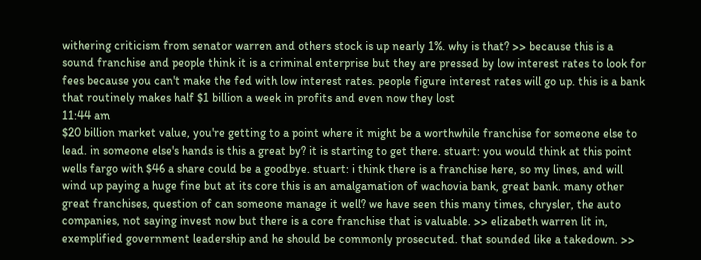withering criticism from senator warren and others stock is up nearly 1%. why is that? >> because this is a sound franchise and people think it is a criminal enterprise but they are pressed by low interest rates to look for fees because you can't make the fed with low interest rates. people figure interest rates will go up. this is a bank that routinely makes half $1 billion a week in profits and even now they lost
11:44 am
$20 billion market value, you're getting to a point where it might be a worthwhile franchise for someone else to lead. in someone else's hands is this a great by? it is starting to get there. stuart: you would think at this point wells fargo with $46 a share could be a goodbye. stuart: i think there is a franchise here, so my lines, and will wind up paying a huge fine but at its core this is an amalgamation of wachovia bank, great bank. many other great franchises, question of can someone manage it well? we have seen this many times, chrysler, the auto companies, not saying invest now but there is a core franchise that is valuable. >> elizabeth warren lit in, exemplified government leadership and he should be commonly prosecuted. that sounded like a takedown. >>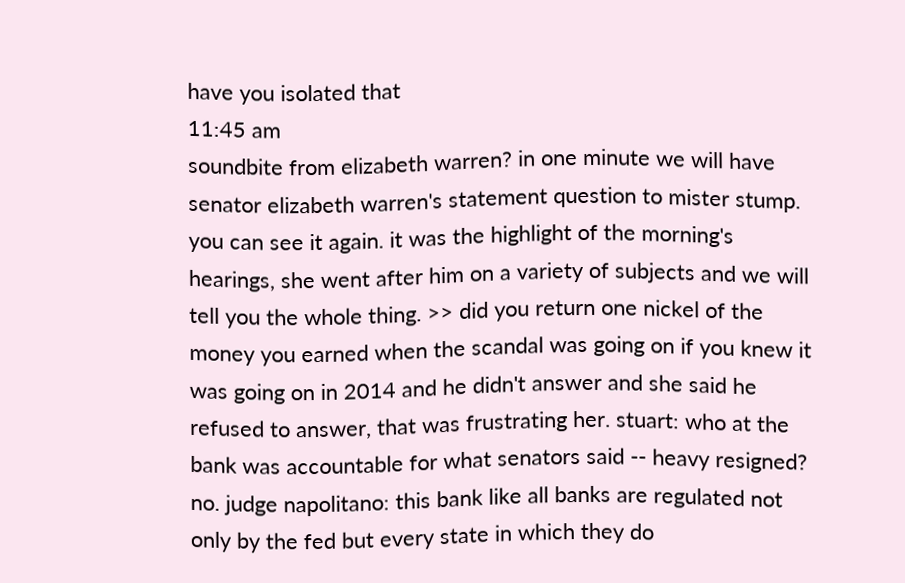have you isolated that
11:45 am
soundbite from elizabeth warren? in one minute we will have senator elizabeth warren's statement question to mister stump. you can see it again. it was the highlight of the morning's hearings, she went after him on a variety of subjects and we will tell you the whole thing. >> did you return one nickel of the money you earned when the scandal was going on if you knew it was going on in 2014 and he didn't answer and she said he refused to answer, that was frustrating her. stuart: who at the bank was accountable for what senators said -- heavy resigned? no. judge napolitano: this bank like all banks are regulated not only by the fed but every state in which they do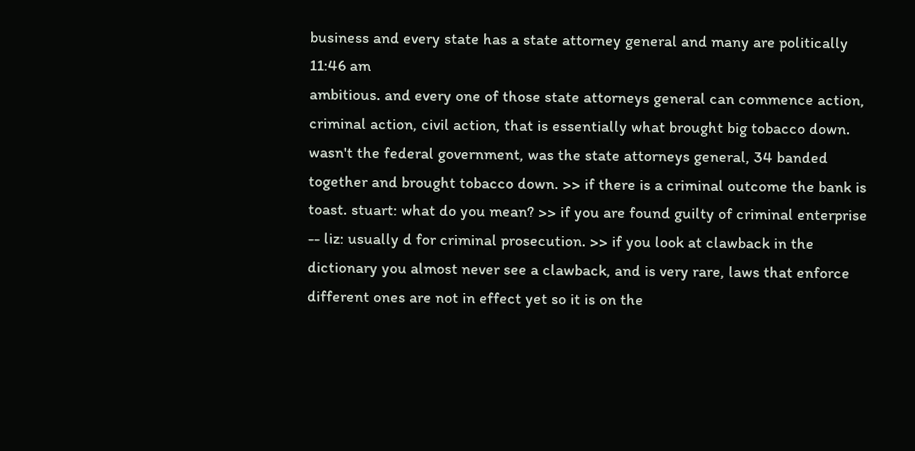business and every state has a state attorney general and many are politically
11:46 am
ambitious. and every one of those state attorneys general can commence action, criminal action, civil action, that is essentially what brought big tobacco down. wasn't the federal government, was the state attorneys general, 34 banded together and brought tobacco down. >> if there is a criminal outcome the bank is toast. stuart: what do you mean? >> if you are found guilty of criminal enterprise -- liz: usually d for criminal prosecution. >> if you look at clawback in the dictionary you almost never see a clawback, and is very rare, laws that enforce different ones are not in effect yet so it is on the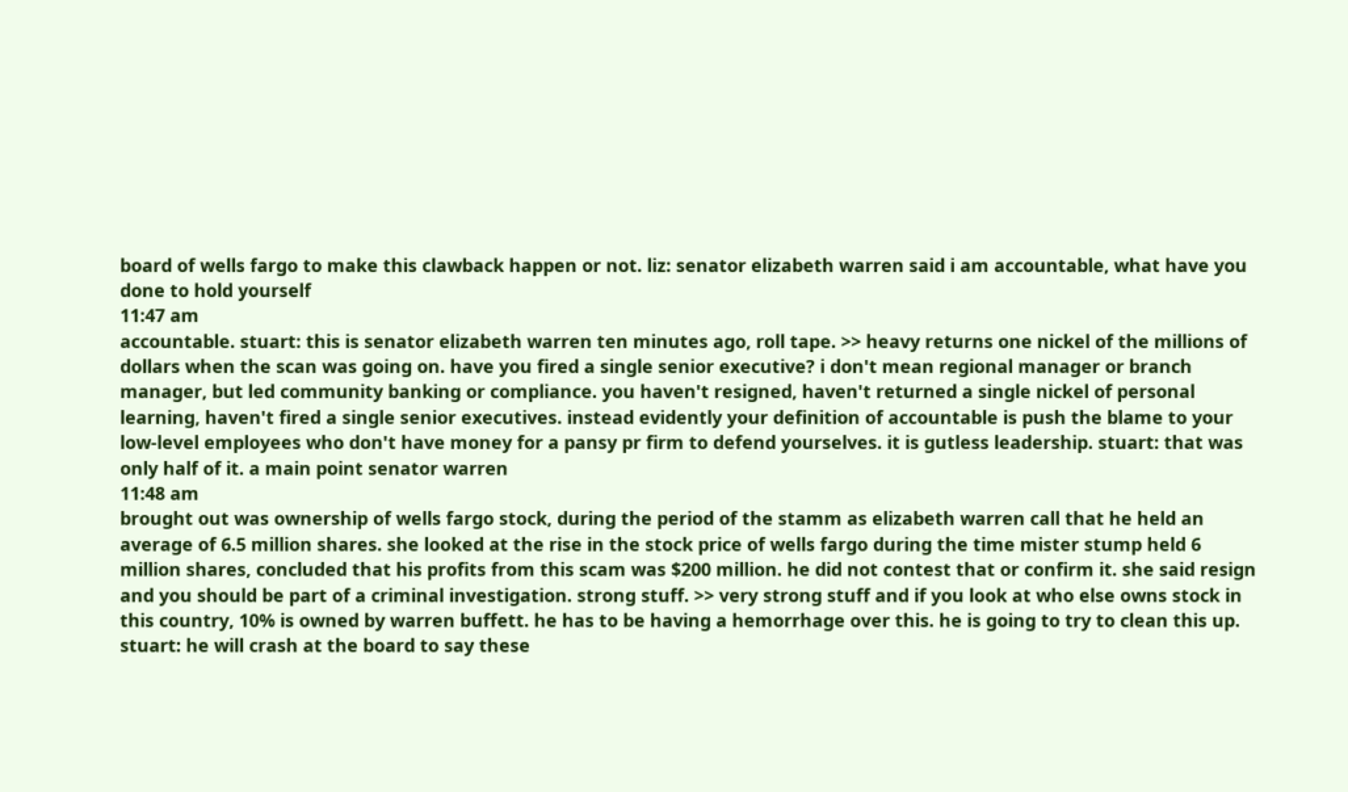board of wells fargo to make this clawback happen or not. liz: senator elizabeth warren said i am accountable, what have you done to hold yourself
11:47 am
accountable. stuart: this is senator elizabeth warren ten minutes ago, roll tape. >> heavy returns one nickel of the millions of dollars when the scan was going on. have you fired a single senior executive? i don't mean regional manager or branch manager, but led community banking or compliance. you haven't resigned, haven't returned a single nickel of personal learning, haven't fired a single senior executives. instead evidently your definition of accountable is push the blame to your low-level employees who don't have money for a pansy pr firm to defend yourselves. it is gutless leadership. stuart: that was only half of it. a main point senator warren
11:48 am
brought out was ownership of wells fargo stock, during the period of the stamm as elizabeth warren call that he held an average of 6.5 million shares. she looked at the rise in the stock price of wells fargo during the time mister stump held 6 million shares, concluded that his profits from this scam was $200 million. he did not contest that or confirm it. she said resign and you should be part of a criminal investigation. strong stuff. >> very strong stuff and if you look at who else owns stock in this country, 10% is owned by warren buffett. he has to be having a hemorrhage over this. he is going to try to clean this up. stuart: he will crash at the board to say these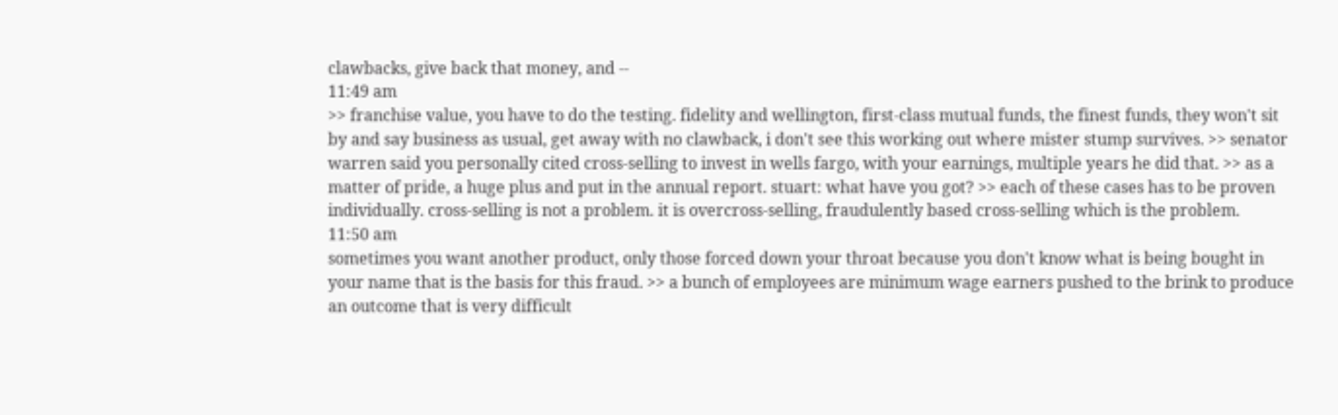clawbacks, give back that money, and --
11:49 am
>> franchise value, you have to do the testing. fidelity and wellington, first-class mutual funds, the finest funds, they won't sit by and say business as usual, get away with no clawback, i don't see this working out where mister stump survives. >> senator warren said you personally cited cross-selling to invest in wells fargo, with your earnings, multiple years he did that. >> as a matter of pride, a huge plus and put in the annual report. stuart: what have you got? >> each of these cases has to be proven individually. cross-selling is not a problem. it is overcross-selling, fraudulently based cross-selling which is the problem.
11:50 am
sometimes you want another product, only those forced down your throat because you don't know what is being bought in your name that is the basis for this fraud. >> a bunch of employees are minimum wage earners pushed to the brink to produce an outcome that is very difficult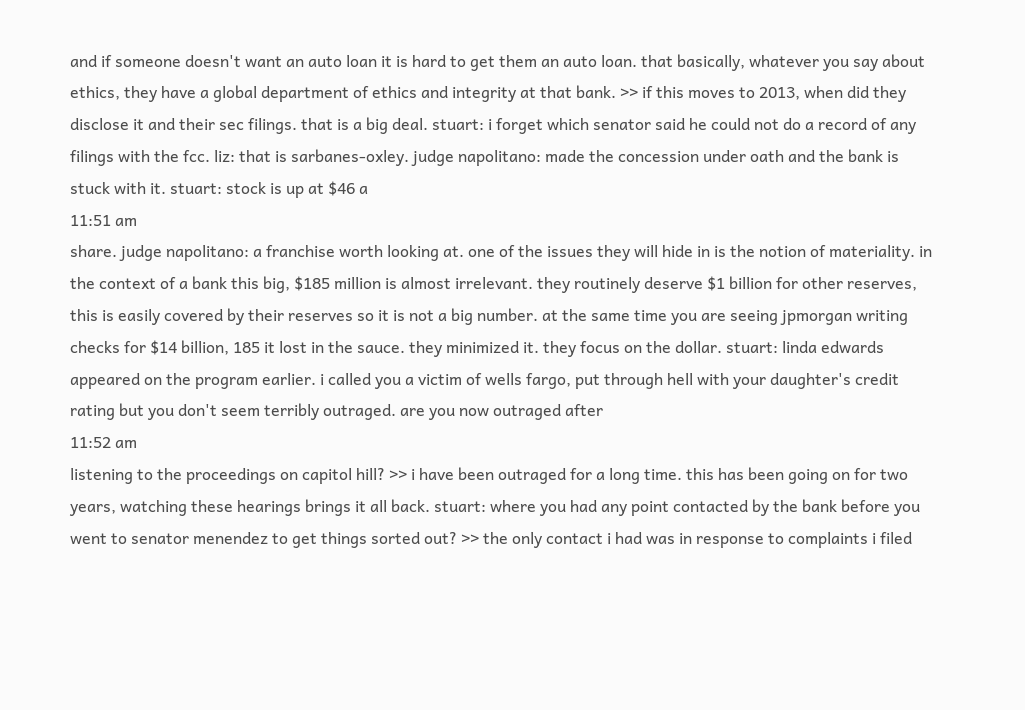and if someone doesn't want an auto loan it is hard to get them an auto loan. that basically, whatever you say about ethics, they have a global department of ethics and integrity at that bank. >> if this moves to 2013, when did they disclose it and their sec filings. that is a big deal. stuart: i forget which senator said he could not do a record of any filings with the fcc. liz: that is sarbanes-oxley. judge napolitano: made the concession under oath and the bank is stuck with it. stuart: stock is up at $46 a
11:51 am
share. judge napolitano: a franchise worth looking at. one of the issues they will hide in is the notion of materiality. in the context of a bank this big, $185 million is almost irrelevant. they routinely deserve $1 billion for other reserves, this is easily covered by their reserves so it is not a big number. at the same time you are seeing jpmorgan writing checks for $14 billion, 185 it lost in the sauce. they minimized it. they focus on the dollar. stuart: linda edwards appeared on the program earlier. i called you a victim of wells fargo, put through hell with your daughter's credit rating but you don't seem terribly outraged. are you now outraged after
11:52 am
listening to the proceedings on capitol hill? >> i have been outraged for a long time. this has been going on for two years, watching these hearings brings it all back. stuart: where you had any point contacted by the bank before you went to senator menendez to get things sorted out? >> the only contact i had was in response to complaints i filed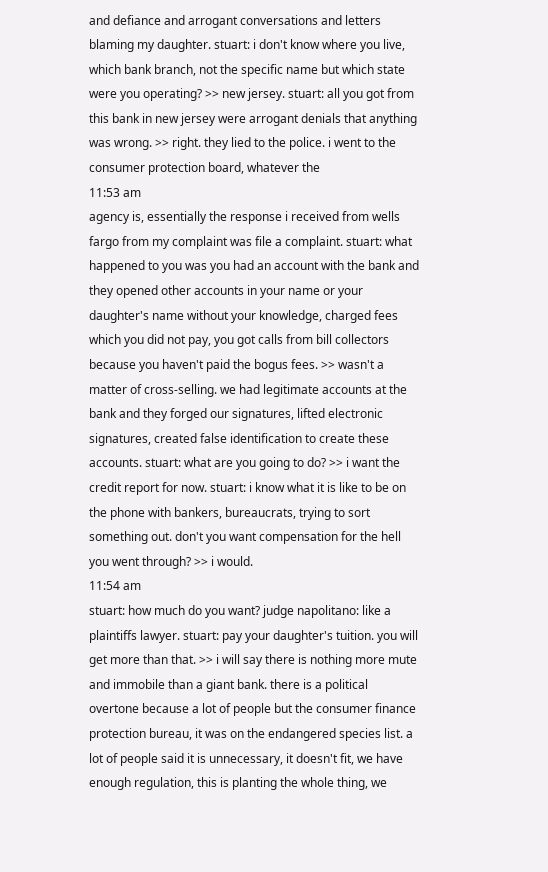and defiance and arrogant conversations and letters blaming my daughter. stuart: i don't know where you live, which bank branch, not the specific name but which state were you operating? >> new jersey. stuart: all you got from this bank in new jersey were arrogant denials that anything was wrong. >> right. they lied to the police. i went to the consumer protection board, whatever the
11:53 am
agency is, essentially the response i received from wells fargo from my complaint was file a complaint. stuart: what happened to you was you had an account with the bank and they opened other accounts in your name or your daughter's name without your knowledge, charged fees which you did not pay, you got calls from bill collectors because you haven't paid the bogus fees. >> wasn't a matter of cross-selling. we had legitimate accounts at the bank and they forged our signatures, lifted electronic signatures, created false identification to create these accounts. stuart: what are you going to do? >> i want the credit report for now. stuart: i know what it is like to be on the phone with bankers, bureaucrats, trying to sort something out. don't you want compensation for the hell you went through? >> i would.
11:54 am
stuart: how much do you want? judge napolitano: like a plaintiffs lawyer. stuart: pay your daughter's tuition. you will get more than that. >> i will say there is nothing more mute and immobile than a giant bank. there is a political overtone because a lot of people but the consumer finance protection bureau, it was on the endangered species list. a lot of people said it is unnecessary, it doesn't fit, we have enough regulation, this is planting the whole thing, we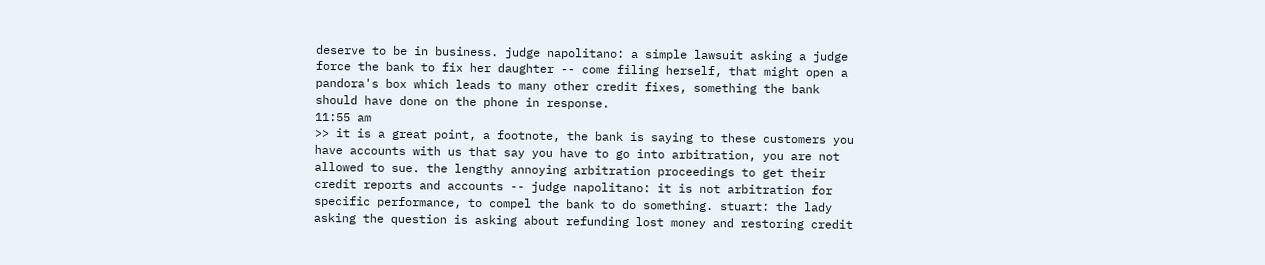deserve to be in business. judge napolitano: a simple lawsuit asking a judge force the bank to fix her daughter -- come filing herself, that might open a pandora's box which leads to many other credit fixes, something the bank should have done on the phone in response.
11:55 am
>> it is a great point, a footnote, the bank is saying to these customers you have accounts with us that say you have to go into arbitration, you are not allowed to sue. the lengthy annoying arbitration proceedings to get their credit reports and accounts -- judge napolitano: it is not arbitration for specific performance, to compel the bank to do something. stuart: the lady asking the question is asking about refunding lost money and restoring credit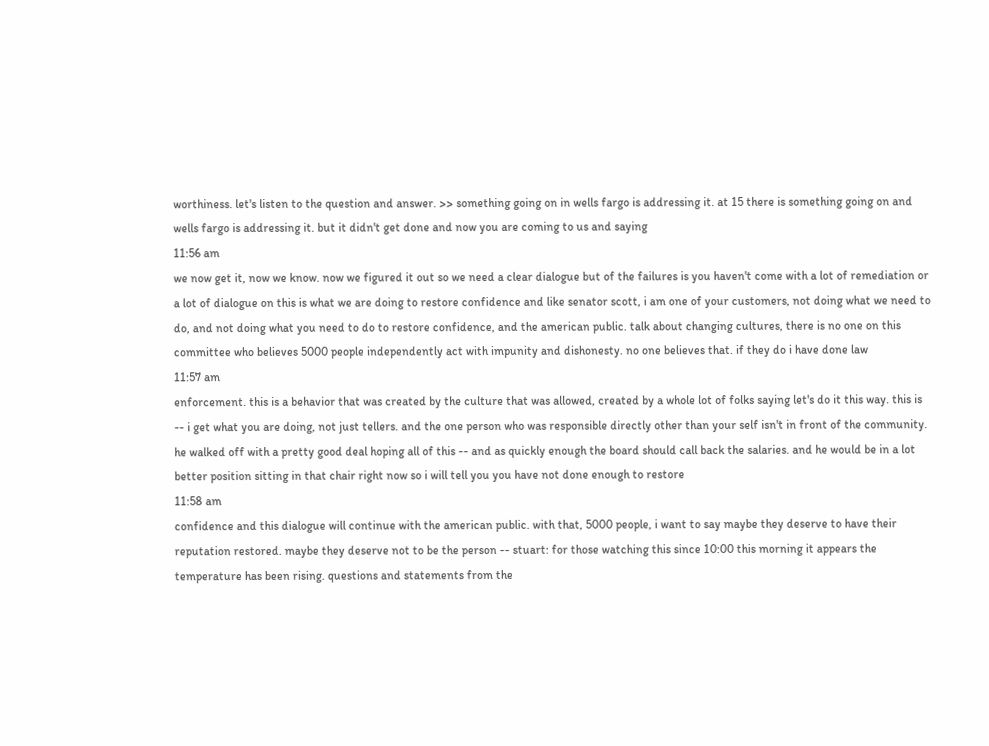worthiness. let's listen to the question and answer. >> something going on in wells fargo is addressing it. at 15 there is something going on and wells fargo is addressing it. but it didn't get done and now you are coming to us and saying
11:56 am
we now get it, now we know. now we figured it out so we need a clear dialogue but of the failures is you haven't come with a lot of remediation or a lot of dialogue on this is what we are doing to restore confidence and like senator scott, i am one of your customers, not doing what we need to do, and not doing what you need to do to restore confidence, and the american public. talk about changing cultures, there is no one on this committee who believes 5000 people independently act with impunity and dishonesty. no one believes that. if they do i have done law
11:57 am
enforcement. this is a behavior that was created by the culture that was allowed, created by a whole lot of folks saying let's do it this way. this is -- i get what you are doing, not just tellers. and the one person who was responsible directly other than your self isn't in front of the community. he walked off with a pretty good deal hoping all of this -- and as quickly enough the board should call back the salaries. and he would be in a lot better position sitting in that chair right now so i will tell you you have not done enough to restore
11:58 am
confidence and this dialogue will continue with the american public. with that, 5000 people, i want to say maybe they deserve to have their reputation restored. maybe they deserve not to be the person -- stuart: for those watching this since 10:00 this morning it appears the temperature has been rising. questions and statements from the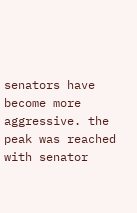senators have become more aggressive. the peak was reached with senator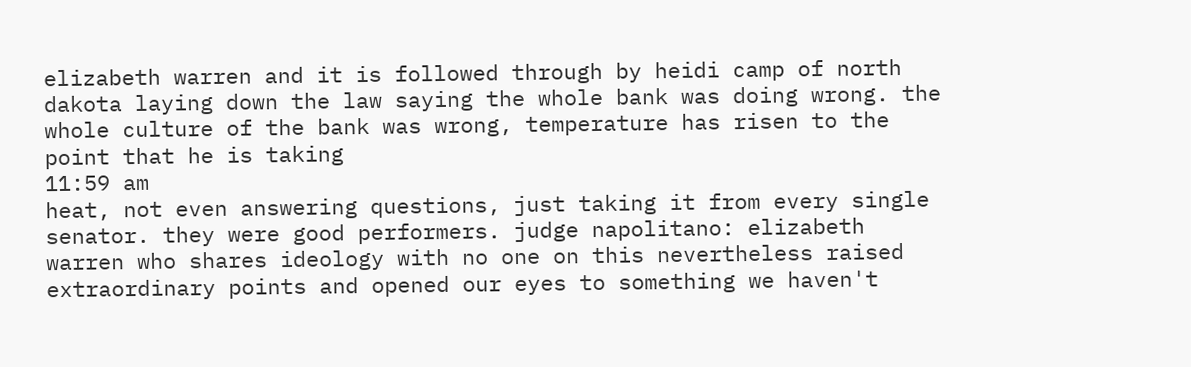elizabeth warren and it is followed through by heidi camp of north dakota laying down the law saying the whole bank was doing wrong. the whole culture of the bank was wrong, temperature has risen to the point that he is taking
11:59 am
heat, not even answering questions, just taking it from every single senator. they were good performers. judge napolitano: elizabeth warren who shares ideology with no one on this nevertheless raised extraordinary points and opened our eyes to something we haven't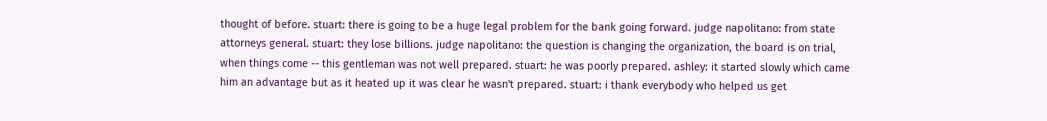thought of before. stuart: there is going to be a huge legal problem for the bank going forward. judge napolitano: from state attorneys general. stuart: they lose billions. judge napolitano: the question is changing the organization, the board is on trial, when things come -- this gentleman was not well prepared. stuart: he was poorly prepared. ashley: it started slowly which came him an advantage but as it heated up it was clear he wasn't prepared. stuart: i thank everybody who helped us get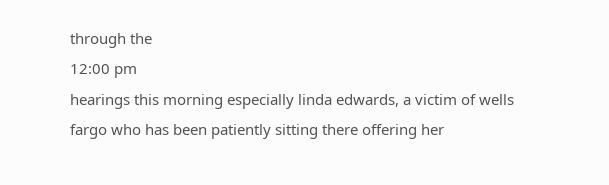through the
12:00 pm
hearings this morning especially linda edwards, a victim of wells fargo who has been patiently sitting there offering her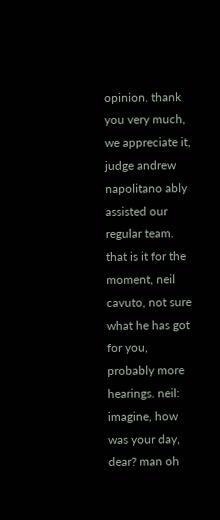opinion. thank you very much, we appreciate it, judge andrew napolitano ably assisted our regular team. that is it for the moment, neil cavuto, not sure what he has got for you, probably more hearings. neil: imagine, how was your day, dear? man oh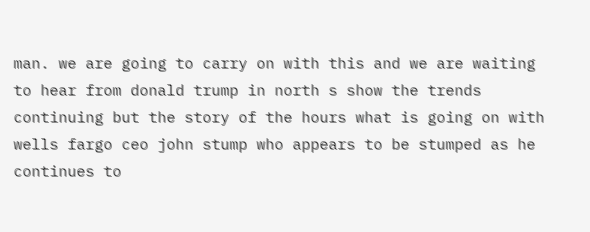man. we are going to carry on with this and we are waiting to hear from donald trump in north s show the trends continuing but the story of the hours what is going on with wells fargo ceo john stump who appears to be stumped as he continues to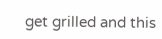get grilled and this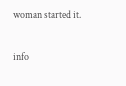woman started it.


info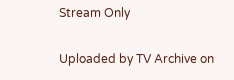Stream Only

Uploaded by TV Archive on